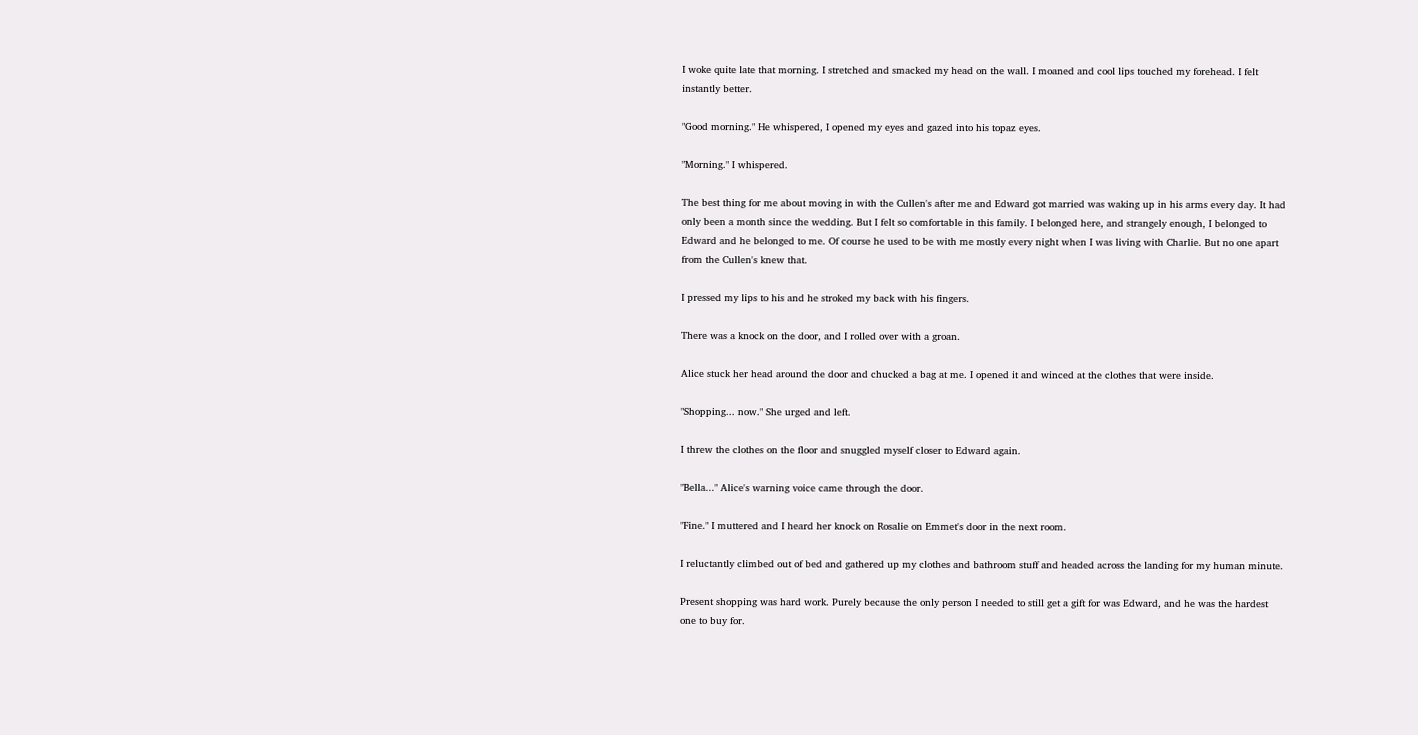I woke quite late that morning. I stretched and smacked my head on the wall. I moaned and cool lips touched my forehead. I felt instantly better.

"Good morning." He whispered, I opened my eyes and gazed into his topaz eyes.

"Morning." I whispered.

The best thing for me about moving in with the Cullen's after me and Edward got married was waking up in his arms every day. It had only been a month since the wedding. But I felt so comfortable in this family. I belonged here, and strangely enough, I belonged to Edward and he belonged to me. Of course he used to be with me mostly every night when I was living with Charlie. But no one apart from the Cullen's knew that.

I pressed my lips to his and he stroked my back with his fingers.

There was a knock on the door, and I rolled over with a groan.

Alice stuck her head around the door and chucked a bag at me. I opened it and winced at the clothes that were inside.

"Shopping... now." She urged and left.

I threw the clothes on the floor and snuggled myself closer to Edward again.

"Bella..." Alice's warning voice came through the door.

"Fine." I muttered and I heard her knock on Rosalie on Emmet's door in the next room.

I reluctantly climbed out of bed and gathered up my clothes and bathroom stuff and headed across the landing for my human minute.

Present shopping was hard work. Purely because the only person I needed to still get a gift for was Edward, and he was the hardest one to buy for.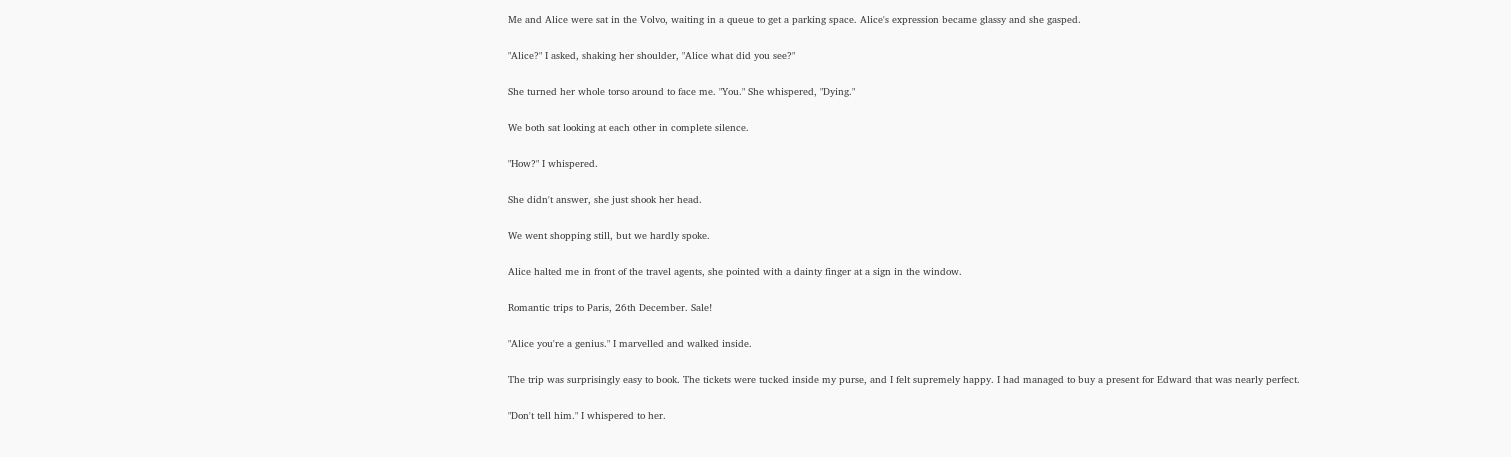Me and Alice were sat in the Volvo, waiting in a queue to get a parking space. Alice's expression became glassy and she gasped.

"Alice?" I asked, shaking her shoulder, "Alice what did you see?"

She turned her whole torso around to face me. "You." She whispered, "Dying."

We both sat looking at each other in complete silence.

"How?" I whispered.

She didn't answer, she just shook her head.

We went shopping still, but we hardly spoke.

Alice halted me in front of the travel agents, she pointed with a dainty finger at a sign in the window.

Romantic trips to Paris, 26th December. Sale!

"Alice you're a genius." I marvelled and walked inside.

The trip was surprisingly easy to book. The tickets were tucked inside my purse, and I felt supremely happy. I had managed to buy a present for Edward that was nearly perfect.

"Don't tell him." I whispered to her.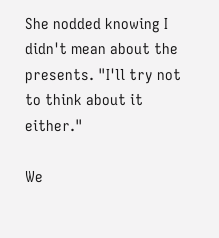She nodded knowing I didn't mean about the presents. "I'll try not to think about it either."

We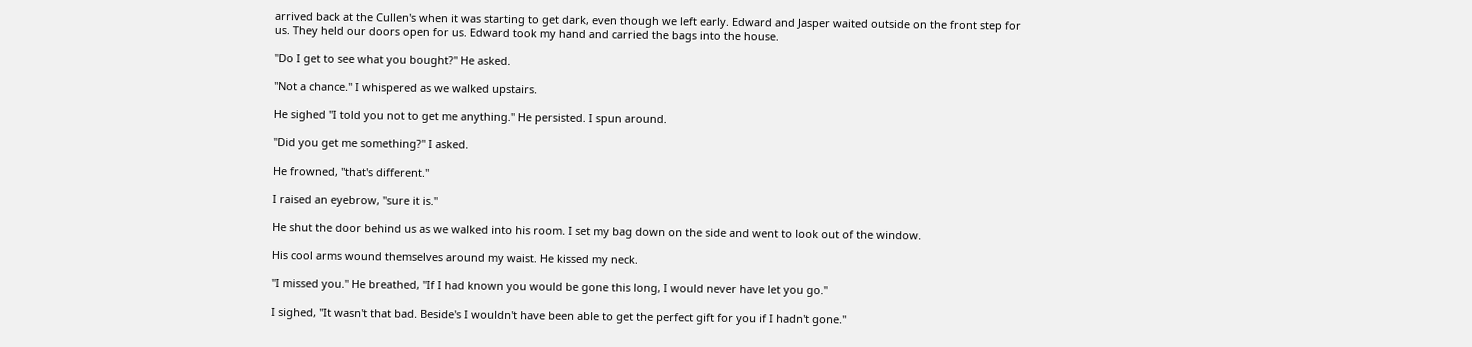arrived back at the Cullen's when it was starting to get dark, even though we left early. Edward and Jasper waited outside on the front step for us. They held our doors open for us. Edward took my hand and carried the bags into the house.

"Do I get to see what you bought?" He asked.

"Not a chance." I whispered as we walked upstairs.

He sighed "I told you not to get me anything." He persisted. I spun around.

"Did you get me something?" I asked.

He frowned, "that's different."

I raised an eyebrow, "sure it is."

He shut the door behind us as we walked into his room. I set my bag down on the side and went to look out of the window.

His cool arms wound themselves around my waist. He kissed my neck.

"I missed you." He breathed, "If I had known you would be gone this long, I would never have let you go."

I sighed, "It wasn't that bad. Beside's I wouldn't have been able to get the perfect gift for you if I hadn't gone."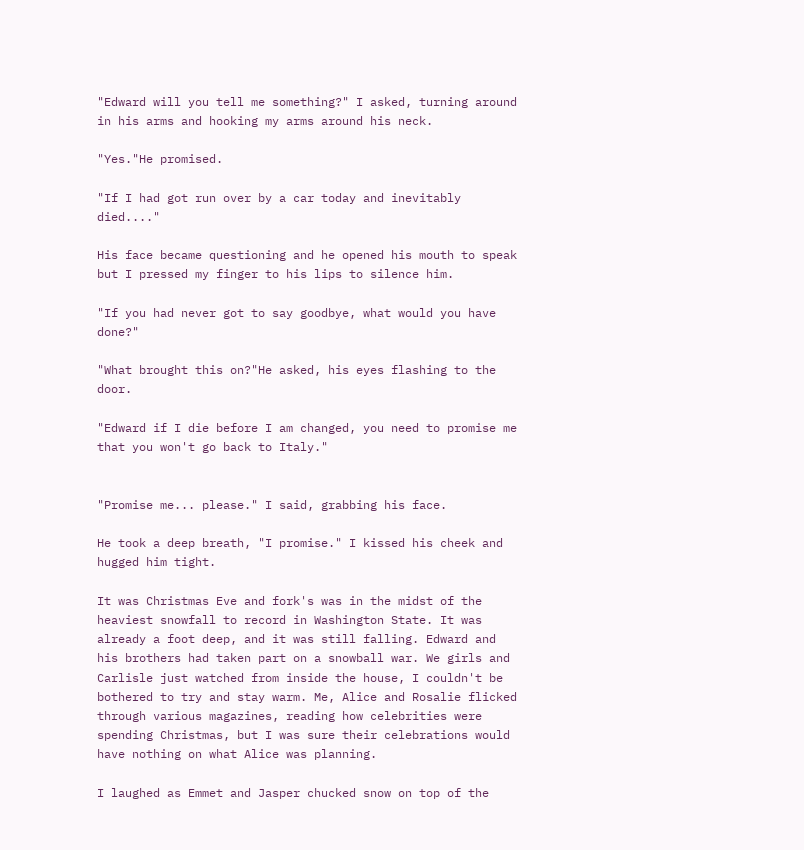"Edward will you tell me something?" I asked, turning around in his arms and hooking my arms around his neck.

"Yes."He promised.

"If I had got run over by a car today and inevitably died...."

His face became questioning and he opened his mouth to speak but I pressed my finger to his lips to silence him.

"If you had never got to say goodbye, what would you have done?"

"What brought this on?"He asked, his eyes flashing to the door.

"Edward if I die before I am changed, you need to promise me that you won't go back to Italy."


"Promise me... please." I said, grabbing his face.

He took a deep breath, "I promise." I kissed his cheek and hugged him tight.

It was Christmas Eve and fork's was in the midst of the heaviest snowfall to record in Washington State. It was already a foot deep, and it was still falling. Edward and his brothers had taken part on a snowball war. We girls and Carlisle just watched from inside the house, I couldn't be bothered to try and stay warm. Me, Alice and Rosalie flicked through various magazines, reading how celebrities were spending Christmas, but I was sure their celebrations would have nothing on what Alice was planning.

I laughed as Emmet and Jasper chucked snow on top of the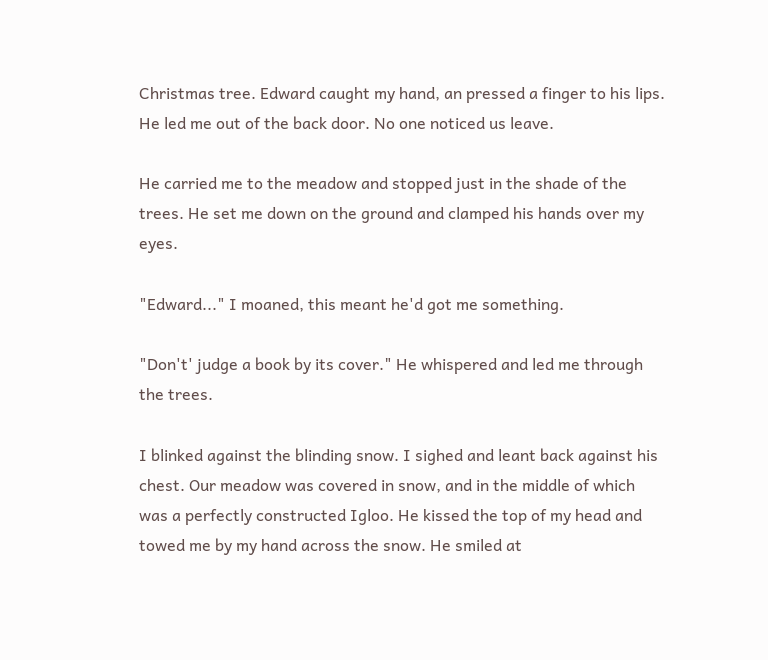Christmas tree. Edward caught my hand, an pressed a finger to his lips. He led me out of the back door. No one noticed us leave.

He carried me to the meadow and stopped just in the shade of the trees. He set me down on the ground and clamped his hands over my eyes.

"Edward..." I moaned, this meant he'd got me something.

"Don't' judge a book by its cover." He whispered and led me through the trees.

I blinked against the blinding snow. I sighed and leant back against his chest. Our meadow was covered in snow, and in the middle of which was a perfectly constructed Igloo. He kissed the top of my head and towed me by my hand across the snow. He smiled at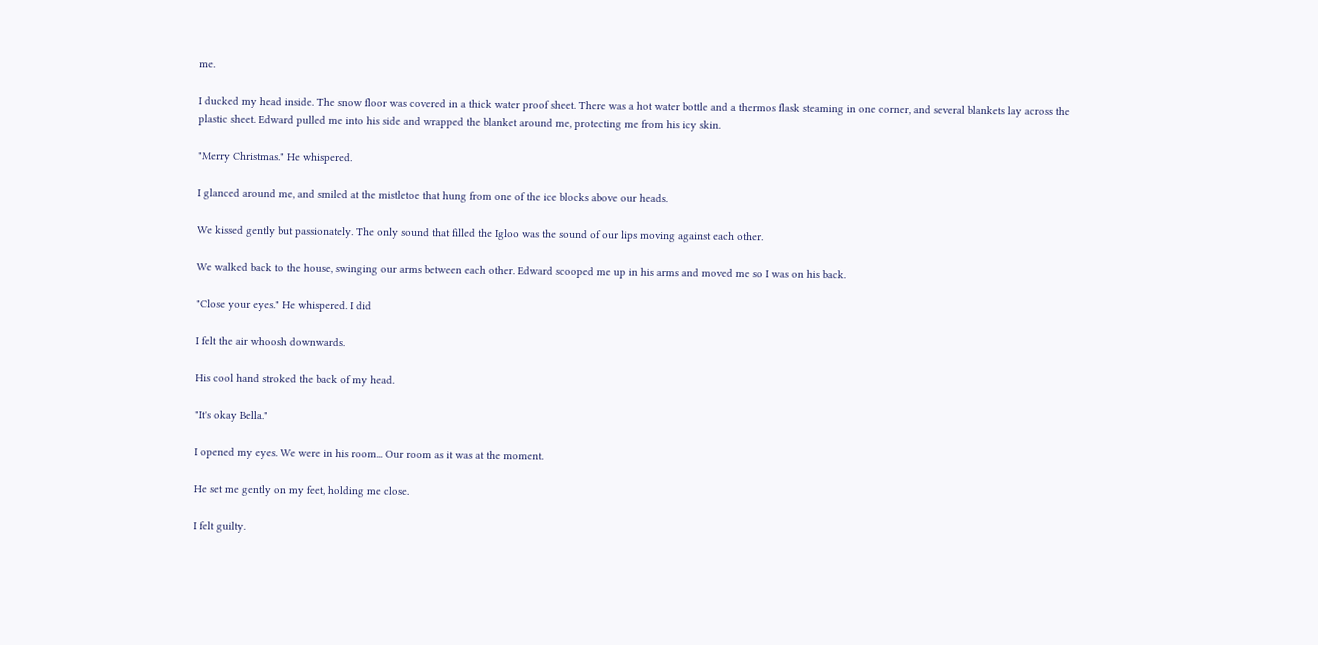me.

I ducked my head inside. The snow floor was covered in a thick water proof sheet. There was a hot water bottle and a thermos flask steaming in one corner, and several blankets lay across the plastic sheet. Edward pulled me into his side and wrapped the blanket around me, protecting me from his icy skin.

"Merry Christmas." He whispered.

I glanced around me, and smiled at the mistletoe that hung from one of the ice blocks above our heads.

We kissed gently but passionately. The only sound that filled the Igloo was the sound of our lips moving against each other.

We walked back to the house, swinging our arms between each other. Edward scooped me up in his arms and moved me so I was on his back.

"Close your eyes." He whispered. I did

I felt the air whoosh downwards.

His cool hand stroked the back of my head.

"It's okay Bella."

I opened my eyes. We were in his room... Our room as it was at the moment.

He set me gently on my feet, holding me close.

I felt guilty.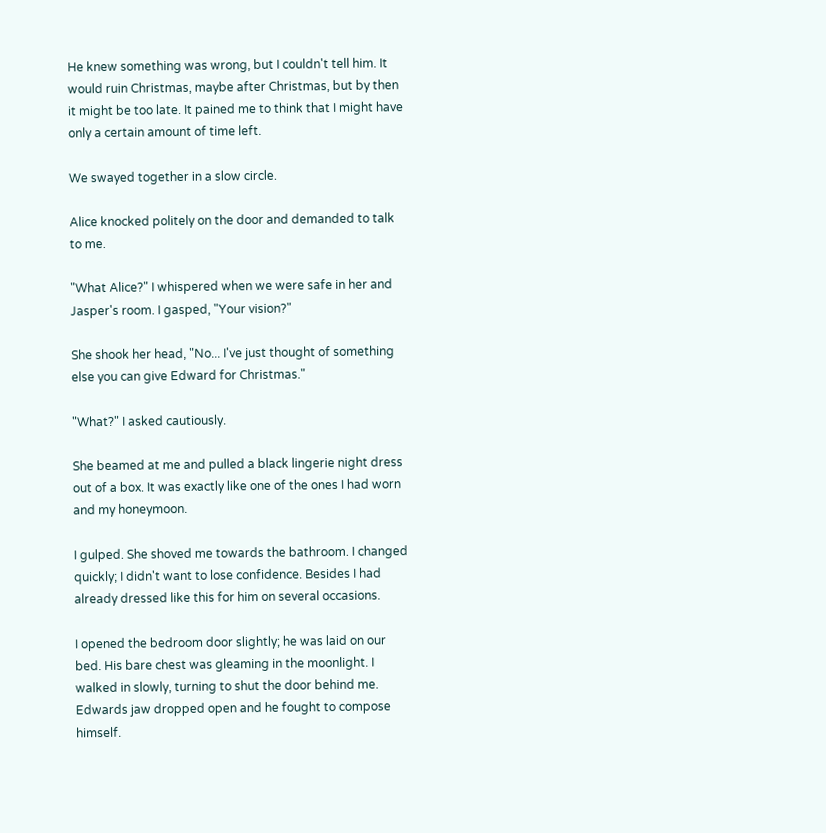He knew something was wrong, but I couldn't tell him. It would ruin Christmas, maybe after Christmas, but by then it might be too late. It pained me to think that I might have only a certain amount of time left.

We swayed together in a slow circle.

Alice knocked politely on the door and demanded to talk to me.

"What Alice?" I whispered when we were safe in her and Jasper's room. I gasped, "Your vision?"

She shook her head, "No... I've just thought of something else you can give Edward for Christmas."

"What?" I asked cautiously.

She beamed at me and pulled a black lingerie night dress out of a box. It was exactly like one of the ones I had worn and my honeymoon.

I gulped. She shoved me towards the bathroom. I changed quickly; I didn't want to lose confidence. Besides I had already dressed like this for him on several occasions.

I opened the bedroom door slightly; he was laid on our bed. His bare chest was gleaming in the moonlight. I walked in slowly, turning to shut the door behind me. Edwards jaw dropped open and he fought to compose himself.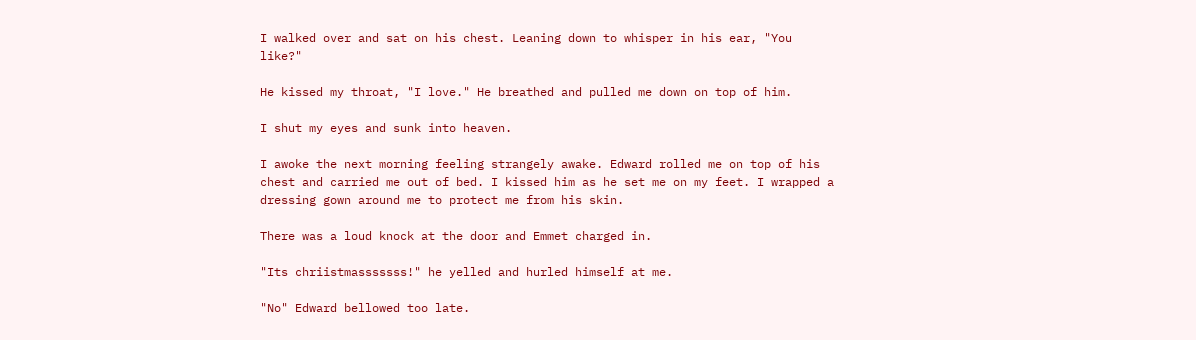I walked over and sat on his chest. Leaning down to whisper in his ear, "You like?"

He kissed my throat, "I love." He breathed and pulled me down on top of him.

I shut my eyes and sunk into heaven.

I awoke the next morning feeling strangely awake. Edward rolled me on top of his chest and carried me out of bed. I kissed him as he set me on my feet. I wrapped a dressing gown around me to protect me from his skin.

There was a loud knock at the door and Emmet charged in.

"Its chriistmasssssss!" he yelled and hurled himself at me.

"No" Edward bellowed too late.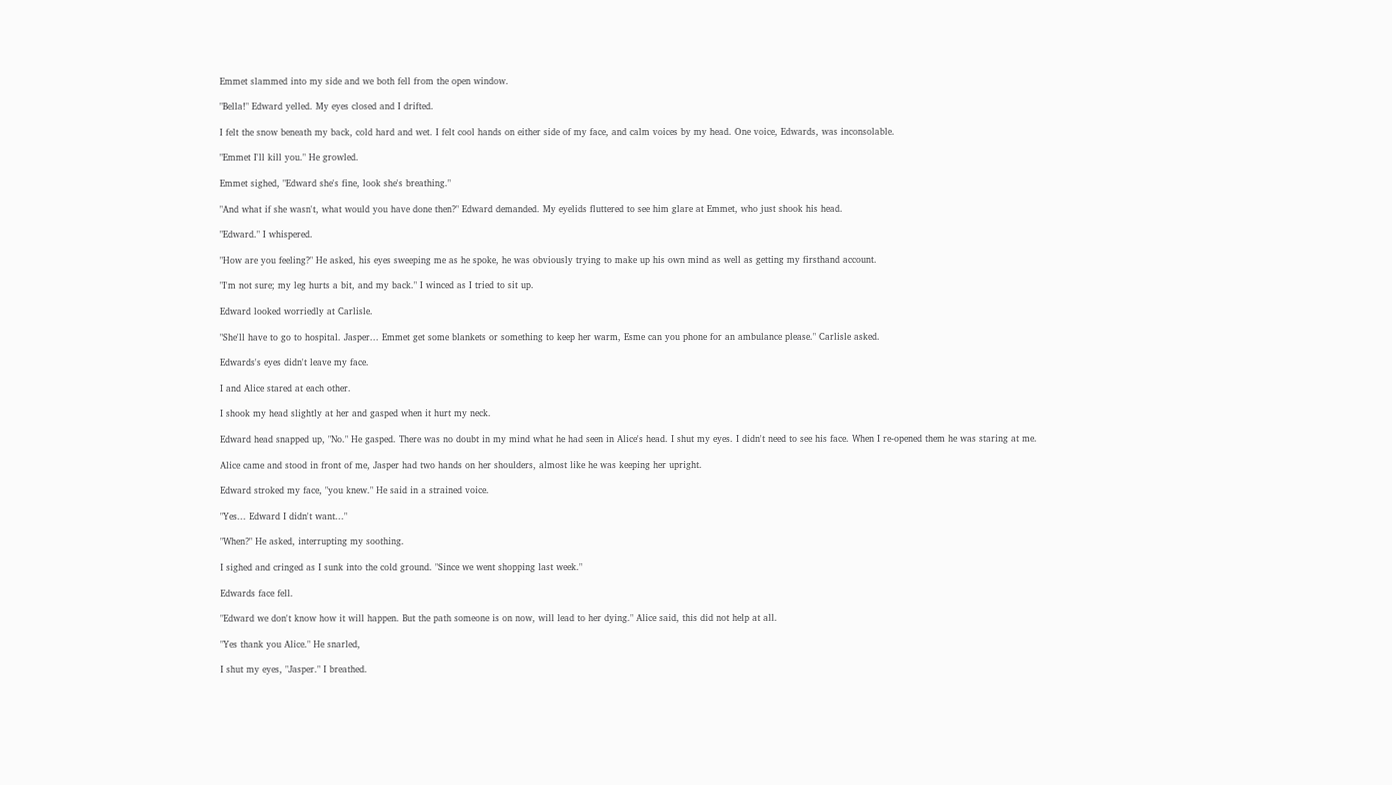Emmet slammed into my side and we both fell from the open window.

"Bella!" Edward yelled. My eyes closed and I drifted.

I felt the snow beneath my back, cold hard and wet. I felt cool hands on either side of my face, and calm voices by my head. One voice, Edwards, was inconsolable.

"Emmet I'll kill you." He growled.

Emmet sighed, "Edward she's fine, look she's breathing."

"And what if she wasn't, what would you have done then?" Edward demanded. My eyelids fluttered to see him glare at Emmet, who just shook his head.

"Edward." I whispered.

"How are you feeling?" He asked, his eyes sweeping me as he spoke, he was obviously trying to make up his own mind as well as getting my firsthand account.

"I'm not sure; my leg hurts a bit, and my back." I winced as I tried to sit up.

Edward looked worriedly at Carlisle.

"She'll have to go to hospital. Jasper... Emmet get some blankets or something to keep her warm, Esme can you phone for an ambulance please." Carlisle asked.

Edwards's eyes didn't leave my face.

I and Alice stared at each other.

I shook my head slightly at her and gasped when it hurt my neck.

Edward head snapped up, "No." He gasped. There was no doubt in my mind what he had seen in Alice's head. I shut my eyes. I didn't need to see his face. When I re-opened them he was staring at me.

Alice came and stood in front of me, Jasper had two hands on her shoulders, almost like he was keeping her upright.

Edward stroked my face, "you knew." He said in a strained voice.

"Yes... Edward I didn't want..."

"When?" He asked, interrupting my soothing.

I sighed and cringed as I sunk into the cold ground. "Since we went shopping last week."

Edwards face fell.

"Edward we don't know how it will happen. But the path someone is on now, will lead to her dying." Alice said, this did not help at all.

"Yes thank you Alice." He snarled,

I shut my eyes, "Jasper." I breathed.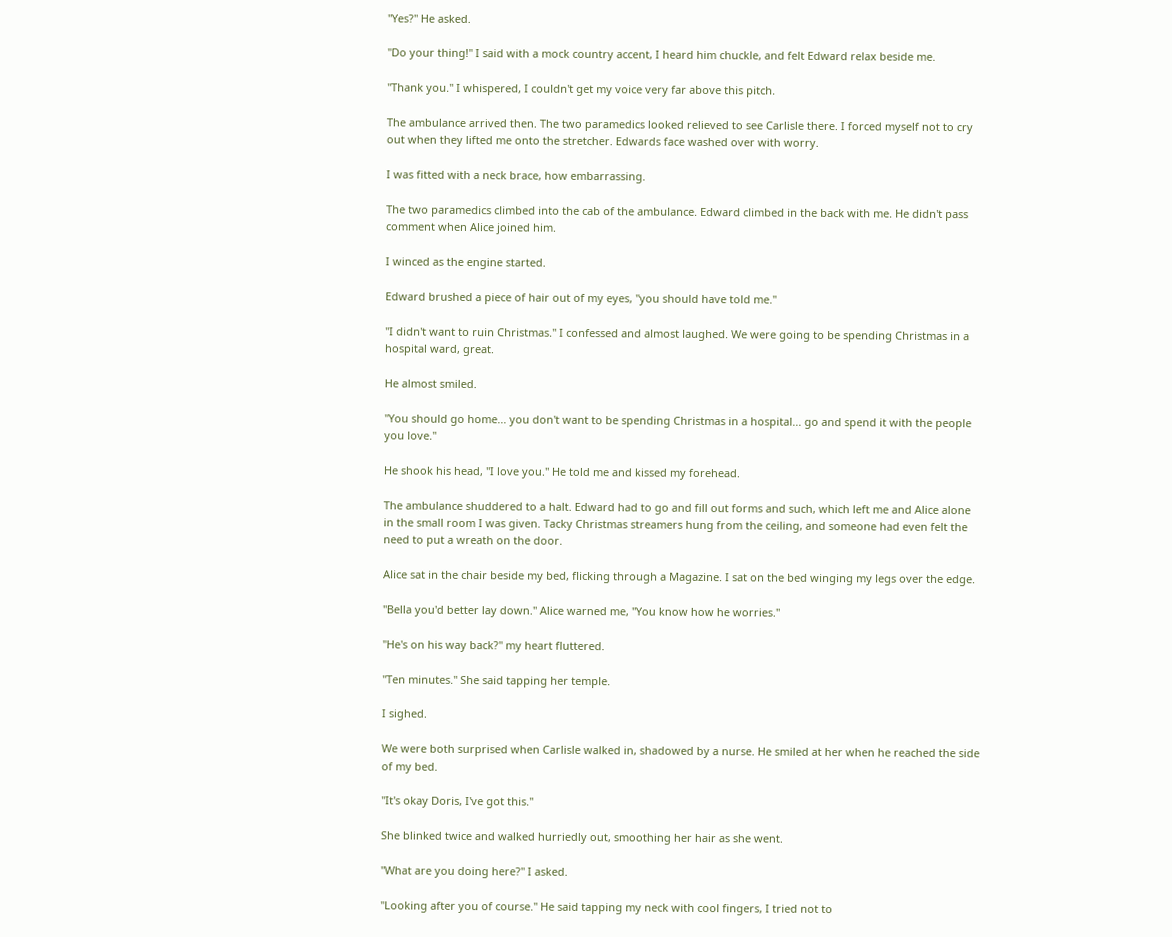"Yes?" He asked.

"Do your thing!" I said with a mock country accent, I heard him chuckle, and felt Edward relax beside me.

"Thank you." I whispered, I couldn't get my voice very far above this pitch.

The ambulance arrived then. The two paramedics looked relieved to see Carlisle there. I forced myself not to cry out when they lifted me onto the stretcher. Edwards face washed over with worry.

I was fitted with a neck brace, how embarrassing.

The two paramedics climbed into the cab of the ambulance. Edward climbed in the back with me. He didn't pass comment when Alice joined him.

I winced as the engine started.

Edward brushed a piece of hair out of my eyes, "you should have told me."

"I didn't want to ruin Christmas." I confessed and almost laughed. We were going to be spending Christmas in a hospital ward, great.

He almost smiled.

"You should go home... you don't want to be spending Christmas in a hospital... go and spend it with the people you love."

He shook his head, "I love you." He told me and kissed my forehead.

The ambulance shuddered to a halt. Edward had to go and fill out forms and such, which left me and Alice alone in the small room I was given. Tacky Christmas streamers hung from the ceiling, and someone had even felt the need to put a wreath on the door.

Alice sat in the chair beside my bed, flicking through a Magazine. I sat on the bed winging my legs over the edge.

"Bella you'd better lay down." Alice warned me, "You know how he worries."

"He's on his way back?" my heart fluttered.

"Ten minutes." She said tapping her temple.

I sighed.

We were both surprised when Carlisle walked in, shadowed by a nurse. He smiled at her when he reached the side of my bed.

"It's okay Doris, I've got this."

She blinked twice and walked hurriedly out, smoothing her hair as she went.

"What are you doing here?" I asked.

"Looking after you of course." He said tapping my neck with cool fingers, I tried not to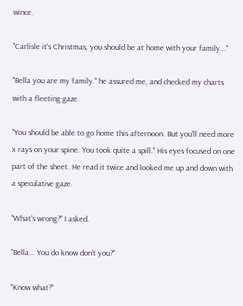wince.

"Carlisle it's Christmas, you should be at home with your family..."

"Bella you are my family." he assured me, and checked my charts with a fleeting gaze.

"You should be able to go home this afternoon. But you'll need more x rays on your spine. You took quite a spill." His eyes focused on one part of the sheet. He read it twice and looked me up and down with a speculative gaze.

"What's wrong?" I asked.

"Bella... You do know don't you?"

"Know what?"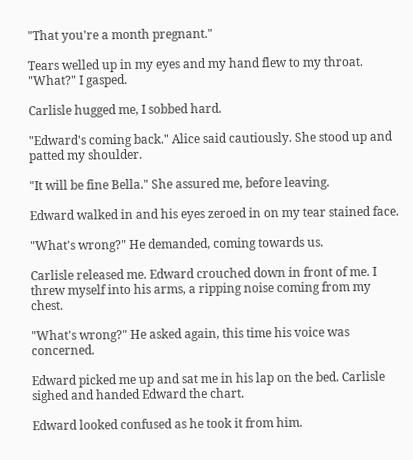"That you're a month pregnant."

Tears welled up in my eyes and my hand flew to my throat. "What?" I gasped.

Carlisle hugged me, I sobbed hard.

"Edward's coming back." Alice said cautiously. She stood up and patted my shoulder.

"It will be fine Bella." She assured me, before leaving.

Edward walked in and his eyes zeroed in on my tear stained face.

"What's wrong?" He demanded, coming towards us.

Carlisle released me. Edward crouched down in front of me. I threw myself into his arms, a ripping noise coming from my chest.

"What's wrong?" He asked again, this time his voice was concerned.

Edward picked me up and sat me in his lap on the bed. Carlisle sighed and handed Edward the chart.

Edward looked confused as he took it from him.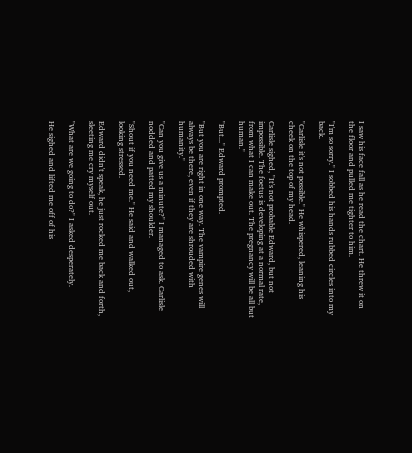I saw his face fall as he read the chart. He threw it on the floor and pulled me tighter to him.

"I'm so sorry." I sobbed his hands rubbed circles into my back.

"Carlisle it's not possible." He whispered, leaning his cheek on the top of my head.

Carlisle sighed, "It's not probable Edward, but not impossible. The foetus is developing at a normal rate, from what I can make out. The pregnancy will be all but human."

"But..." Edward prompted.

"But you are right in one way. The vampire genes will always be there, even if they are shrouded with humanity."

"Can you give us a minute?" I managed to ask. Carlisle nodded and patted my shoulder.

"Shout if you need me." He said and walked out, looking stressed.

Edward didn't speak, he just rocked me back and forth, sleeting me cry myself out.

"What are we going to do?" I asked desperately.

He sighed and lifted me off of his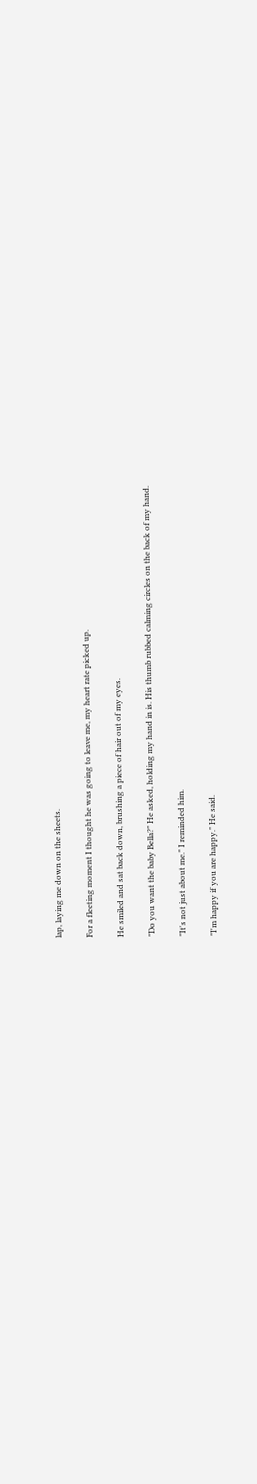lap, laying me down on the sheets.

For a fleeting moment I thought he was going to leave me, my heart rate picked up.

He smiled and sat back down, brushing a piece of hair out of my eyes.

"Do you want the baby Bella?" He asked, holding my hand in is. His thumb rubbed calming circles on the back of my hand.

"It's not just about me." I reminded him.

"I'm happy if you are happy." He said.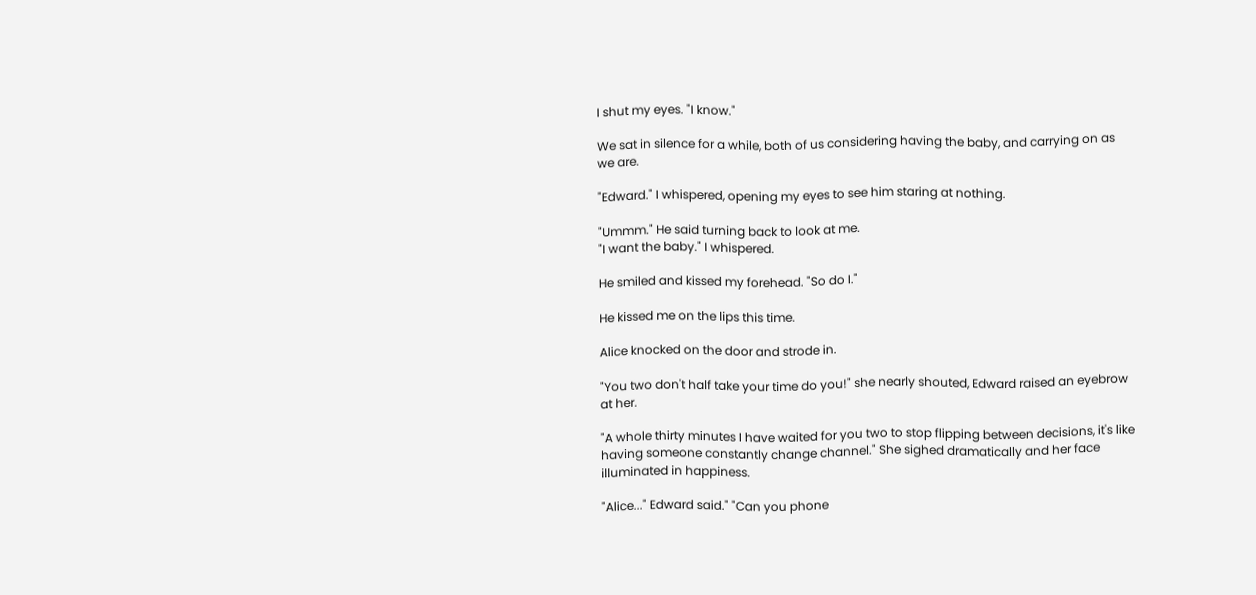I shut my eyes. "I know."

We sat in silence for a while, both of us considering having the baby, and carrying on as we are.

"Edward." I whispered, opening my eyes to see him staring at nothing.

"Ummm." He said turning back to look at me.
"I want the baby." I whispered.

He smiled and kissed my forehead. "So do I."

He kissed me on the lips this time.

Alice knocked on the door and strode in.

"You two don't half take your time do you!" she nearly shouted, Edward raised an eyebrow at her.

"A whole thirty minutes I have waited for you two to stop flipping between decisions, it's like having someone constantly change channel." She sighed dramatically and her face illuminated in happiness.

"Alice..." Edward said." "Can you phone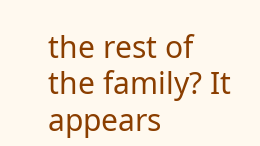the rest of the family? It appears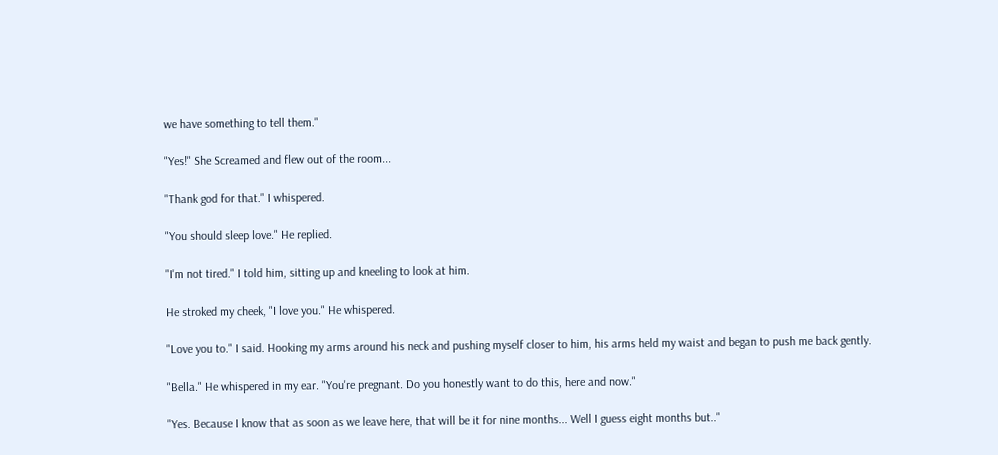we have something to tell them."

"Yes!" She Screamed and flew out of the room...

"Thank god for that." I whispered.

"You should sleep love." He replied.

"I'm not tired." I told him, sitting up and kneeling to look at him.

He stroked my cheek, "I love you." He whispered.

"Love you to." I said. Hooking my arms around his neck and pushing myself closer to him, his arms held my waist and began to push me back gently.

"Bella." He whispered in my ear. "You're pregnant. Do you honestly want to do this, here and now."

"Yes. Because I know that as soon as we leave here, that will be it for nine months... Well I guess eight months but.."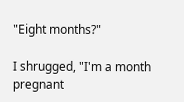"Eight months?"

I shrugged, "I'm a month pregnant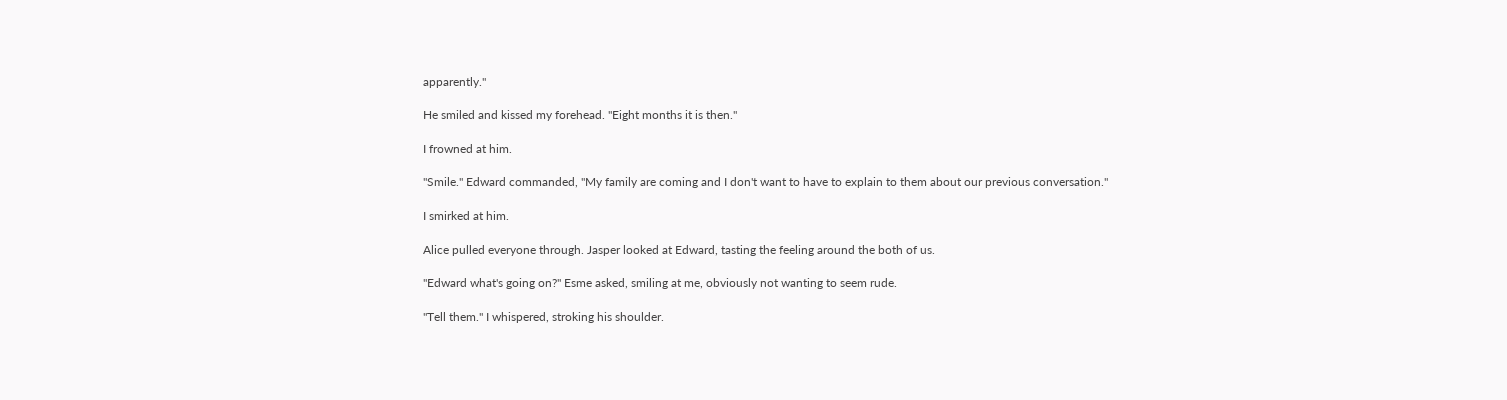apparently."

He smiled and kissed my forehead. "Eight months it is then."

I frowned at him.

"Smile." Edward commanded, "My family are coming and I don't want to have to explain to them about our previous conversation."

I smirked at him.

Alice pulled everyone through. Jasper looked at Edward, tasting the feeling around the both of us.

"Edward what's going on?" Esme asked, smiling at me, obviously not wanting to seem rude.

"Tell them." I whispered, stroking his shoulder.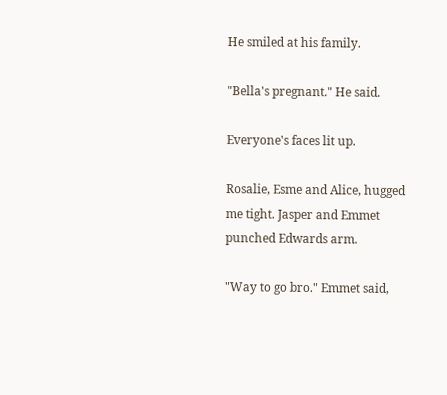He smiled at his family.

"Bella's pregnant." He said.

Everyone's faces lit up.

Rosalie, Esme and Alice, hugged me tight. Jasper and Emmet punched Edwards arm.

"Way to go bro." Emmet said,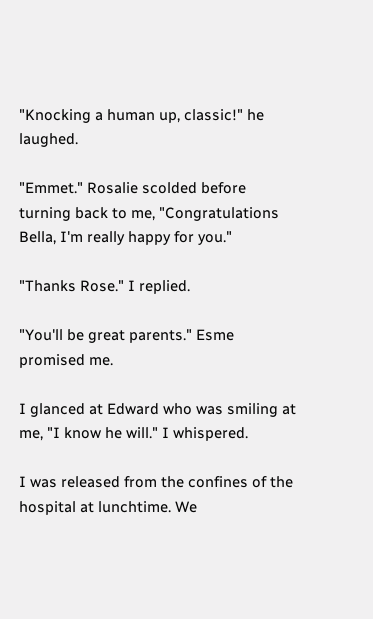"Knocking a human up, classic!" he laughed.

"Emmet." Rosalie scolded before turning back to me, "Congratulations Bella, I'm really happy for you."

"Thanks Rose." I replied.

"You'll be great parents." Esme promised me.

I glanced at Edward who was smiling at me, "I know he will." I whispered.

I was released from the confines of the hospital at lunchtime. We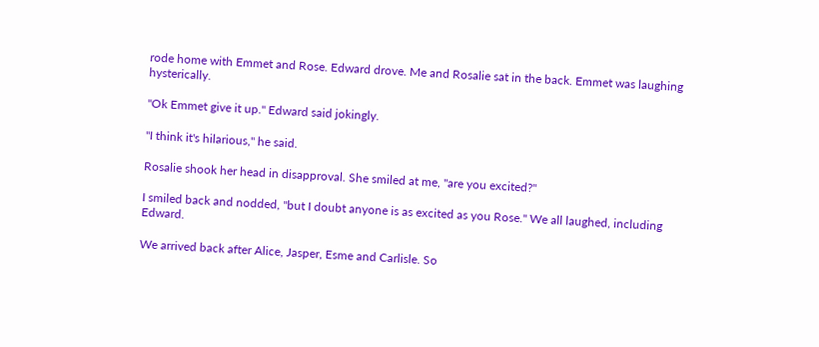rode home with Emmet and Rose. Edward drove. Me and Rosalie sat in the back. Emmet was laughing hysterically.

"Ok Emmet give it up." Edward said jokingly.

"I think it's hilarious," he said.

Rosalie shook her head in disapproval. She smiled at me, "are you excited?"

I smiled back and nodded, "but I doubt anyone is as excited as you Rose." We all laughed, including Edward.

We arrived back after Alice, Jasper, Esme and Carlisle. So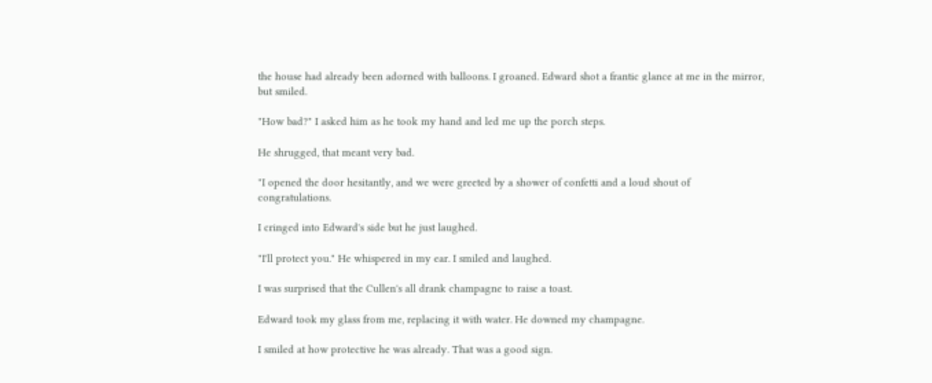the house had already been adorned with balloons. I groaned. Edward shot a frantic glance at me in the mirror, but smiled.

"How bad?" I asked him as he took my hand and led me up the porch steps.

He shrugged, that meant very bad.

"I opened the door hesitantly, and we were greeted by a shower of confetti and a loud shout of congratulations.

I cringed into Edward's side but he just laughed.

"I'll protect you." He whispered in my ear. I smiled and laughed.

I was surprised that the Cullen's all drank champagne to raise a toast.

Edward took my glass from me, replacing it with water. He downed my champagne.

I smiled at how protective he was already. That was a good sign.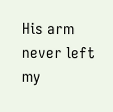His arm never left my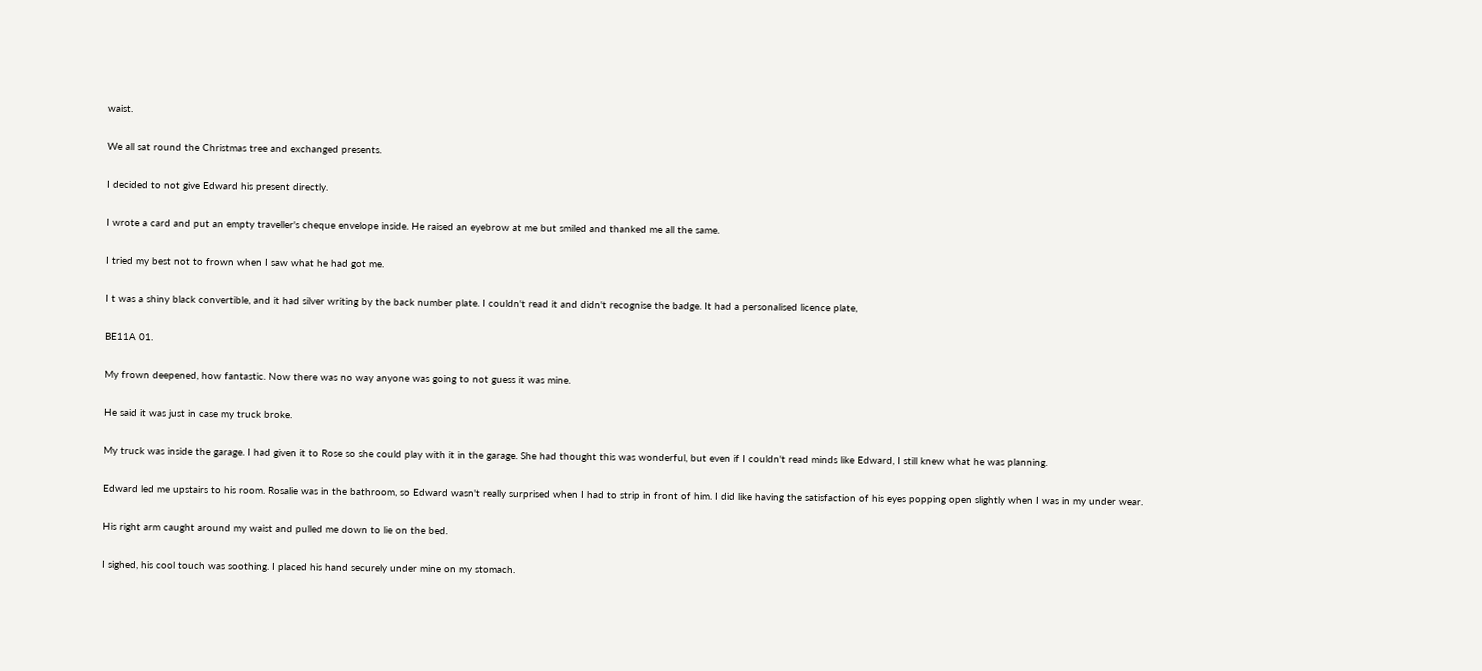waist.

We all sat round the Christmas tree and exchanged presents.

I decided to not give Edward his present directly.

I wrote a card and put an empty traveller's cheque envelope inside. He raised an eyebrow at me but smiled and thanked me all the same.

I tried my best not to frown when I saw what he had got me.

I t was a shiny black convertible, and it had silver writing by the back number plate. I couldn't read it and didn't recognise the badge. It had a personalised licence plate,

BE11A 01.

My frown deepened, how fantastic. Now there was no way anyone was going to not guess it was mine.

He said it was just in case my truck broke.

My truck was inside the garage. I had given it to Rose so she could play with it in the garage. She had thought this was wonderful, but even if I couldn't read minds like Edward, I still knew what he was planning.

Edward led me upstairs to his room. Rosalie was in the bathroom, so Edward wasn't really surprised when I had to strip in front of him. I did like having the satisfaction of his eyes popping open slightly when I was in my under wear.

His right arm caught around my waist and pulled me down to lie on the bed.

I sighed, his cool touch was soothing. I placed his hand securely under mine on my stomach.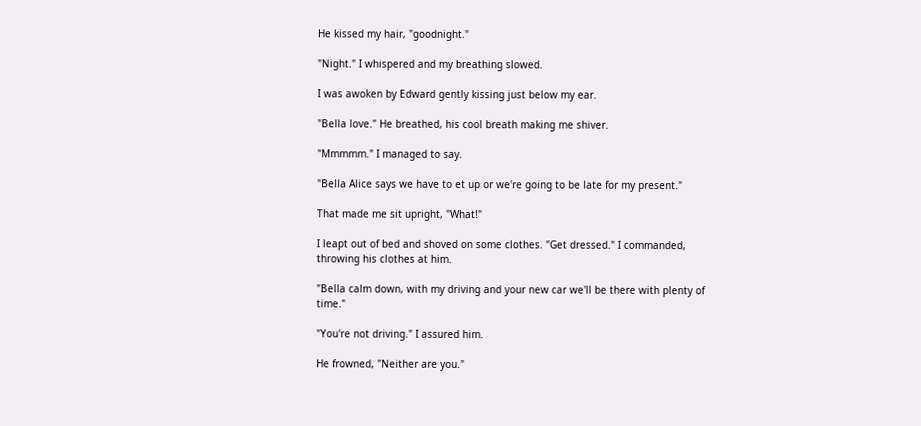He kissed my hair, "goodnight."

"Night." I whispered and my breathing slowed.

I was awoken by Edward gently kissing just below my ear.

"Bella love." He breathed, his cool breath making me shiver.

"Mmmmm." I managed to say.

"Bella Alice says we have to et up or we're going to be late for my present."

That made me sit upright, "What!"

I leapt out of bed and shoved on some clothes. "Get dressed." I commanded, throwing his clothes at him.

"Bella calm down, with my driving and your new car we'll be there with plenty of time."

"You're not driving." I assured him.

He frowned, "Neither are you."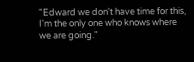"Edward we don't have time for this, I'm the only one who knows where we are going."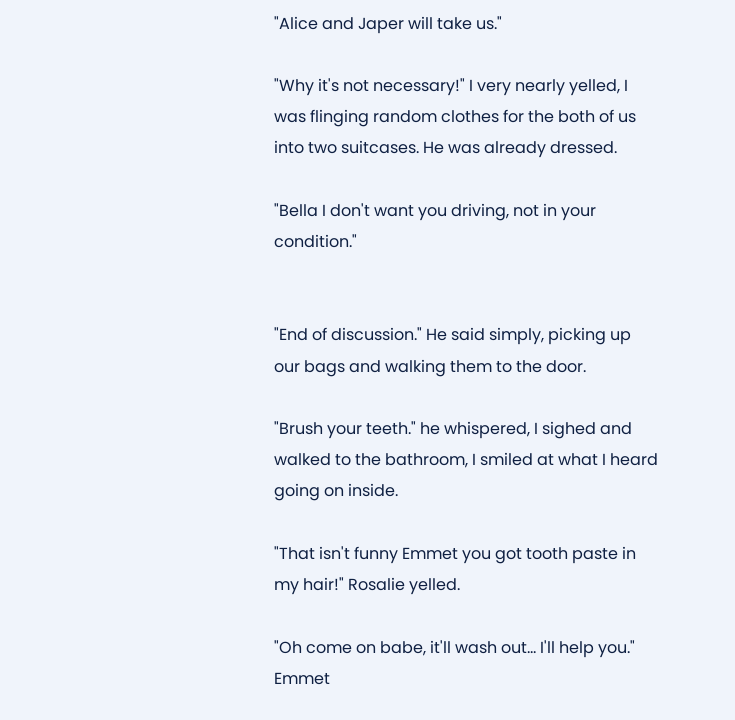"Alice and Japer will take us."

"Why it's not necessary!" I very nearly yelled, I was flinging random clothes for the both of us into two suitcases. He was already dressed.

"Bella I don't want you driving, not in your condition."


"End of discussion." He said simply, picking up our bags and walking them to the door.

"Brush your teeth." he whispered, I sighed and walked to the bathroom, I smiled at what I heard going on inside.

"That isn't funny Emmet you got tooth paste in my hair!" Rosalie yelled.

"Oh come on babe, it'll wash out... I'll help you." Emmet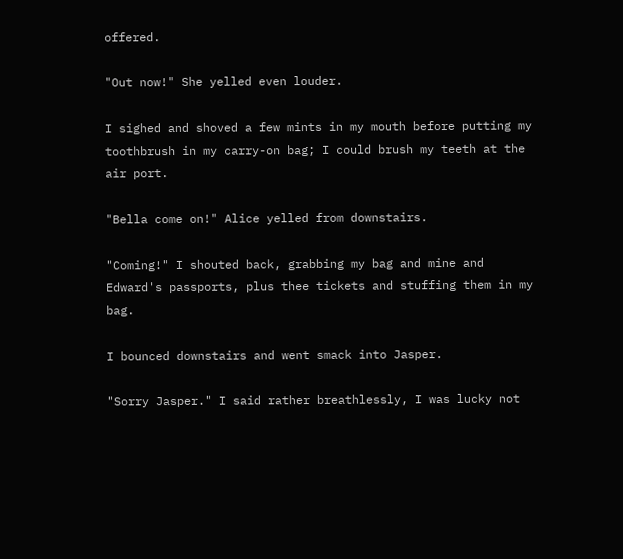offered.

"Out now!" She yelled even louder.

I sighed and shoved a few mints in my mouth before putting my toothbrush in my carry-on bag; I could brush my teeth at the air port.

"Bella come on!" Alice yelled from downstairs.

"Coming!" I shouted back, grabbing my bag and mine and Edward's passports, plus thee tickets and stuffing them in my bag.

I bounced downstairs and went smack into Jasper.

"Sorry Jasper." I said rather breathlessly, I was lucky not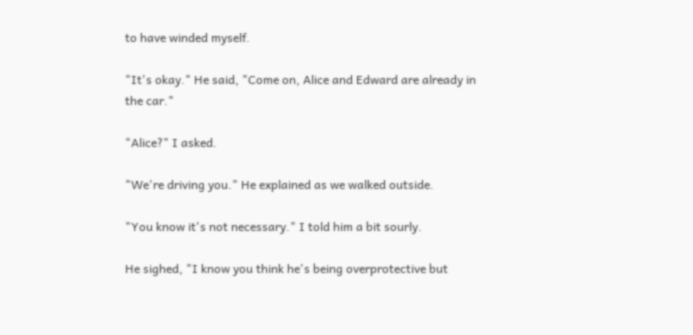to have winded myself.

"It's okay." He said, "Come on, Alice and Edward are already in the car."

"Alice?" I asked.

"We're driving you." He explained as we walked outside.

"You know it's not necessary." I told him a bit sourly.

He sighed, "I know you think he's being overprotective but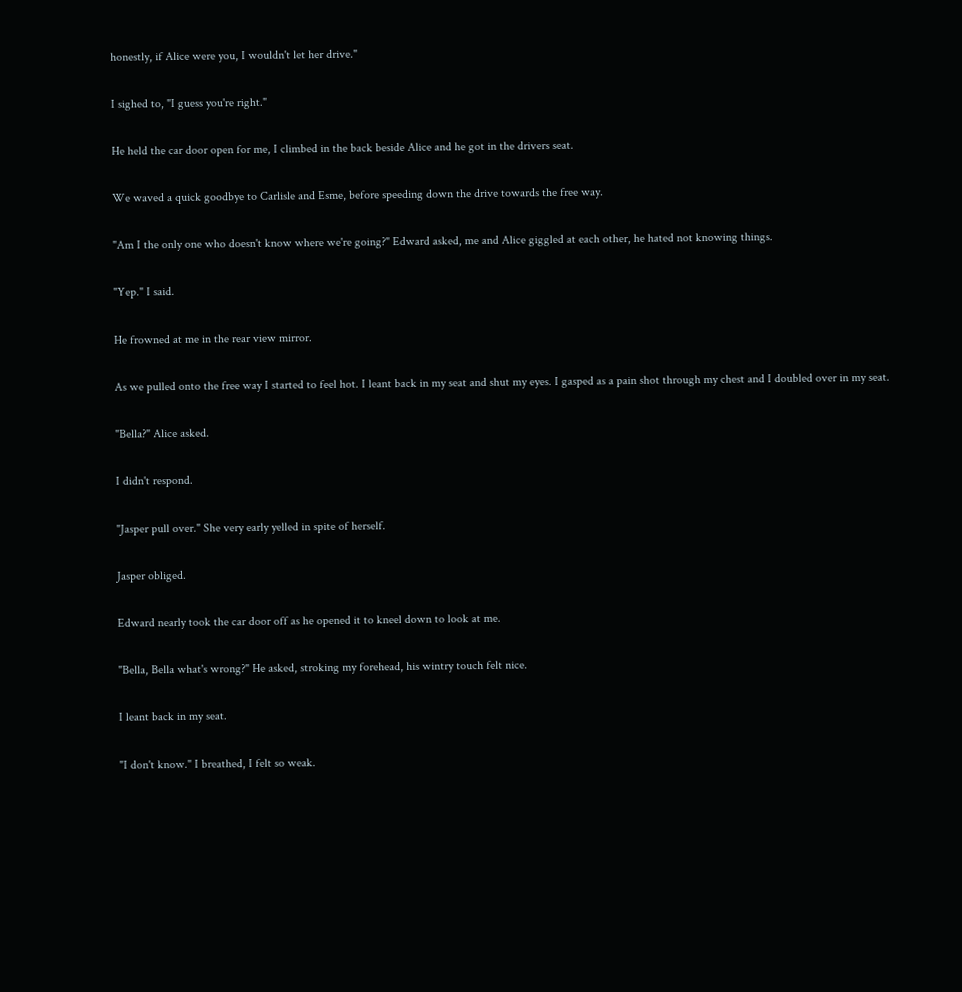honestly, if Alice were you, I wouldn't let her drive."

I sighed to, "I guess you're right."

He held the car door open for me, I climbed in the back beside Alice and he got in the drivers seat.

We waved a quick goodbye to Carlisle and Esme, before speeding down the drive towards the free way.

"Am I the only one who doesn't know where we're going?" Edward asked, me and Alice giggled at each other, he hated not knowing things.

"Yep." I said.

He frowned at me in the rear view mirror.

As we pulled onto the free way I started to feel hot. I leant back in my seat and shut my eyes. I gasped as a pain shot through my chest and I doubled over in my seat.

"Bella?" Alice asked.

I didn't respond.

"Jasper pull over." She very early yelled in spite of herself.

Jasper obliged.

Edward nearly took the car door off as he opened it to kneel down to look at me.

"Bella, Bella what's wrong?" He asked, stroking my forehead, his wintry touch felt nice.

I leant back in my seat.

"I don't know." I breathed, I felt so weak.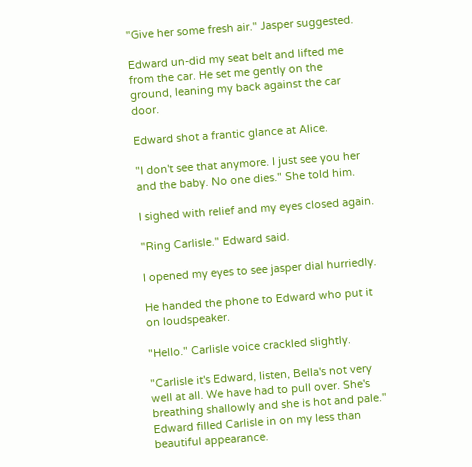"Give her some fresh air." Jasper suggested.

Edward un-did my seat belt and lifted me from the car. He set me gently on the ground, leaning my back against the car door.

Edward shot a frantic glance at Alice.

"I don't see that anymore. I just see you her and the baby. No one dies." She told him.

I sighed with relief and my eyes closed again.

"Ring Carlisle." Edward said.

I opened my eyes to see jasper dial hurriedly.

He handed the phone to Edward who put it on loudspeaker.

"Hello." Carlisle voice crackled slightly.

"Carlisle it's Edward, listen, Bella's not very well at all. We have had to pull over. She's breathing shallowly and she is hot and pale." Edward filled Carlisle in on my less than beautiful appearance.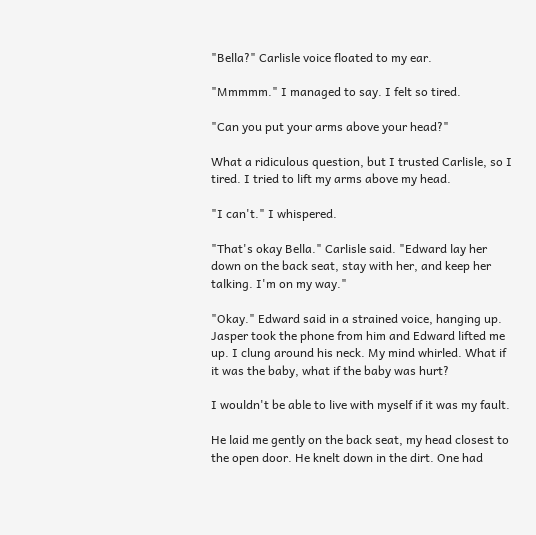"Bella?" Carlisle voice floated to my ear.

"Mmmmm." I managed to say. I felt so tired.

"Can you put your arms above your head?"

What a ridiculous question, but I trusted Carlisle, so I tired. I tried to lift my arms above my head.

"I can't." I whispered.

"That's okay Bella." Carlisle said. "Edward lay her down on the back seat, stay with her, and keep her talking. I'm on my way."

"Okay." Edward said in a strained voice, hanging up. Jasper took the phone from him and Edward lifted me up. I clung around his neck. My mind whirled. What if it was the baby, what if the baby was hurt?

I wouldn't be able to live with myself if it was my fault.

He laid me gently on the back seat, my head closest to the open door. He knelt down in the dirt. One had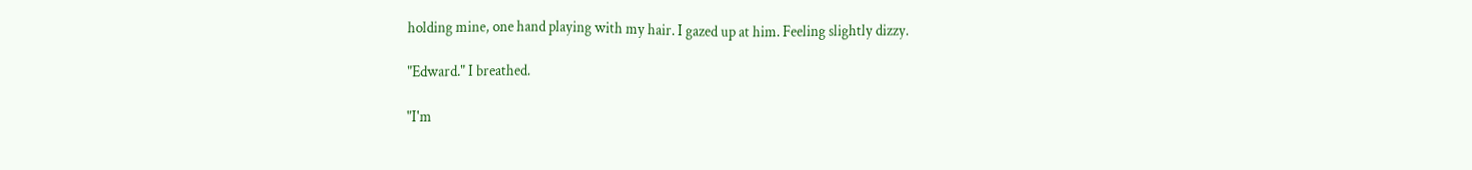holding mine, one hand playing with my hair. I gazed up at him. Feeling slightly dizzy.

"Edward." I breathed.

"I'm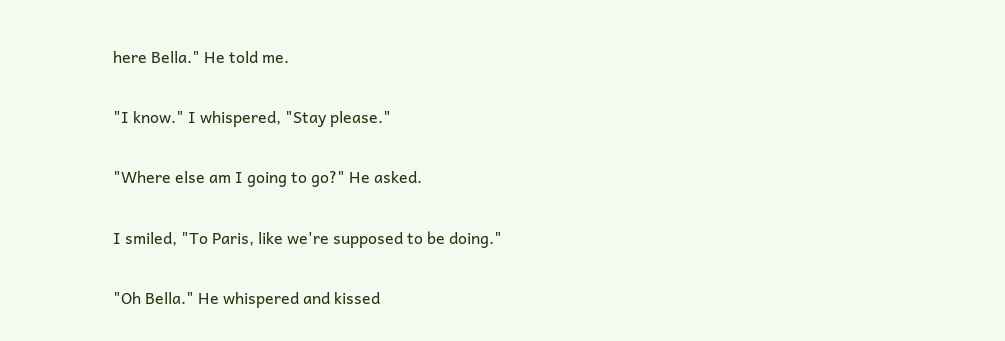here Bella." He told me.

"I know." I whispered, "Stay please."

"Where else am I going to go?" He asked.

I smiled, "To Paris, like we're supposed to be doing."

"Oh Bella." He whispered and kissed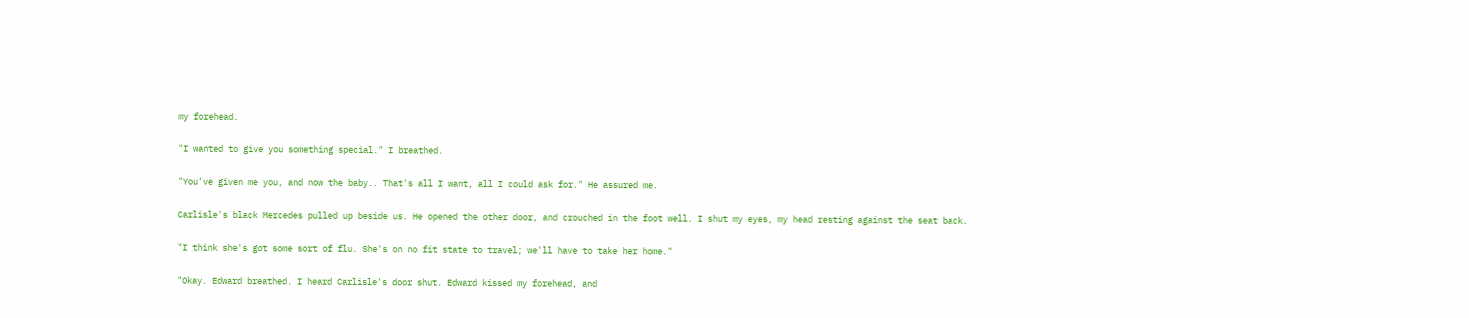my forehead.

"I wanted to give you something special." I breathed.

"You've given me you, and now the baby.. That's all I want, all I could ask for." He assured me.

Carlisle's black Mercedes pulled up beside us. He opened the other door, and crouched in the foot well. I shut my eyes, my head resting against the seat back.

"I think she's got some sort of flu. She's on no fit state to travel; we'll have to take her home."

"Okay. Edward breathed. I heard Carlisle's door shut. Edward kissed my forehead, and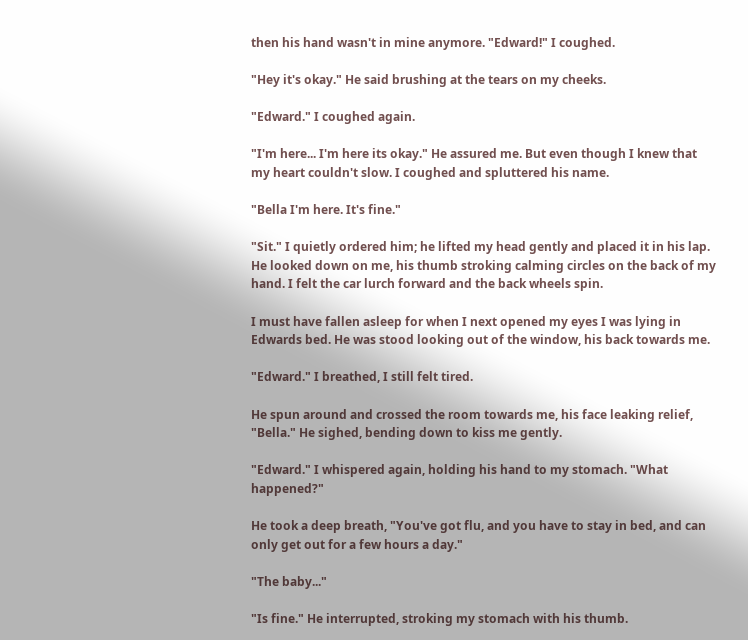then his hand wasn't in mine anymore. "Edward!" I coughed.

"Hey it's okay." He said brushing at the tears on my cheeks.

"Edward." I coughed again.

"I'm here... I'm here its okay." He assured me. But even though I knew that my heart couldn't slow. I coughed and spluttered his name.

"Bella I'm here. It's fine."

"Sit." I quietly ordered him; he lifted my head gently and placed it in his lap. He looked down on me, his thumb stroking calming circles on the back of my hand. I felt the car lurch forward and the back wheels spin.

I must have fallen asleep for when I next opened my eyes I was lying in Edwards bed. He was stood looking out of the window, his back towards me.

"Edward." I breathed, I still felt tired.

He spun around and crossed the room towards me, his face leaking relief, "Bella." He sighed, bending down to kiss me gently.

"Edward." I whispered again, holding his hand to my stomach. "What happened?"

He took a deep breath, "You've got flu, and you have to stay in bed, and can only get out for a few hours a day."

"The baby..."

"Is fine." He interrupted, stroking my stomach with his thumb.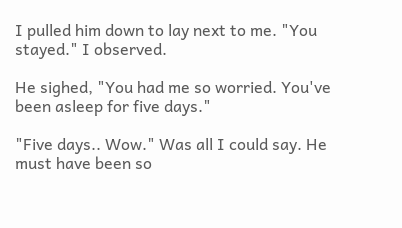I pulled him down to lay next to me. "You stayed." I observed.

He sighed, "You had me so worried. You've been asleep for five days."

"Five days.. Wow." Was all I could say. He must have been so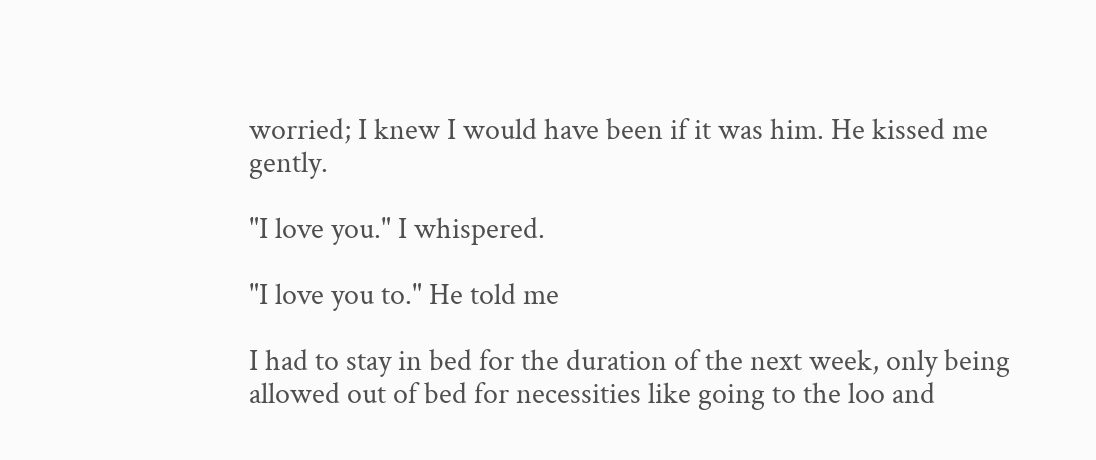worried; I knew I would have been if it was him. He kissed me gently.

"I love you." I whispered.

"I love you to." He told me

I had to stay in bed for the duration of the next week, only being allowed out of bed for necessities like going to the loo and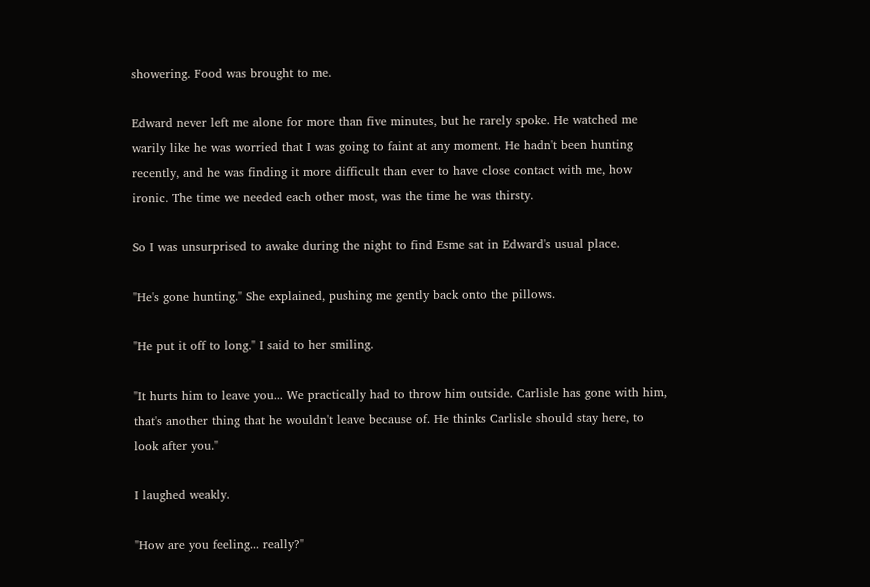showering. Food was brought to me.

Edward never left me alone for more than five minutes, but he rarely spoke. He watched me warily like he was worried that I was going to faint at any moment. He hadn't been hunting recently, and he was finding it more difficult than ever to have close contact with me, how ironic. The time we needed each other most, was the time he was thirsty.

So I was unsurprised to awake during the night to find Esme sat in Edward's usual place.

"He's gone hunting." She explained, pushing me gently back onto the pillows.

"He put it off to long." I said to her smiling.

"It hurts him to leave you... We practically had to throw him outside. Carlisle has gone with him, that's another thing that he wouldn't leave because of. He thinks Carlisle should stay here, to look after you."

I laughed weakly.

"How are you feeling... really?"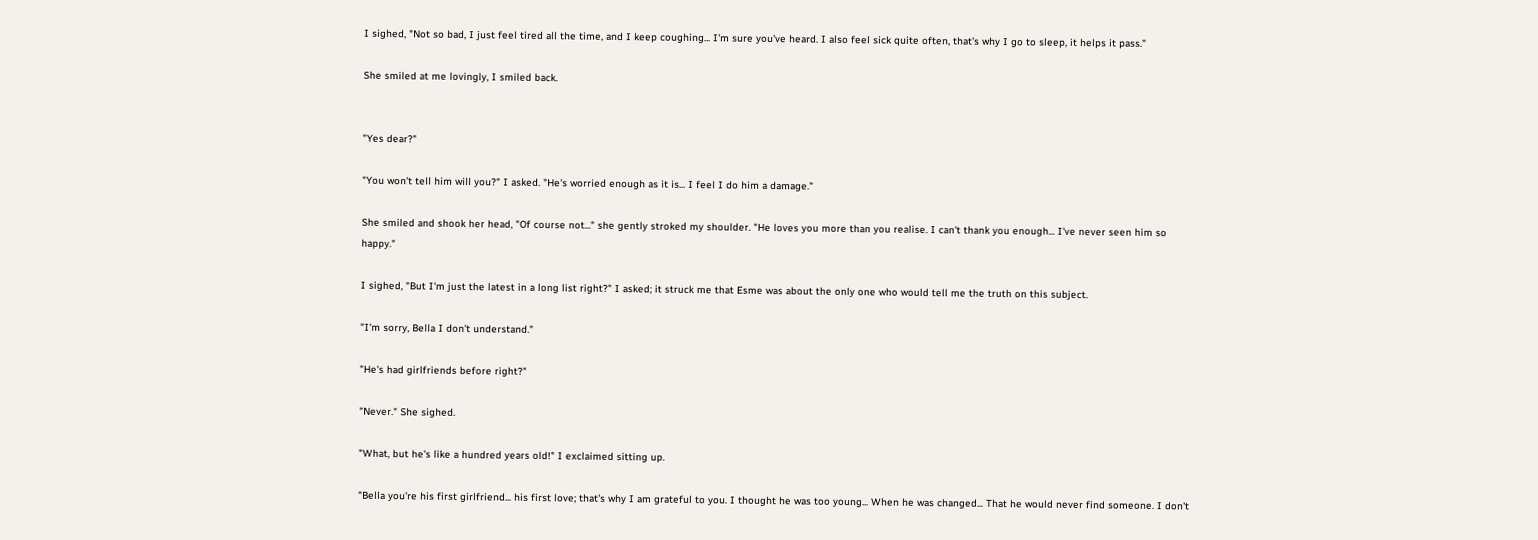I sighed, "Not so bad, I just feel tired all the time, and I keep coughing... I'm sure you've heard. I also feel sick quite often, that's why I go to sleep, it helps it pass."

She smiled at me lovingly, I smiled back.


"Yes dear?"

"You won't tell him will you?" I asked. "He's worried enough as it is... I feel I do him a damage."

She smiled and shook her head, "Of course not..." she gently stroked my shoulder. "He loves you more than you realise. I can't thank you enough... I've never seen him so happy."

I sighed, "But I'm just the latest in a long list right?" I asked; it struck me that Esme was about the only one who would tell me the truth on this subject.

"I'm sorry, Bella I don't understand."

"He's had girlfriends before right?"

"Never." She sighed.

"What, but he's like a hundred years old!" I exclaimed sitting up.

"Bella you're his first girlfriend... his first love; that's why I am grateful to you. I thought he was too young... When he was changed... That he would never find someone. I don't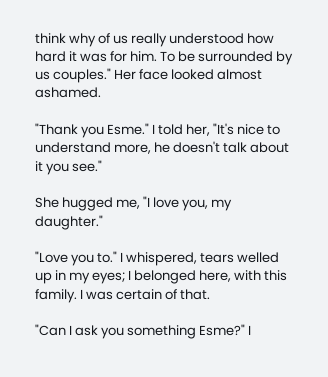think why of us really understood how hard it was for him. To be surrounded by us couples." Her face looked almost ashamed.

"Thank you Esme." I told her, "It's nice to understand more, he doesn't talk about it you see."

She hugged me, "I love you, my daughter."

"Love you to." I whispered, tears welled up in my eyes; I belonged here, with this family. I was certain of that.

"Can I ask you something Esme?" I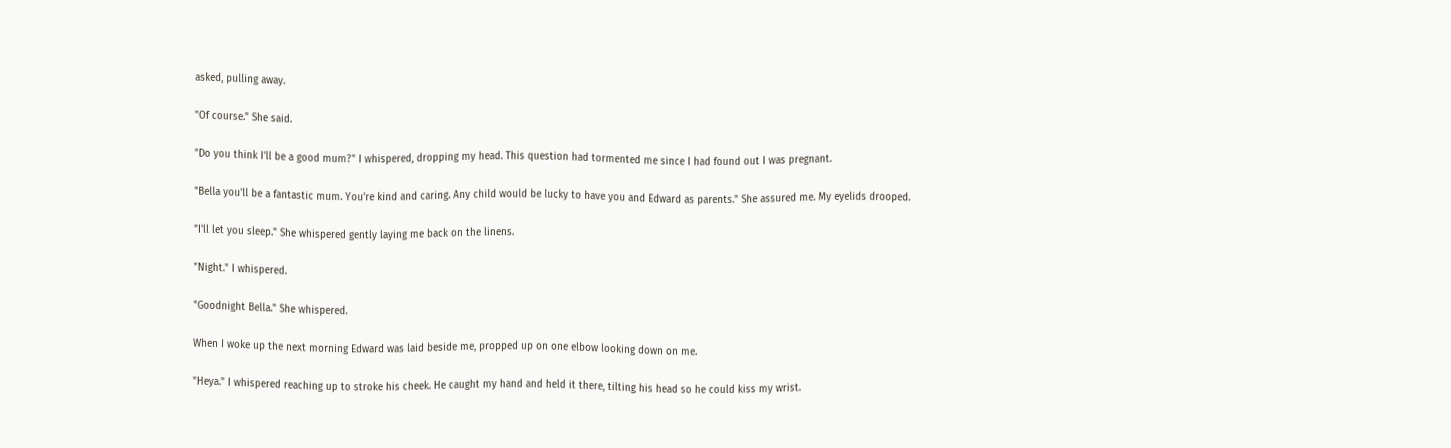asked, pulling away.

"Of course." She said.

"Do you think I'll be a good mum?" I whispered, dropping my head. This question had tormented me since I had found out I was pregnant.

"Bella you'll be a fantastic mum. You're kind and caring. Any child would be lucky to have you and Edward as parents." She assured me. My eyelids drooped.

"I'll let you sleep." She whispered gently laying me back on the linens.

"Night." I whispered.

"Goodnight Bella." She whispered.

When I woke up the next morning Edward was laid beside me, propped up on one elbow looking down on me.

"Heya." I whispered reaching up to stroke his cheek. He caught my hand and held it there, tilting his head so he could kiss my wrist.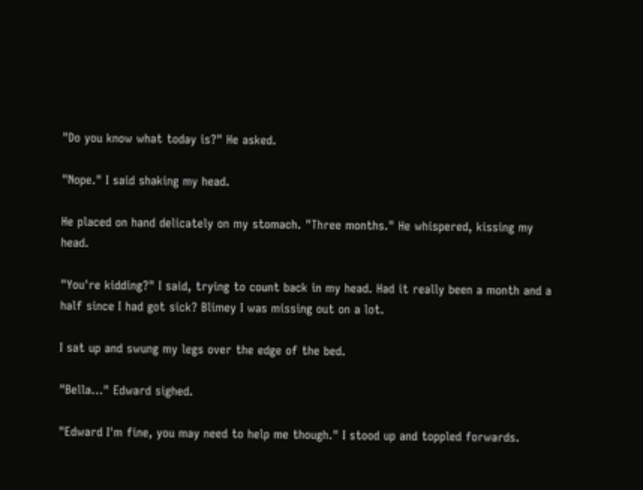"Do you know what today is?" He asked.

"Nope." I said shaking my head.

He placed on hand delicately on my stomach. "Three months." He whispered, kissing my head.

"You're kidding?" I said, trying to count back in my head. Had it really been a month and a half since I had got sick? Blimey I was missing out on a lot.

I sat up and swung my legs over the edge of the bed.

"Bella..." Edward sighed.

"Edward I'm fine, you may need to help me though." I stood up and toppled forwards.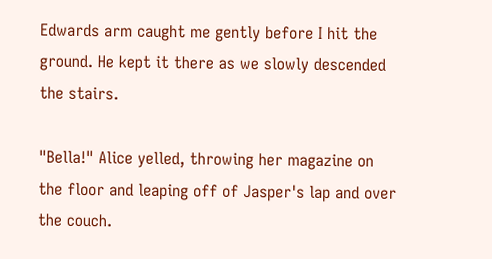Edwards arm caught me gently before I hit the ground. He kept it there as we slowly descended the stairs.

"Bella!" Alice yelled, throwing her magazine on the floor and leaping off of Jasper's lap and over the couch.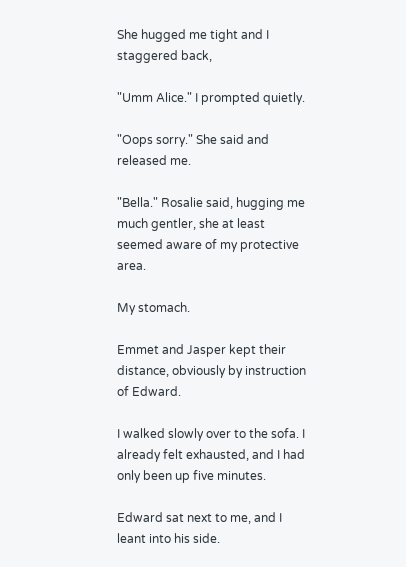She hugged me tight and I staggered back,

"Umm Alice." I prompted quietly.

"Oops sorry." She said and released me.

"Bella." Rosalie said, hugging me much gentler, she at least seemed aware of my protective area.

My stomach.

Emmet and Jasper kept their distance, obviously by instruction of Edward.

I walked slowly over to the sofa. I already felt exhausted, and I had only been up five minutes.

Edward sat next to me, and I leant into his side.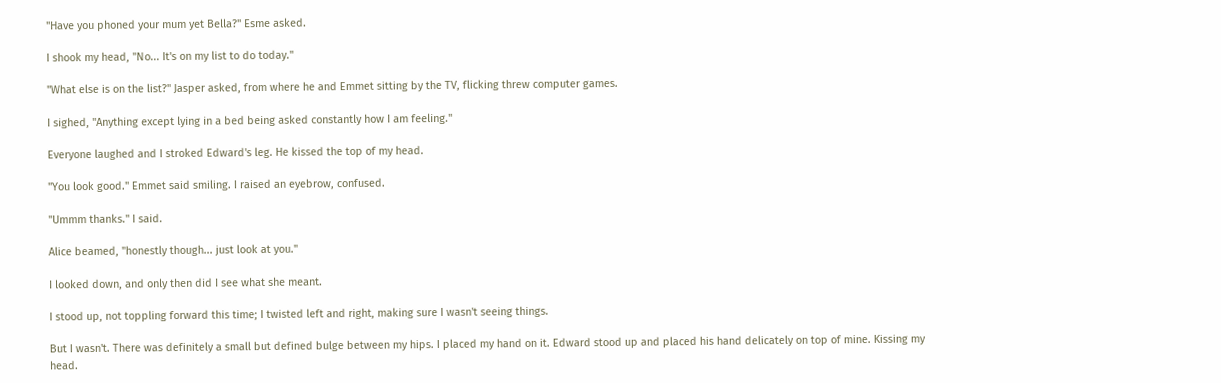"Have you phoned your mum yet Bella?" Esme asked.

I shook my head, "No... It's on my list to do today."

"What else is on the list?" Jasper asked, from where he and Emmet sitting by the TV, flicking threw computer games.

I sighed, "Anything except lying in a bed being asked constantly how I am feeling."

Everyone laughed and I stroked Edward's leg. He kissed the top of my head.

"You look good." Emmet said smiling. I raised an eyebrow, confused.

"Ummm thanks." I said.

Alice beamed, "honestly though... just look at you."

I looked down, and only then did I see what she meant.

I stood up, not toppling forward this time; I twisted left and right, making sure I wasn't seeing things.

But I wasn't. There was definitely a small but defined bulge between my hips. I placed my hand on it. Edward stood up and placed his hand delicately on top of mine. Kissing my head.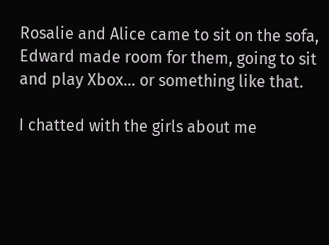Rosalie and Alice came to sit on the sofa, Edward made room for them, going to sit and play Xbox... or something like that.

I chatted with the girls about me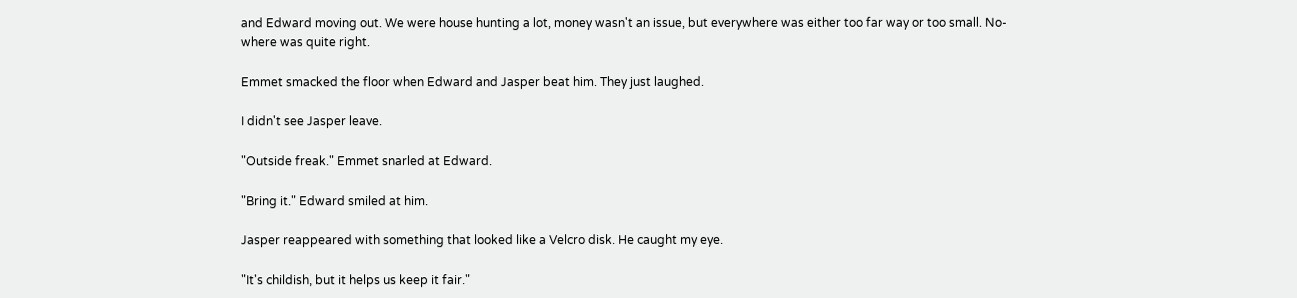and Edward moving out. We were house hunting a lot, money wasn't an issue, but everywhere was either too far way or too small. No-where was quite right.

Emmet smacked the floor when Edward and Jasper beat him. They just laughed.

I didn't see Jasper leave.

"Outside freak." Emmet snarled at Edward.

"Bring it." Edward smiled at him.

Jasper reappeared with something that looked like a Velcro disk. He caught my eye.

"It's childish, but it helps us keep it fair."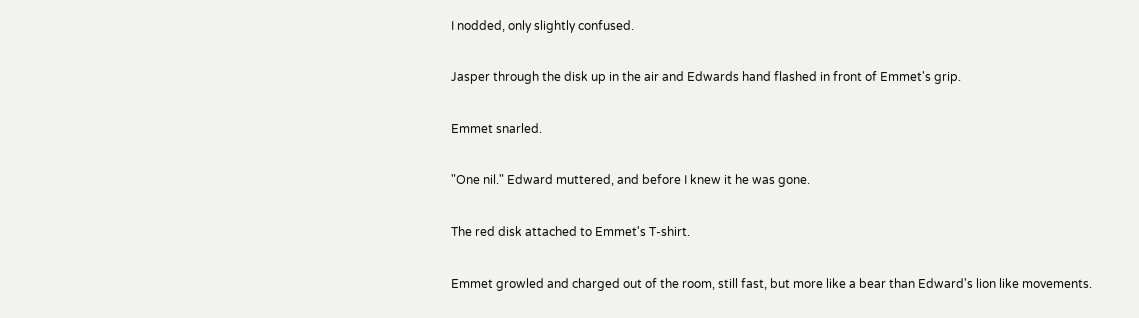I nodded, only slightly confused.

Jasper through the disk up in the air and Edwards hand flashed in front of Emmet's grip.

Emmet snarled.

"One nil." Edward muttered, and before I knew it he was gone.

The red disk attached to Emmet's T-shirt.

Emmet growled and charged out of the room, still fast, but more like a bear than Edward's lion like movements.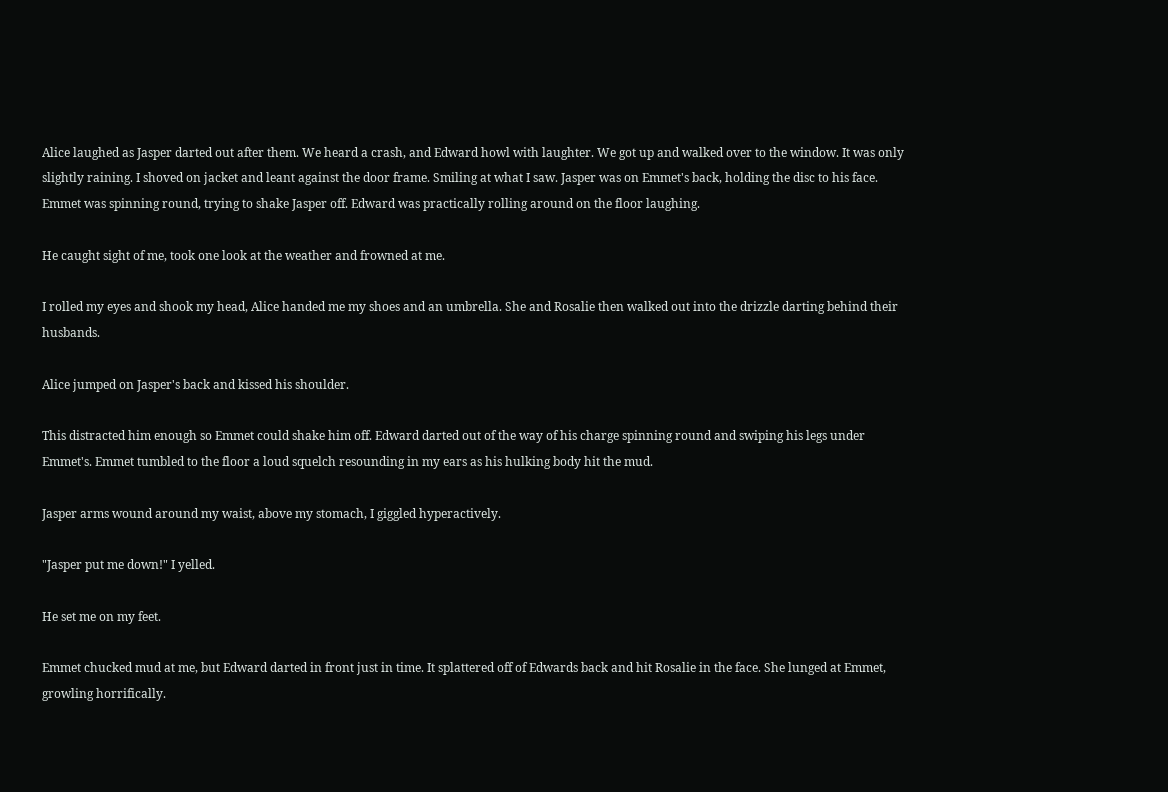Alice laughed as Jasper darted out after them. We heard a crash, and Edward howl with laughter. We got up and walked over to the window. It was only slightly raining. I shoved on jacket and leant against the door frame. Smiling at what I saw. Jasper was on Emmet's back, holding the disc to his face. Emmet was spinning round, trying to shake Jasper off. Edward was practically rolling around on the floor laughing.

He caught sight of me, took one look at the weather and frowned at me.

I rolled my eyes and shook my head, Alice handed me my shoes and an umbrella. She and Rosalie then walked out into the drizzle darting behind their husbands.

Alice jumped on Jasper's back and kissed his shoulder.

This distracted him enough so Emmet could shake him off. Edward darted out of the way of his charge spinning round and swiping his legs under Emmet's. Emmet tumbled to the floor a loud squelch resounding in my ears as his hulking body hit the mud.

Jasper arms wound around my waist, above my stomach, I giggled hyperactively.

"Jasper put me down!" I yelled.

He set me on my feet.

Emmet chucked mud at me, but Edward darted in front just in time. It splattered off of Edwards back and hit Rosalie in the face. She lunged at Emmet, growling horrifically.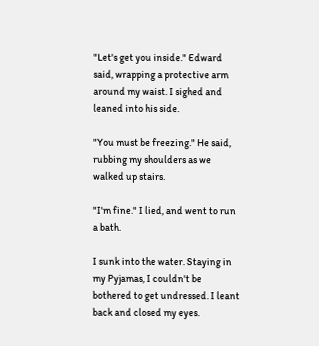"Let's get you inside." Edward said, wrapping a protective arm around my waist. I sighed and leaned into his side.

"You must be freezing." He said, rubbing my shoulders as we walked up stairs.

"I'm fine." I lied, and went to run a bath.

I sunk into the water. Staying in my Pyjamas, I couldn't be bothered to get undressed. I leant back and closed my eyes.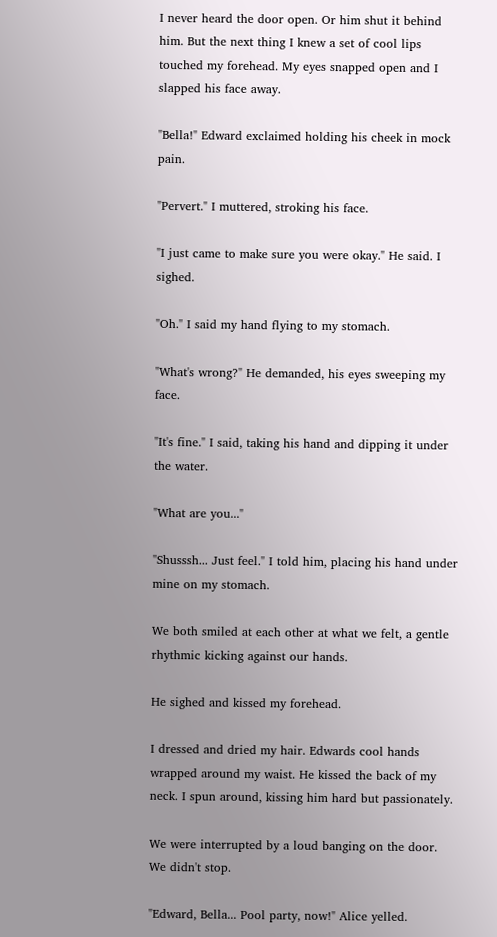I never heard the door open. Or him shut it behind him. But the next thing I knew a set of cool lips touched my forehead. My eyes snapped open and I slapped his face away.

"Bella!" Edward exclaimed holding his cheek in mock pain.

"Pervert." I muttered, stroking his face.

"I just came to make sure you were okay." He said. I sighed.

"Oh." I said my hand flying to my stomach.

"What's wrong?" He demanded, his eyes sweeping my face.

"It's fine." I said, taking his hand and dipping it under the water.

"What are you..."

"Shusssh... Just feel." I told him, placing his hand under mine on my stomach.

We both smiled at each other at what we felt, a gentle rhythmic kicking against our hands.

He sighed and kissed my forehead.

I dressed and dried my hair. Edwards cool hands wrapped around my waist. He kissed the back of my neck. I spun around, kissing him hard but passionately.

We were interrupted by a loud banging on the door. We didn't stop.

"Edward, Bella... Pool party, now!" Alice yelled.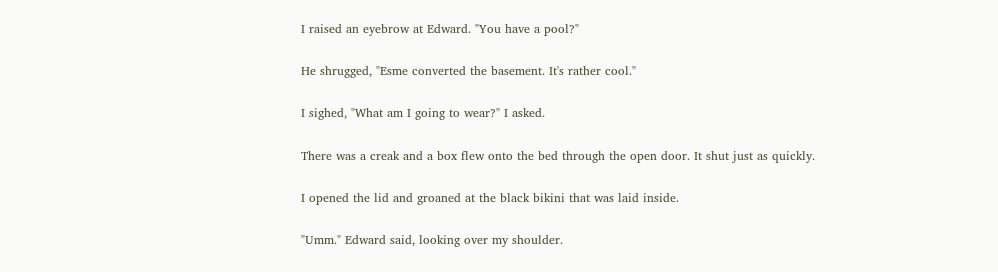I raised an eyebrow at Edward. "You have a pool?"

He shrugged, "Esme converted the basement. It's rather cool."

I sighed, "What am I going to wear?" I asked.

There was a creak and a box flew onto the bed through the open door. It shut just as quickly.

I opened the lid and groaned at the black bikini that was laid inside.

"Umm." Edward said, looking over my shoulder.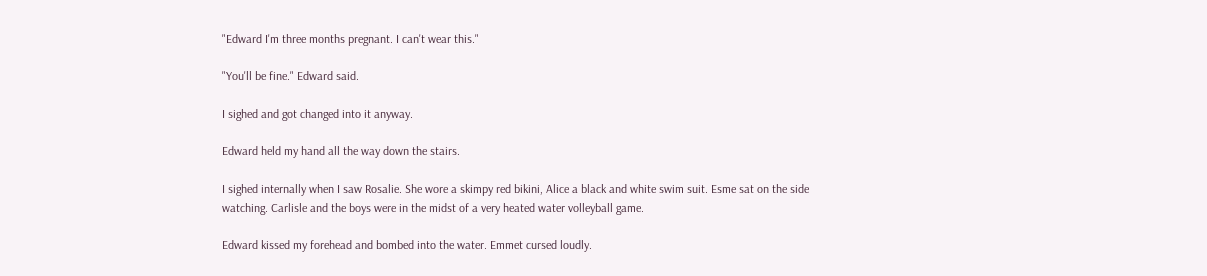"Edward I'm three months pregnant. I can't wear this."

"You'll be fine." Edward said.

I sighed and got changed into it anyway.

Edward held my hand all the way down the stairs.

I sighed internally when I saw Rosalie. She wore a skimpy red bikini, Alice a black and white swim suit. Esme sat on the side watching. Carlisle and the boys were in the midst of a very heated water volleyball game.

Edward kissed my forehead and bombed into the water. Emmet cursed loudly.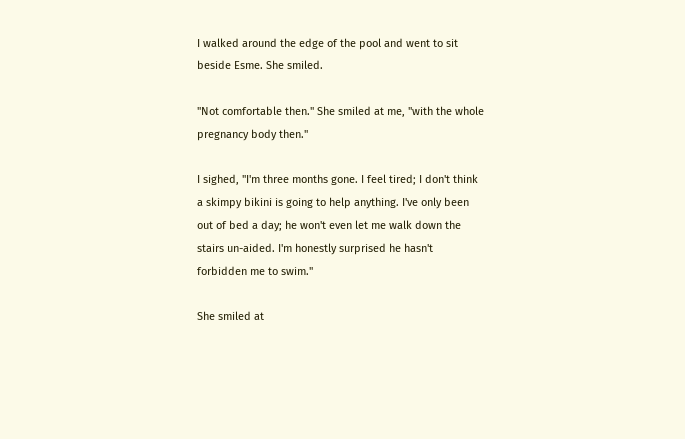I walked around the edge of the pool and went to sit beside Esme. She smiled.

"Not comfortable then." She smiled at me, "with the whole pregnancy body then."

I sighed, "I'm three months gone. I feel tired; I don't think a skimpy bikini is going to help anything. I've only been out of bed a day; he won't even let me walk down the stairs un-aided. I'm honestly surprised he hasn't forbidden me to swim."

She smiled at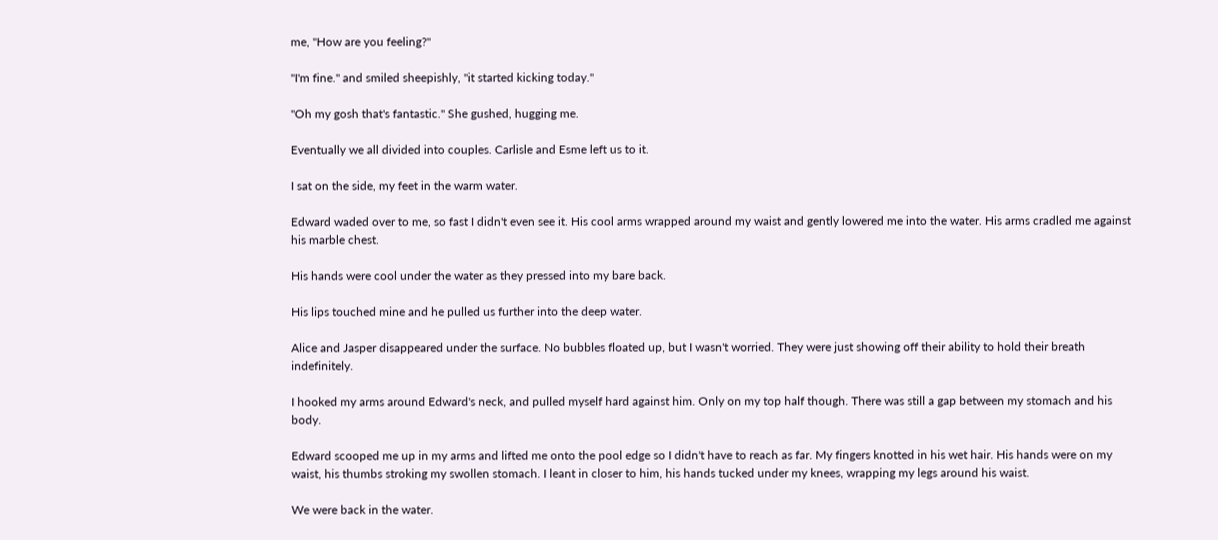me, "How are you feeling?"

"I'm fine." and smiled sheepishly, "it started kicking today."

"Oh my gosh that's fantastic." She gushed, hugging me.

Eventually we all divided into couples. Carlisle and Esme left us to it.

I sat on the side, my feet in the warm water.

Edward waded over to me, so fast I didn't even see it. His cool arms wrapped around my waist and gently lowered me into the water. His arms cradled me against his marble chest.

His hands were cool under the water as they pressed into my bare back.

His lips touched mine and he pulled us further into the deep water.

Alice and Jasper disappeared under the surface. No bubbles floated up, but I wasn't worried. They were just showing off their ability to hold their breath indefinitely.

I hooked my arms around Edward's neck, and pulled myself hard against him. Only on my top half though. There was still a gap between my stomach and his body.

Edward scooped me up in my arms and lifted me onto the pool edge so I didn't have to reach as far. My fingers knotted in his wet hair. His hands were on my waist, his thumbs stroking my swollen stomach. I leant in closer to him, his hands tucked under my knees, wrapping my legs around his waist.

We were back in the water.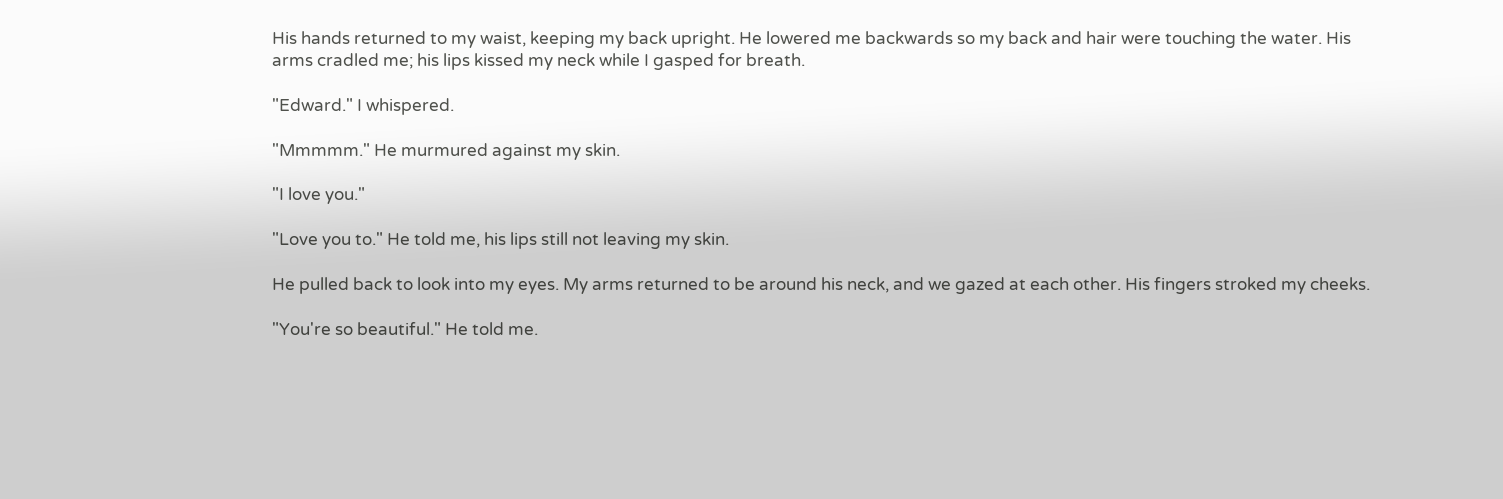His hands returned to my waist, keeping my back upright. He lowered me backwards so my back and hair were touching the water. His arms cradled me; his lips kissed my neck while I gasped for breath.

"Edward." I whispered.

"Mmmmm." He murmured against my skin.

"I love you."

"Love you to." He told me, his lips still not leaving my skin.

He pulled back to look into my eyes. My arms returned to be around his neck, and we gazed at each other. His fingers stroked my cheeks.

"You're so beautiful." He told me.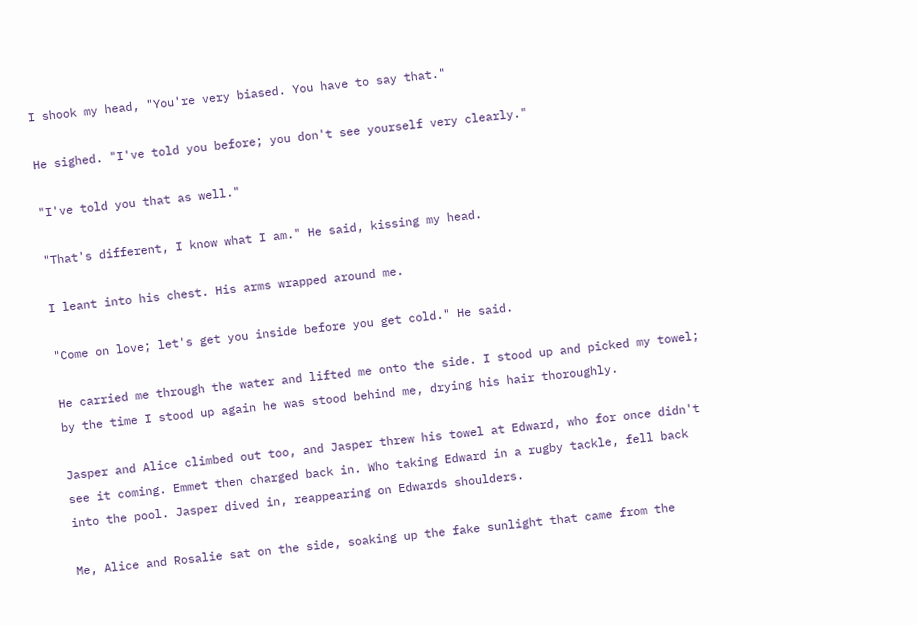I shook my head, "You're very biased. You have to say that."

He sighed. "I've told you before; you don't see yourself very clearly."

"I've told you that as well."

"That's different, I know what I am." He said, kissing my head.

I leant into his chest. His arms wrapped around me.

"Come on love; let's get you inside before you get cold." He said.

He carried me through the water and lifted me onto the side. I stood up and picked my towel; by the time I stood up again he was stood behind me, drying his hair thoroughly.

Jasper and Alice climbed out too, and Jasper threw his towel at Edward, who for once didn't see it coming. Emmet then charged back in. Who taking Edward in a rugby tackle, fell back into the pool. Jasper dived in, reappearing on Edwards shoulders.

Me, Alice and Rosalie sat on the side, soaking up the fake sunlight that came from the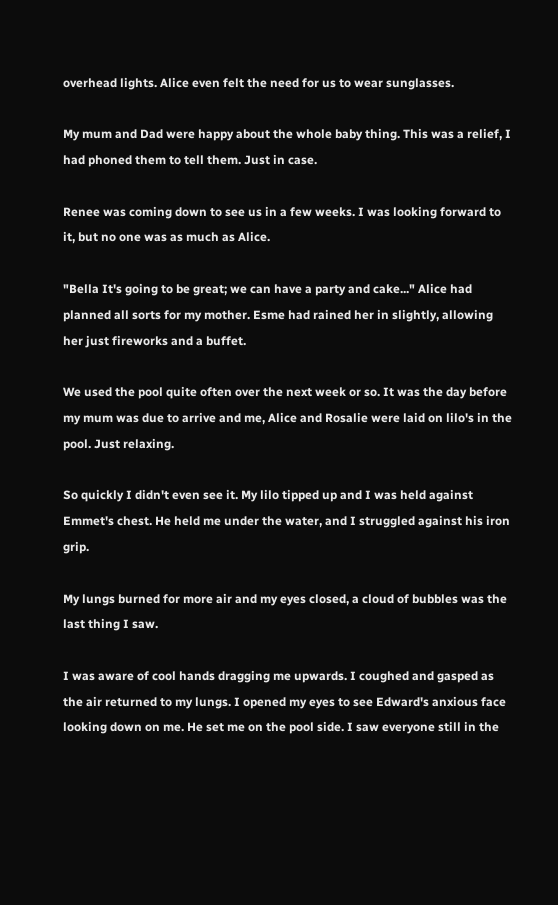overhead lights. Alice even felt the need for us to wear sunglasses.

My mum and Dad were happy about the whole baby thing. This was a relief, I had phoned them to tell them. Just in case.

Renee was coming down to see us in a few weeks. I was looking forward to it, but no one was as much as Alice.

"Bella It's going to be great; we can have a party and cake..." Alice had planned all sorts for my mother. Esme had rained her in slightly, allowing her just fireworks and a buffet.

We used the pool quite often over the next week or so. It was the day before my mum was due to arrive and me, Alice and Rosalie were laid on lilo's in the pool. Just relaxing.

So quickly I didn't even see it. My lilo tipped up and I was held against Emmet's chest. He held me under the water, and I struggled against his iron grip.

My lungs burned for more air and my eyes closed, a cloud of bubbles was the last thing I saw.

I was aware of cool hands dragging me upwards. I coughed and gasped as the air returned to my lungs. I opened my eyes to see Edward's anxious face looking down on me. He set me on the pool side. I saw everyone still in the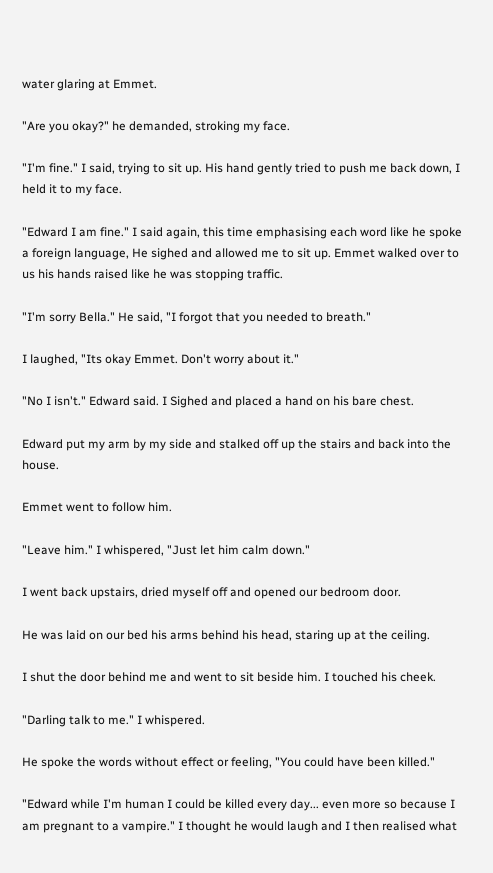water glaring at Emmet.

"Are you okay?" he demanded, stroking my face.

"I'm fine." I said, trying to sit up. His hand gently tried to push me back down, I held it to my face.

"Edward I am fine." I said again, this time emphasising each word like he spoke a foreign language, He sighed and allowed me to sit up. Emmet walked over to us his hands raised like he was stopping traffic.

"I'm sorry Bella." He said, "I forgot that you needed to breath."

I laughed, "Its okay Emmet. Don't worry about it."

"No I isn't." Edward said. I Sighed and placed a hand on his bare chest.

Edward put my arm by my side and stalked off up the stairs and back into the house.

Emmet went to follow him.

"Leave him." I whispered, "Just let him calm down."

I went back upstairs, dried myself off and opened our bedroom door.

He was laid on our bed his arms behind his head, staring up at the ceiling.

I shut the door behind me and went to sit beside him. I touched his cheek.

"Darling talk to me." I whispered.

He spoke the words without effect or feeling, "You could have been killed."

"Edward while I'm human I could be killed every day... even more so because I am pregnant to a vampire." I thought he would laugh and I then realised what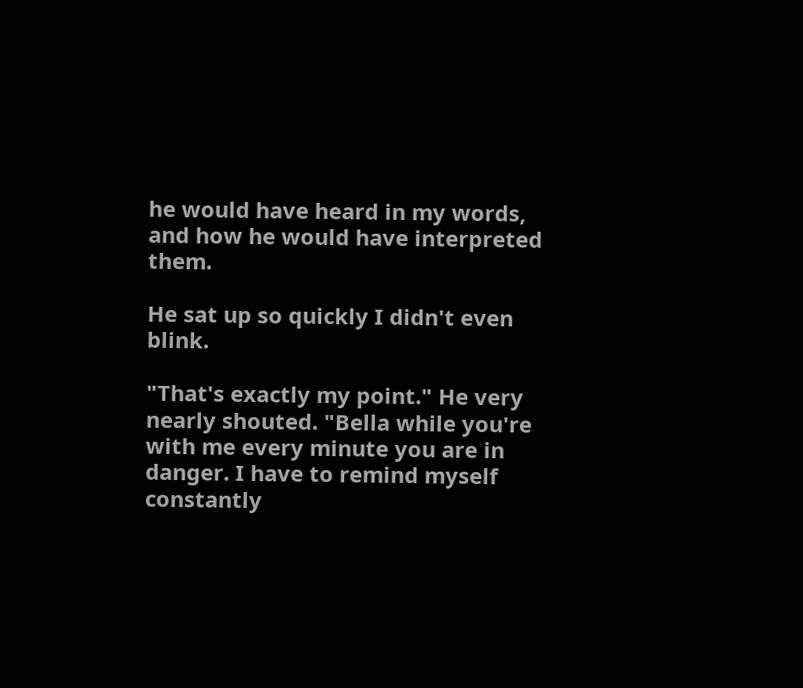he would have heard in my words, and how he would have interpreted them.

He sat up so quickly I didn't even blink.

"That's exactly my point." He very nearly shouted. "Bella while you're with me every minute you are in danger. I have to remind myself constantly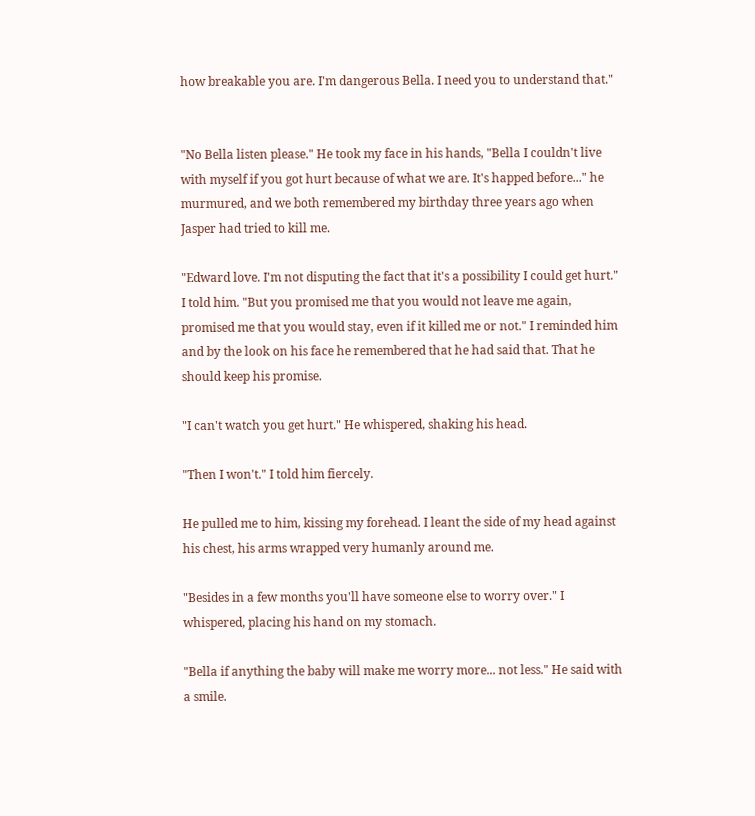how breakable you are. I'm dangerous Bella. I need you to understand that."


"No Bella listen please." He took my face in his hands, "Bella I couldn't live with myself if you got hurt because of what we are. It's happed before..." he murmured, and we both remembered my birthday three years ago when Jasper had tried to kill me.

"Edward love. I'm not disputing the fact that it's a possibility I could get hurt." I told him. "But you promised me that you would not leave me again, promised me that you would stay, even if it killed me or not." I reminded him and by the look on his face he remembered that he had said that. That he should keep his promise.

"I can't watch you get hurt." He whispered, shaking his head.

"Then I won't." I told him fiercely.

He pulled me to him, kissing my forehead. I leant the side of my head against his chest, his arms wrapped very humanly around me.

"Besides in a few months you'll have someone else to worry over." I whispered, placing his hand on my stomach.

"Bella if anything the baby will make me worry more... not less." He said with a smile.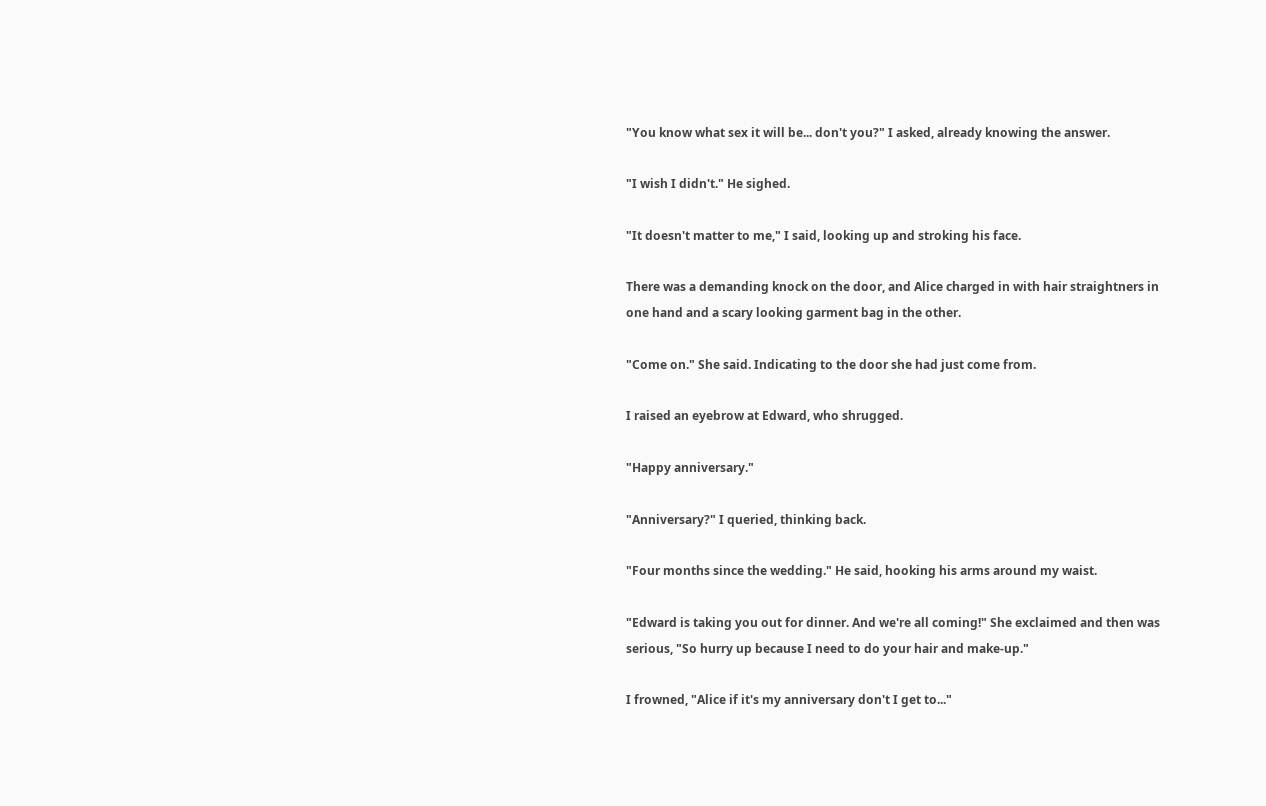"You know what sex it will be... don't you?" I asked, already knowing the answer.

"I wish I didn't." He sighed.

"It doesn't matter to me," I said, looking up and stroking his face.

There was a demanding knock on the door, and Alice charged in with hair straightners in one hand and a scary looking garment bag in the other.

"Come on." She said. Indicating to the door she had just come from.

I raised an eyebrow at Edward, who shrugged.

"Happy anniversary."

"Anniversary?" I queried, thinking back.

"Four months since the wedding." He said, hooking his arms around my waist.

"Edward is taking you out for dinner. And we're all coming!" She exclaimed and then was serious, "So hurry up because I need to do your hair and make-up."

I frowned, "Alice if it's my anniversary don't I get to..."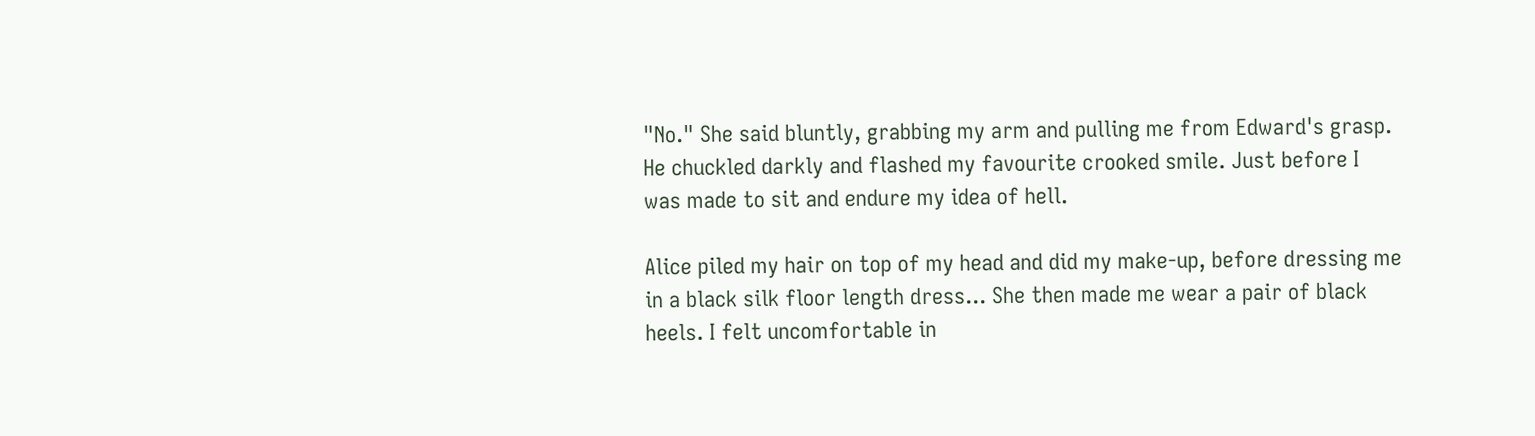"No." She said bluntly, grabbing my arm and pulling me from Edward's grasp. He chuckled darkly and flashed my favourite crooked smile. Just before I was made to sit and endure my idea of hell.

Alice piled my hair on top of my head and did my make-up, before dressing me in a black silk floor length dress... She then made me wear a pair of black heels. I felt uncomfortable in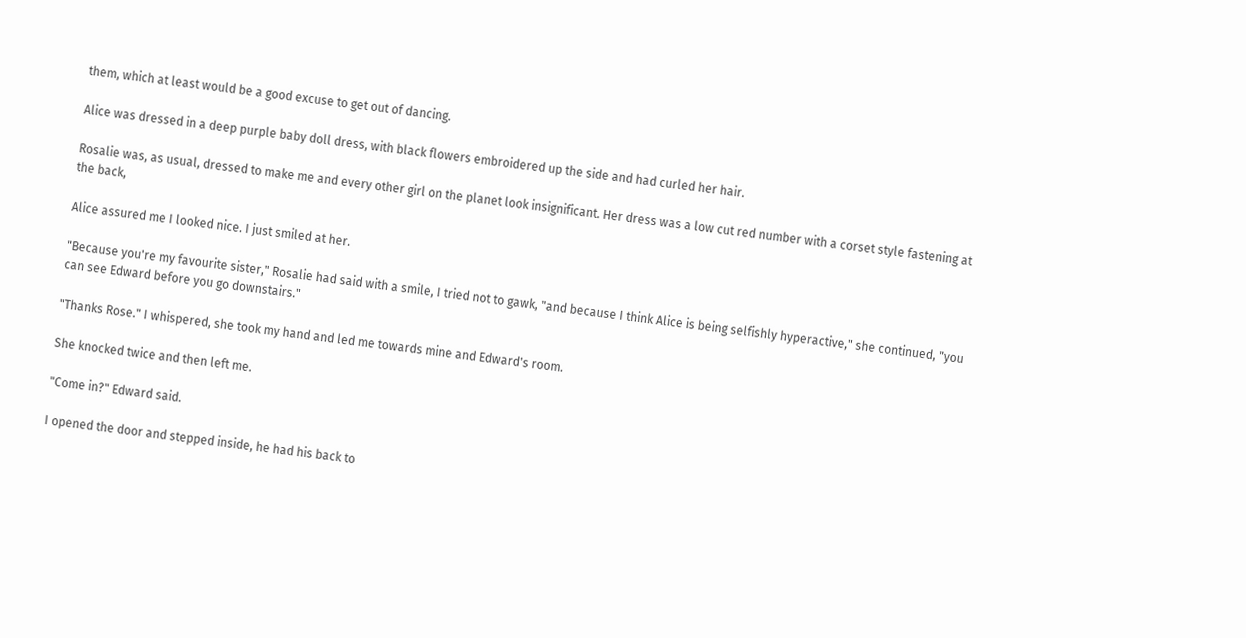them, which at least would be a good excuse to get out of dancing.

Alice was dressed in a deep purple baby doll dress, with black flowers embroidered up the side and had curled her hair.

Rosalie was, as usual, dressed to make me and every other girl on the planet look insignificant. Her dress was a low cut red number with a corset style fastening at the back,

Alice assured me I looked nice. I just smiled at her.

"Because you're my favourite sister," Rosalie had said with a smile, I tried not to gawk, "and because I think Alice is being selfishly hyperactive," she continued, "you can see Edward before you go downstairs."

"Thanks Rose." I whispered, she took my hand and led me towards mine and Edward's room.

She knocked twice and then left me.

"Come in?" Edward said.

I opened the door and stepped inside, he had his back to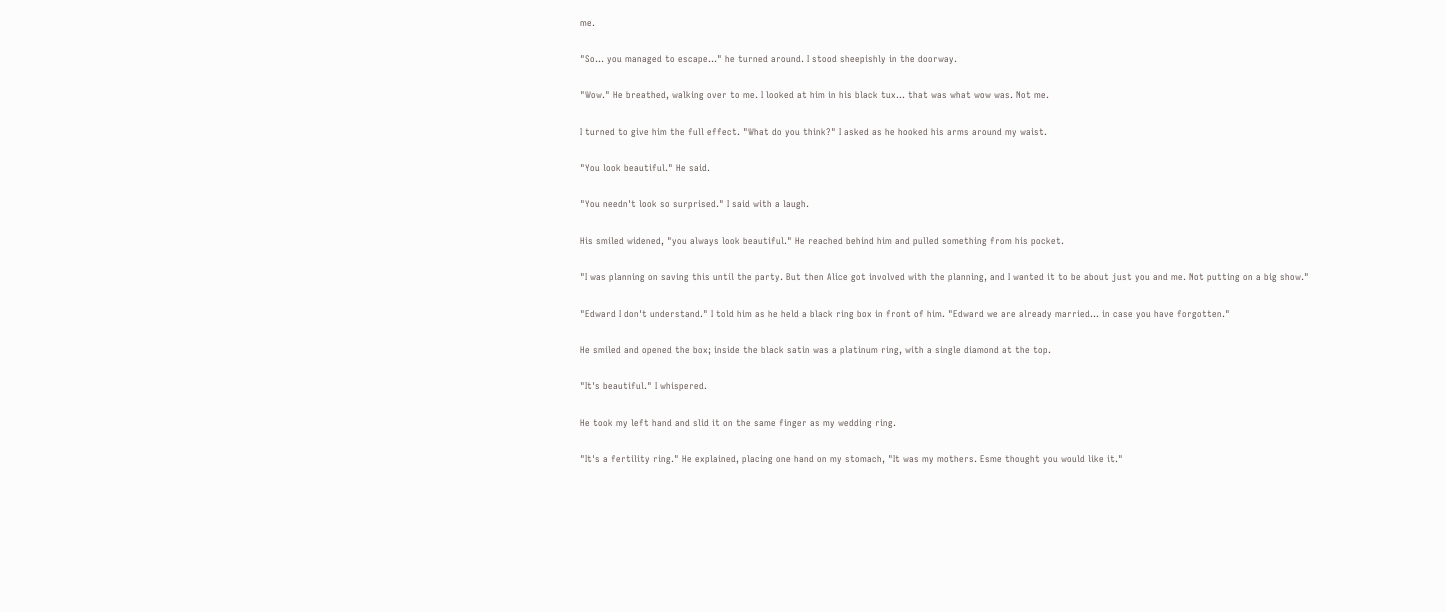me.

"So... you managed to escape..." he turned around. I stood sheepishly in the doorway.

"Wow." He breathed, walking over to me. I looked at him in his black tux... that was what wow was. Not me.

I turned to give him the full effect. "What do you think?" I asked as he hooked his arms around my waist.

"You look beautiful." He said.

"You needn't look so surprised." I said with a laugh.

His smiled widened, "you always look beautiful." He reached behind him and pulled something from his pocket.

"I was planning on saving this until the party. But then Alice got involved with the planning, and I wanted it to be about just you and me. Not putting on a big show."

"Edward I don't understand." I told him as he held a black ring box in front of him. "Edward we are already married... in case you have forgotten."

He smiled and opened the box; inside the black satin was a platinum ring, with a single diamond at the top.

"It's beautiful." I whispered.

He took my left hand and slid it on the same finger as my wedding ring.

"It's a fertility ring." He explained, placing one hand on my stomach, "It was my mothers. Esme thought you would like it."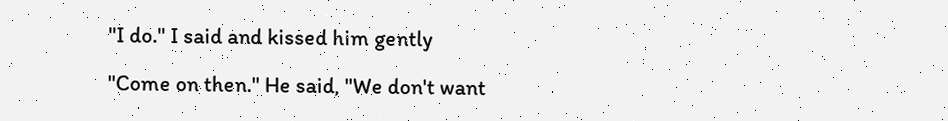"I do." I said and kissed him gently

"Come on then." He said, "We don't want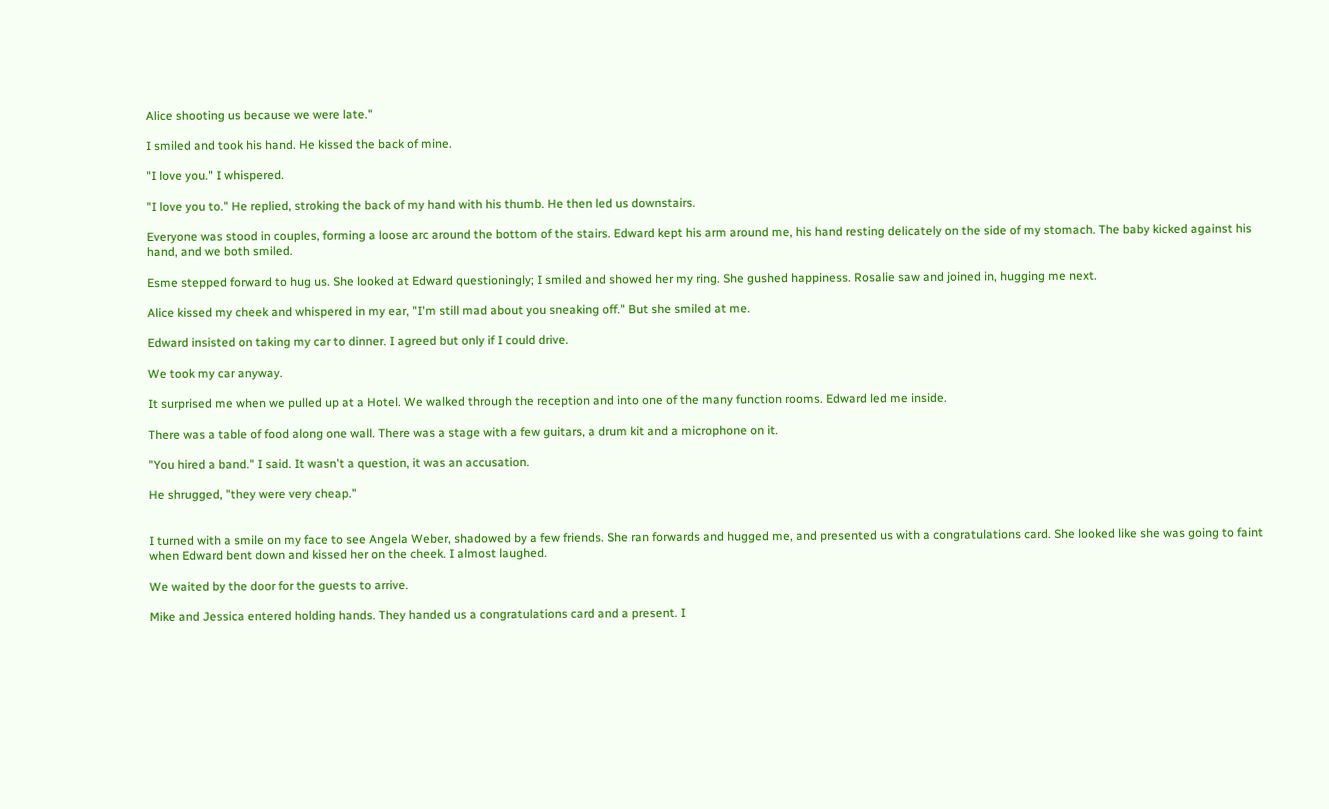Alice shooting us because we were late."

I smiled and took his hand. He kissed the back of mine.

"I love you." I whispered.

"I love you to." He replied, stroking the back of my hand with his thumb. He then led us downstairs.

Everyone was stood in couples, forming a loose arc around the bottom of the stairs. Edward kept his arm around me, his hand resting delicately on the side of my stomach. The baby kicked against his hand, and we both smiled.

Esme stepped forward to hug us. She looked at Edward questioningly; I smiled and showed her my ring. She gushed happiness. Rosalie saw and joined in, hugging me next.

Alice kissed my cheek and whispered in my ear, "I'm still mad about you sneaking off." But she smiled at me.

Edward insisted on taking my car to dinner. I agreed but only if I could drive.

We took my car anyway.

It surprised me when we pulled up at a Hotel. We walked through the reception and into one of the many function rooms. Edward led me inside.

There was a table of food along one wall. There was a stage with a few guitars, a drum kit and a microphone on it.

"You hired a band." I said. It wasn't a question, it was an accusation.

He shrugged, "they were very cheap."


I turned with a smile on my face to see Angela Weber, shadowed by a few friends. She ran forwards and hugged me, and presented us with a congratulations card. She looked like she was going to faint when Edward bent down and kissed her on the cheek. I almost laughed.

We waited by the door for the guests to arrive.

Mike and Jessica entered holding hands. They handed us a congratulations card and a present. I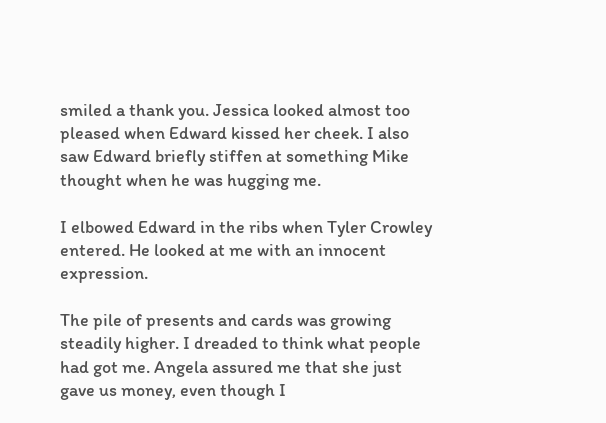smiled a thank you. Jessica looked almost too pleased when Edward kissed her cheek. I also saw Edward briefly stiffen at something Mike thought when he was hugging me.

I elbowed Edward in the ribs when Tyler Crowley entered. He looked at me with an innocent expression.

The pile of presents and cards was growing steadily higher. I dreaded to think what people had got me. Angela assured me that she just gave us money, even though I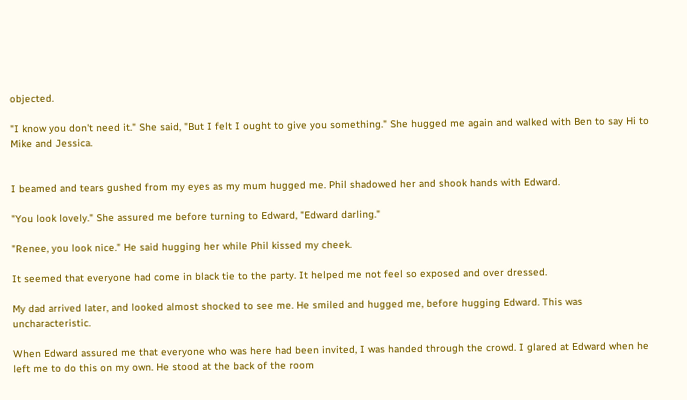objected.

"I know you don't need it." She said, "But I felt I ought to give you something." She hugged me again and walked with Ben to say Hi to Mike and Jessica.


I beamed and tears gushed from my eyes as my mum hugged me. Phil shadowed her and shook hands with Edward.

"You look lovely." She assured me before turning to Edward, "Edward darling."

"Renee, you look nice." He said hugging her while Phil kissed my cheek.

It seemed that everyone had come in black tie to the party. It helped me not feel so exposed and over dressed.

My dad arrived later, and looked almost shocked to see me. He smiled and hugged me, before hugging Edward. This was uncharacteristic.

When Edward assured me that everyone who was here had been invited, I was handed through the crowd. I glared at Edward when he left me to do this on my own. He stood at the back of the room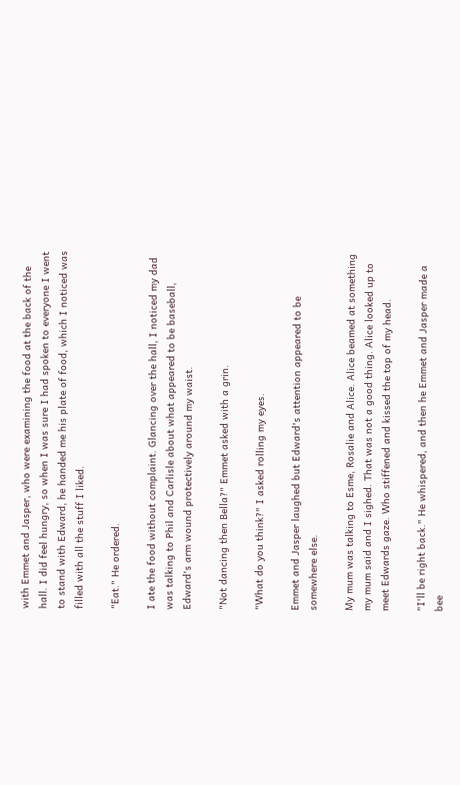with Emmet and Jasper, who were examining the food at the back of the hall. I did feel hungry, so when I was sure I had spoken to everyone I went to stand with Edward, he handed me his plate of food, which I noticed was filled with all the stuff I liked.

"Eat." He ordered.

I ate the food without complaint. Glancing over the hall, I noticed my dad was talking to Phil and Carlisle about what appeared to be baseball, Edward's arm wound protectively around my waist.

"Not dancing then Bella?" Emmet asked with a grin.

"What do you think?" I asked rolling my eyes.

Emmet and Jasper laughed but Edward's attention appeared to be somewhere else.

My mum was talking to Esme, Rosalie and Alice. Alice beamed at something my mum said and I sighed. That was not a good thing. Alice looked up to meet Edwards gaze. Who stiffened and kissed the top of my head.

"I'll be right back." He whispered, and then he Emmet and Jasper made a bee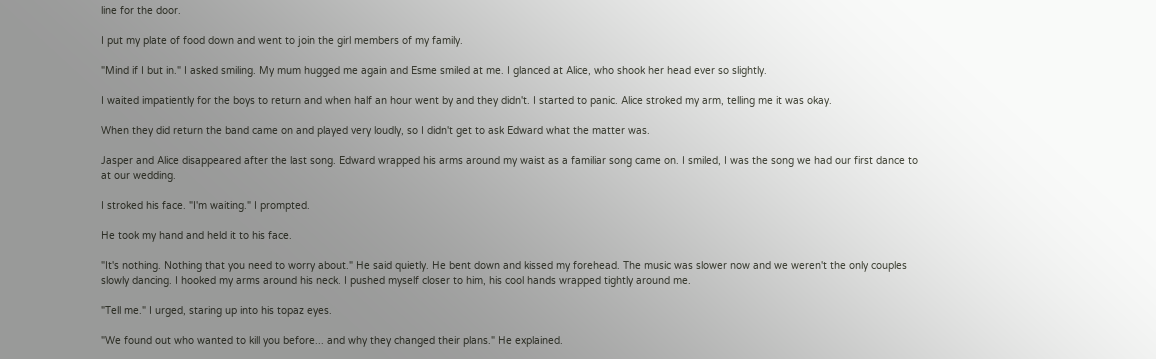line for the door.

I put my plate of food down and went to join the girl members of my family.

"Mind if I but in." I asked smiling. My mum hugged me again and Esme smiled at me. I glanced at Alice, who shook her head ever so slightly.

I waited impatiently for the boys to return and when half an hour went by and they didn't. I started to panic. Alice stroked my arm, telling me it was okay.

When they did return the band came on and played very loudly, so I didn't get to ask Edward what the matter was.

Jasper and Alice disappeared after the last song. Edward wrapped his arms around my waist as a familiar song came on. I smiled, I was the song we had our first dance to at our wedding.

I stroked his face. "I'm waiting." I prompted.

He took my hand and held it to his face.

"It's nothing. Nothing that you need to worry about." He said quietly. He bent down and kissed my forehead. The music was slower now and we weren't the only couples slowly dancing. I hooked my arms around his neck. I pushed myself closer to him, his cool hands wrapped tightly around me.

"Tell me." I urged, staring up into his topaz eyes.

"We found out who wanted to kill you before... and why they changed their plans." He explained.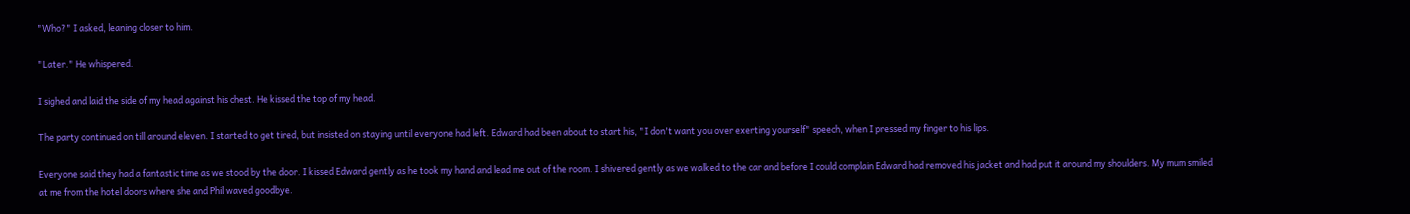"Who?" I asked, leaning closer to him.

"Later." He whispered.

I sighed and laid the side of my head against his chest. He kissed the top of my head.

The party continued on till around eleven. I started to get tired, but insisted on staying until everyone had left. Edward had been about to start his, "I don't want you over exerting yourself" speech, when I pressed my finger to his lips.

Everyone said they had a fantastic time as we stood by the door. I kissed Edward gently as he took my hand and lead me out of the room. I shivered gently as we walked to the car and before I could complain Edward had removed his jacket and had put it around my shoulders. My mum smiled at me from the hotel doors where she and Phil waved goodbye.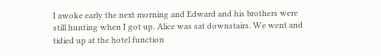I awoke early the next morning and Edward and his brothers were still hunting when I got up. Alice was sat downstairs. We went and tidied up at the hotel function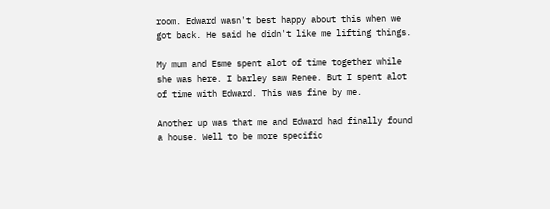room. Edward wasn't best happy about this when we got back. He said he didn't like me lifting things.

My mum and Esme spent alot of time together while she was here. I barley saw Renee. But I spent alot of time with Edward. This was fine by me.

Another up was that me and Edward had finally found a house. Well to be more specific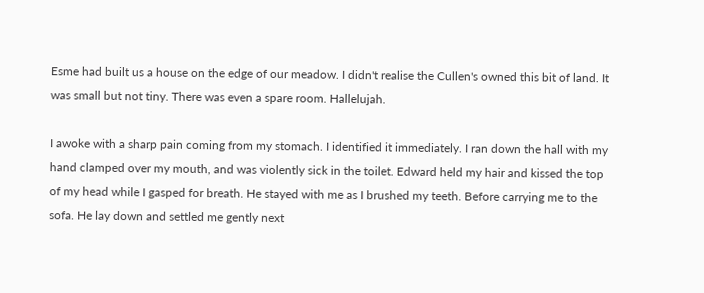Esme had built us a house on the edge of our meadow. I didn't realise the Cullen's owned this bit of land. It was small but not tiny. There was even a spare room. Hallelujah.

I awoke with a sharp pain coming from my stomach. I identified it immediately. I ran down the hall with my hand clamped over my mouth, and was violently sick in the toilet. Edward held my hair and kissed the top of my head while I gasped for breath. He stayed with me as I brushed my teeth. Before carrying me to the sofa. He lay down and settled me gently next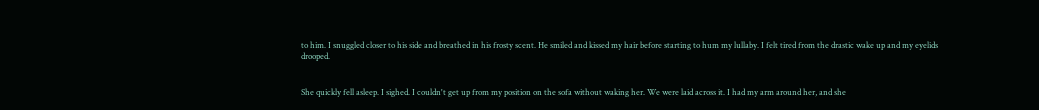to him. I snuggled closer to his side and breathed in his frosty scent. He smiled and kissed my hair before starting to hum my lullaby. I felt tired from the drastic wake up and my eyelids drooped.


She quickly fell asleep. I sighed. I couldn't get up from my position on the sofa without waking her. We were laid across it. I had my arm around her, and she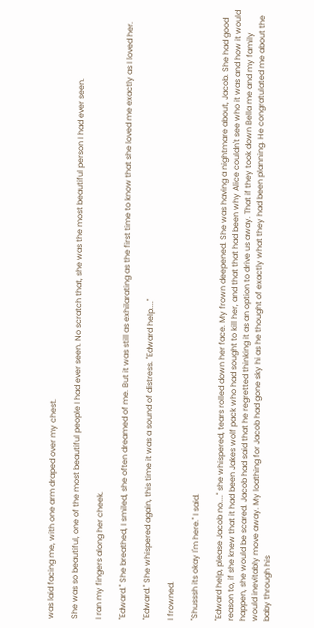was laid facing me, with one arm draped over my chest.

She was so beautiful, one of the most beautiful people I had ever seen. No scratch that, she was the most beautiful person I had ever seen.

I ran my fingers along her cheek.

"Edward." She breathed, I smiled, she often dreamed of me. But it was still as exhilarating as the first time to know that she loved me exactly as I loved her.

"Edward." She whispered again, this time it was a sound of distress. "Edward help...."

I frowned.

"Shusssh its okay I'm here." I said.

"Edward help, please Jacob no...." she whispered, tears rolled down her face. My frown deepened. She was having a nightmare about, Jacob. She had good reason to, if she knew that it had been Jakes wolf pack who had sought to kill her, and that that had been why Alice couldn't see who it was and how it would happen, she would be scared. Jacob had said that he regretted thinking it as an option to drive us away. That if they took down Bella me and my family would inevitably move away. My loathing for Jacob had gone sky hi as he thought of exactly what they had been planning. He congratulated me about the baby through his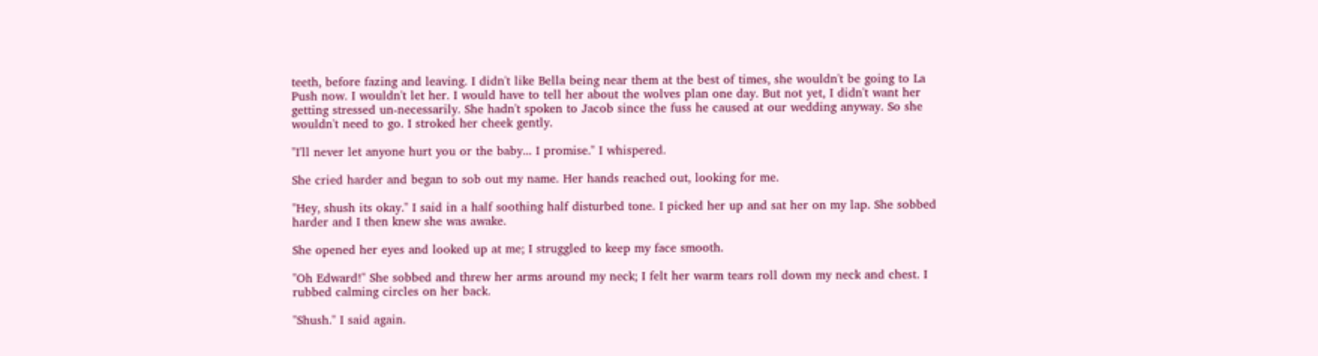teeth, before fazing and leaving. I didn't like Bella being near them at the best of times, she wouldn't be going to La Push now. I wouldn't let her. I would have to tell her about the wolves plan one day. But not yet, I didn't want her getting stressed un-necessarily. She hadn't spoken to Jacob since the fuss he caused at our wedding anyway. So she wouldn't need to go. I stroked her cheek gently.

"I'll never let anyone hurt you or the baby... I promise." I whispered.

She cried harder and began to sob out my name. Her hands reached out, looking for me.

"Hey, shush its okay." I said in a half soothing half disturbed tone. I picked her up and sat her on my lap. She sobbed harder and I then knew she was awake.

She opened her eyes and looked up at me; I struggled to keep my face smooth.

"Oh Edward!" She sobbed and threw her arms around my neck; I felt her warm tears roll down my neck and chest. I rubbed calming circles on her back.

"Shush." I said again.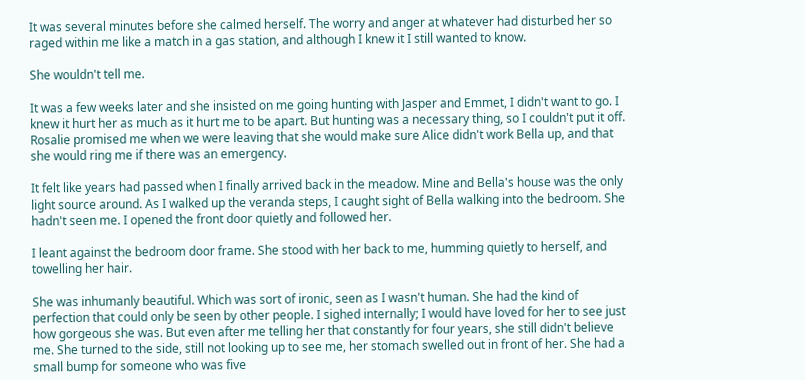It was several minutes before she calmed herself. The worry and anger at whatever had disturbed her so raged within me like a match in a gas station, and although I knew it I still wanted to know.

She wouldn't tell me.

It was a few weeks later and she insisted on me going hunting with Jasper and Emmet, I didn't want to go. I knew it hurt her as much as it hurt me to be apart. But hunting was a necessary thing, so I couldn't put it off. Rosalie promised me when we were leaving that she would make sure Alice didn't work Bella up, and that she would ring me if there was an emergency.

It felt like years had passed when I finally arrived back in the meadow. Mine and Bella's house was the only light source around. As I walked up the veranda steps, I caught sight of Bella walking into the bedroom. She hadn't seen me. I opened the front door quietly and followed her.

I leant against the bedroom door frame. She stood with her back to me, humming quietly to herself, and towelling her hair.

She was inhumanly beautiful. Which was sort of ironic, seen as I wasn't human. She had the kind of perfection that could only be seen by other people. I sighed internally; I would have loved for her to see just how gorgeous she was. But even after me telling her that constantly for four years, she still didn't believe me. She turned to the side, still not looking up to see me, her stomach swelled out in front of her. She had a small bump for someone who was five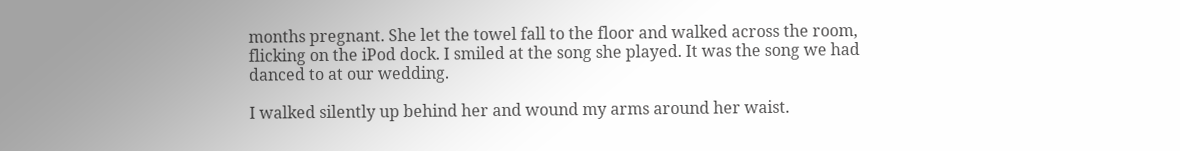months pregnant. She let the towel fall to the floor and walked across the room, flicking on the iPod dock. I smiled at the song she played. It was the song we had danced to at our wedding.

I walked silently up behind her and wound my arms around her waist.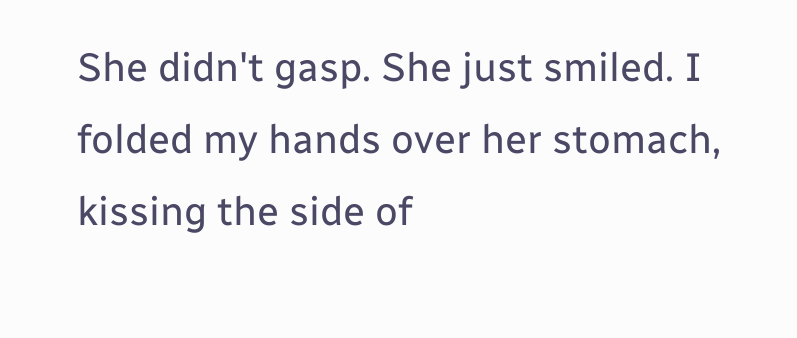She didn't gasp. She just smiled. I folded my hands over her stomach, kissing the side of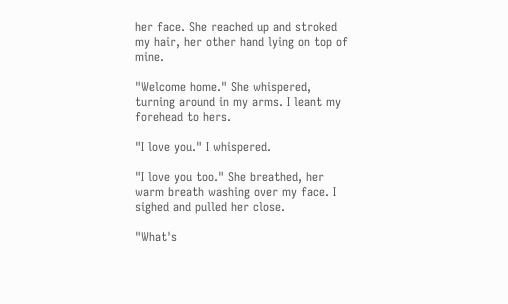her face. She reached up and stroked my hair, her other hand lying on top of mine.

"Welcome home." She whispered, turning around in my arms. I leant my forehead to hers.

"I love you." I whispered.

"I love you too." She breathed, her warm breath washing over my face. I sighed and pulled her close.

"What's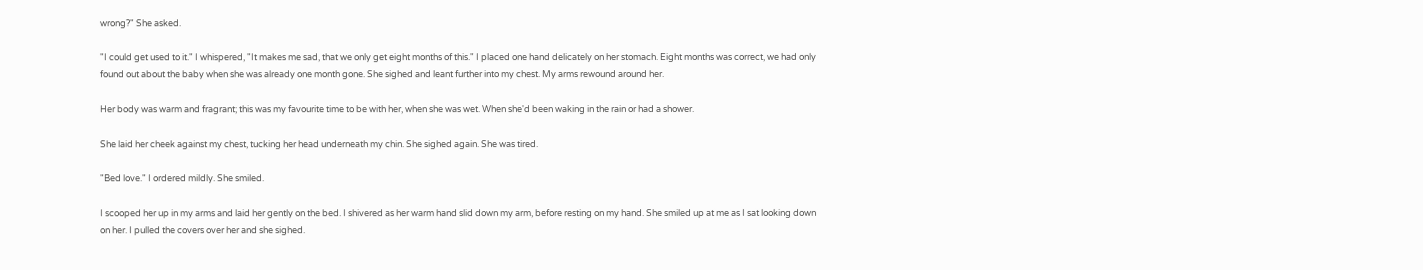wrong?" She asked.

"I could get used to it." I whispered, "It makes me sad, that we only get eight months of this." I placed one hand delicately on her stomach. Eight months was correct, we had only found out about the baby when she was already one month gone. She sighed and leant further into my chest. My arms rewound around her.

Her body was warm and fragrant; this was my favourite time to be with her, when she was wet. When she'd been waking in the rain or had a shower.

She laid her cheek against my chest, tucking her head underneath my chin. She sighed again. She was tired.

"Bed love." I ordered mildly. She smiled.

I scooped her up in my arms and laid her gently on the bed. I shivered as her warm hand slid down my arm, before resting on my hand. She smiled up at me as I sat looking down on her. I pulled the covers over her and she sighed.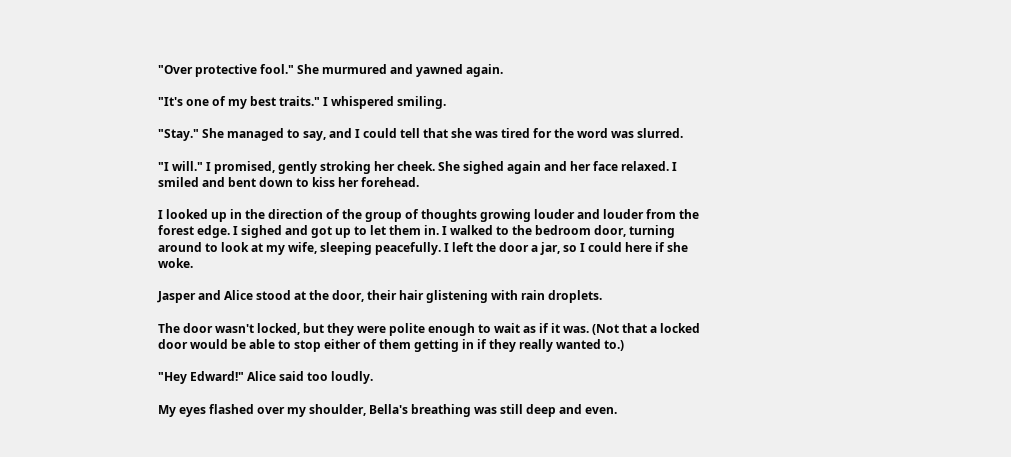"Over protective fool." She murmured and yawned again.

"It's one of my best traits." I whispered smiling.

"Stay." She managed to say, and I could tell that she was tired for the word was slurred.

"I will." I promised, gently stroking her cheek. She sighed again and her face relaxed. I smiled and bent down to kiss her forehead.

I looked up in the direction of the group of thoughts growing louder and louder from the forest edge. I sighed and got up to let them in. I walked to the bedroom door, turning around to look at my wife, sleeping peacefully. I left the door a jar, so I could here if she woke.

Jasper and Alice stood at the door, their hair glistening with rain droplets.

The door wasn't locked, but they were polite enough to wait as if it was. (Not that a locked door would be able to stop either of them getting in if they really wanted to.)

"Hey Edward!" Alice said too loudly.

My eyes flashed over my shoulder, Bella's breathing was still deep and even.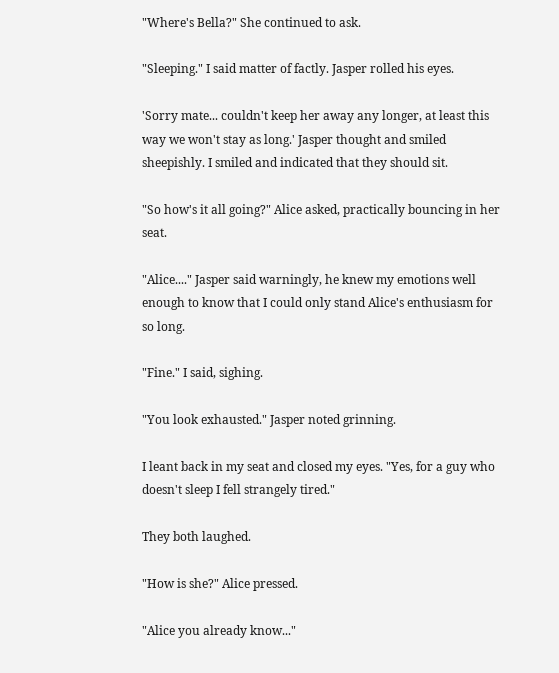"Where's Bella?" She continued to ask.

"Sleeping." I said matter of factly. Jasper rolled his eyes.

'Sorry mate... couldn't keep her away any longer, at least this way we won't stay as long.' Jasper thought and smiled sheepishly. I smiled and indicated that they should sit.

"So how's it all going?" Alice asked, practically bouncing in her seat.

"Alice...." Jasper said warningly, he knew my emotions well enough to know that I could only stand Alice's enthusiasm for so long.

"Fine." I said, sighing.

"You look exhausted." Jasper noted grinning.

I leant back in my seat and closed my eyes. "Yes, for a guy who doesn't sleep I fell strangely tired."

They both laughed.

"How is she?" Alice pressed.

"Alice you already know..."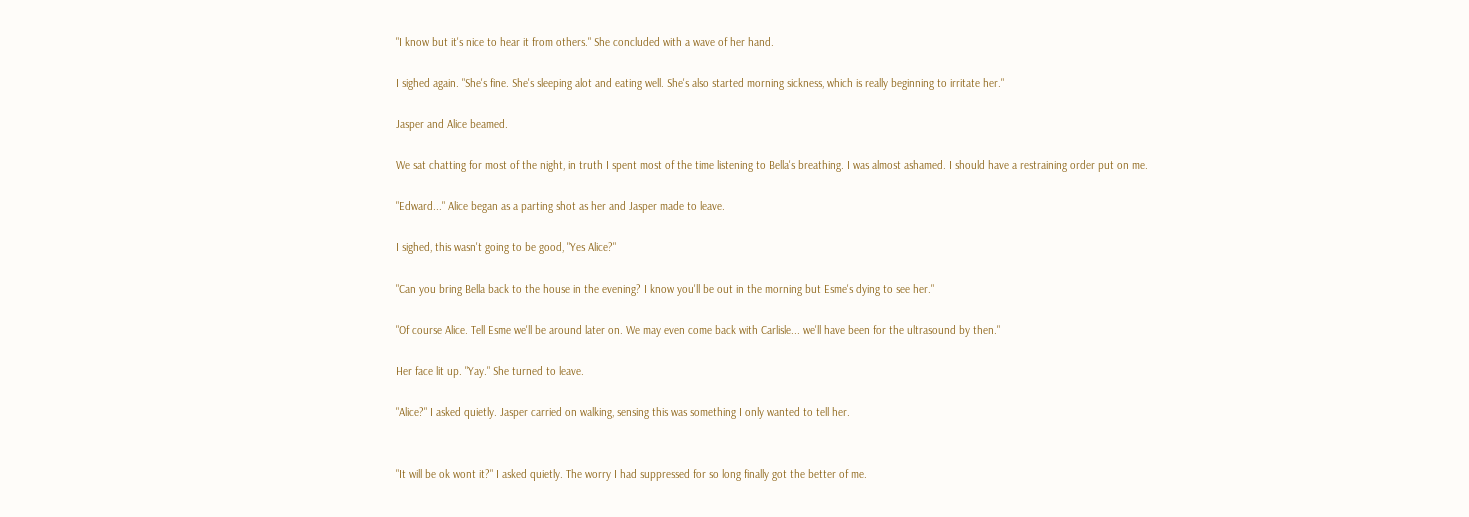"I know but it's nice to hear it from others." She concluded with a wave of her hand.

I sighed again. "She's fine. She's sleeping alot and eating well. She's also started morning sickness, which is really beginning to irritate her."

Jasper and Alice beamed.

We sat chatting for most of the night, in truth I spent most of the time listening to Bella's breathing. I was almost ashamed. I should have a restraining order put on me.

"Edward..." Alice began as a parting shot as her and Jasper made to leave.

I sighed, this wasn't going to be good, "Yes Alice?"

"Can you bring Bella back to the house in the evening? I know you'll be out in the morning but Esme's dying to see her."

"Of course Alice. Tell Esme we'll be around later on. We may even come back with Carlisle... we'll have been for the ultrasound by then."

Her face lit up. "Yay." She turned to leave.

"Alice?" I asked quietly. Jasper carried on walking, sensing this was something I only wanted to tell her.


"It will be ok wont it?" I asked quietly. The worry I had suppressed for so long finally got the better of me.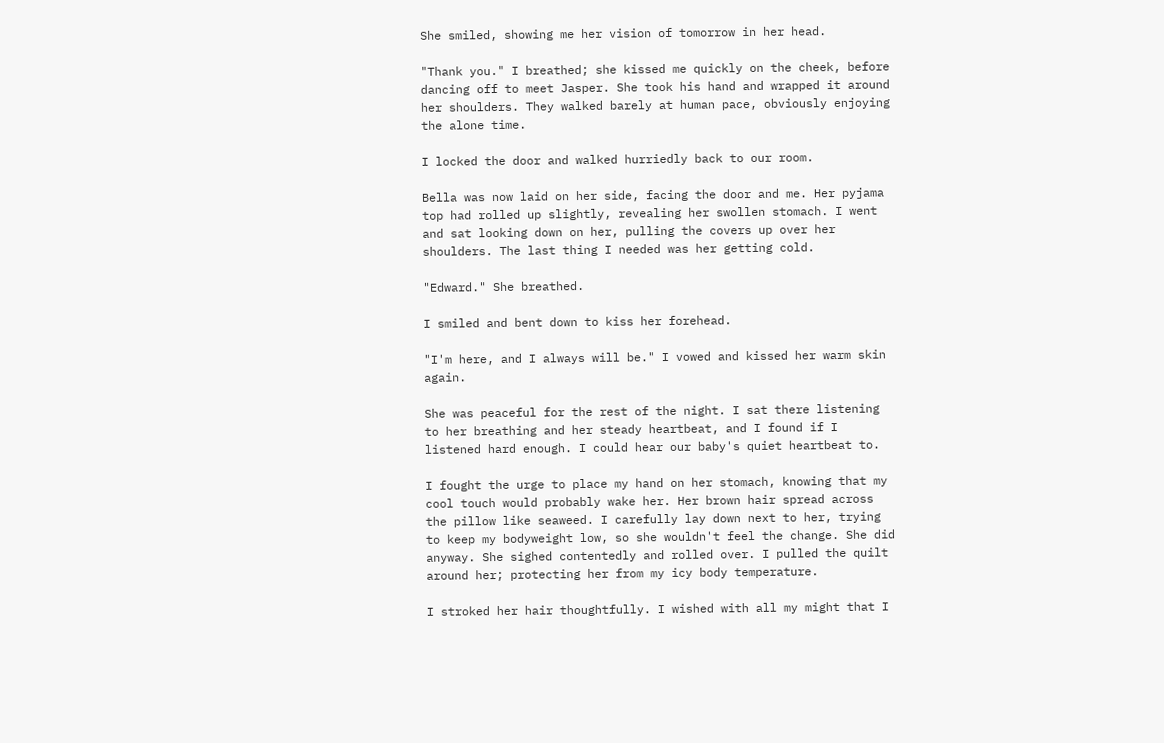She smiled, showing me her vision of tomorrow in her head.

"Thank you." I breathed; she kissed me quickly on the cheek, before dancing off to meet Jasper. She took his hand and wrapped it around her shoulders. They walked barely at human pace, obviously enjoying the alone time.

I locked the door and walked hurriedly back to our room.

Bella was now laid on her side, facing the door and me. Her pyjama top had rolled up slightly, revealing her swollen stomach. I went and sat looking down on her, pulling the covers up over her shoulders. The last thing I needed was her getting cold.

"Edward." She breathed.

I smiled and bent down to kiss her forehead.

"I'm here, and I always will be." I vowed and kissed her warm skin again.

She was peaceful for the rest of the night. I sat there listening to her breathing and her steady heartbeat, and I found if I listened hard enough. I could hear our baby's quiet heartbeat to.

I fought the urge to place my hand on her stomach, knowing that my cool touch would probably wake her. Her brown hair spread across the pillow like seaweed. I carefully lay down next to her, trying to keep my bodyweight low, so she wouldn't feel the change. She did anyway. She sighed contentedly and rolled over. I pulled the quilt around her; protecting her from my icy body temperature.

I stroked her hair thoughtfully. I wished with all my might that I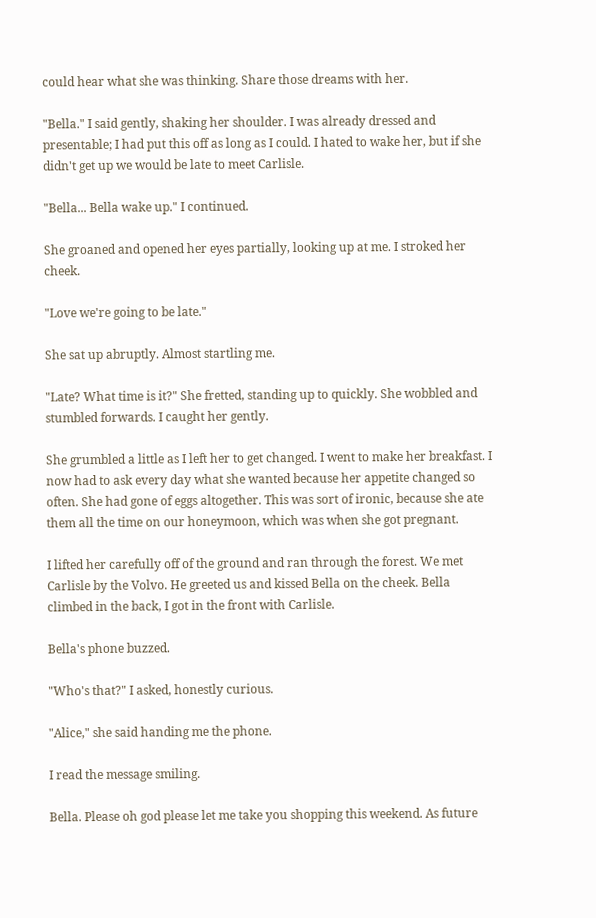could hear what she was thinking. Share those dreams with her.

"Bella." I said gently, shaking her shoulder. I was already dressed and presentable; I had put this off as long as I could. I hated to wake her, but if she didn't get up we would be late to meet Carlisle.

"Bella... Bella wake up." I continued.

She groaned and opened her eyes partially, looking up at me. I stroked her cheek.

"Love we're going to be late."

She sat up abruptly. Almost startling me.

"Late? What time is it?" She fretted, standing up to quickly. She wobbled and stumbled forwards. I caught her gently.

She grumbled a little as I left her to get changed. I went to make her breakfast. I now had to ask every day what she wanted because her appetite changed so often. She had gone of eggs altogether. This was sort of ironic, because she ate them all the time on our honeymoon, which was when she got pregnant.

I lifted her carefully off of the ground and ran through the forest. We met Carlisle by the Volvo. He greeted us and kissed Bella on the cheek. Bella climbed in the back, I got in the front with Carlisle.

Bella's phone buzzed.

"Who's that?" I asked, honestly curious.

"Alice," she said handing me the phone.

I read the message smiling.

Bella. Please oh god please let me take you shopping this weekend. As future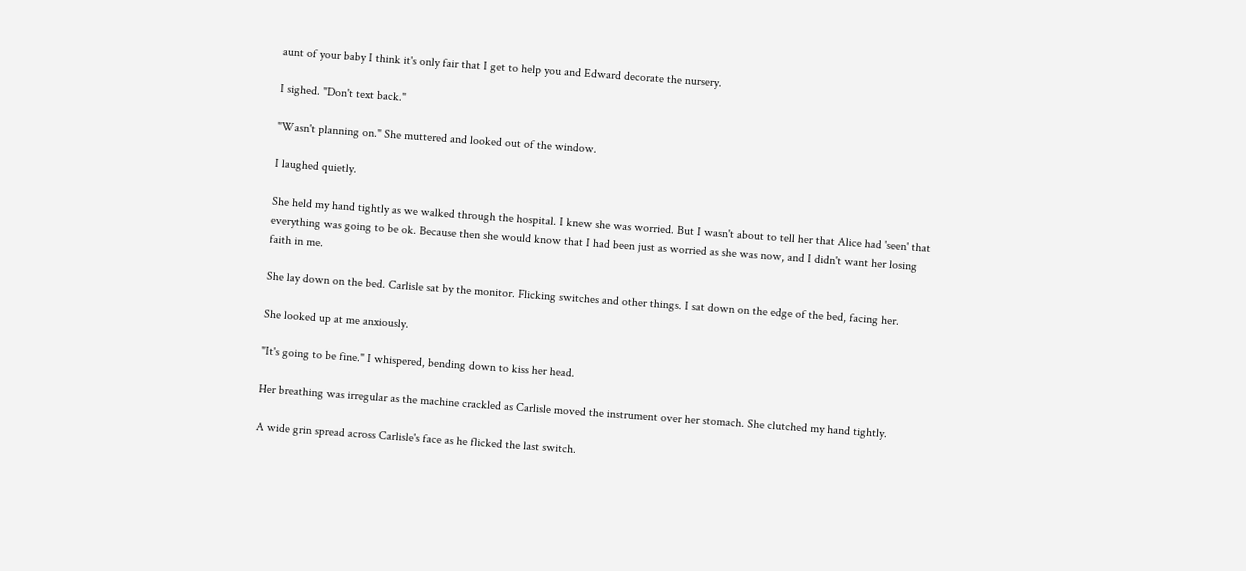aunt of your baby I think it's only fair that I get to help you and Edward decorate the nursery.

I sighed. "Don't text back."

"Wasn't planning on." She muttered and looked out of the window.

I laughed quietly.

She held my hand tightly as we walked through the hospital. I knew she was worried. But I wasn't about to tell her that Alice had 'seen' that everything was going to be ok. Because then she would know that I had been just as worried as she was now, and I didn't want her losing faith in me.

She lay down on the bed. Carlisle sat by the monitor. Flicking switches and other things. I sat down on the edge of the bed, facing her.

She looked up at me anxiously.

"It's going to be fine." I whispered, bending down to kiss her head.

Her breathing was irregular as the machine crackled as Carlisle moved the instrument over her stomach. She clutched my hand tightly.

A wide grin spread across Carlisle's face as he flicked the last switch.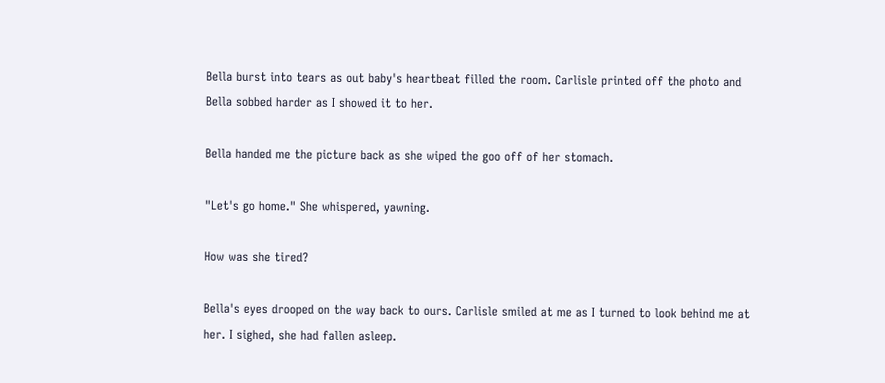Bella burst into tears as out baby's heartbeat filled the room. Carlisle printed off the photo and Bella sobbed harder as I showed it to her.

Bella handed me the picture back as she wiped the goo off of her stomach.

"Let's go home." She whispered, yawning.

How was she tired?

Bella's eyes drooped on the way back to ours. Carlisle smiled at me as I turned to look behind me at her. I sighed, she had fallen asleep.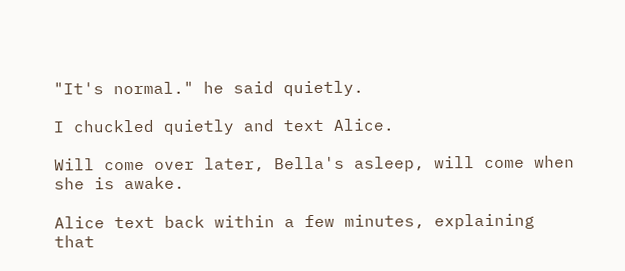"It's normal." he said quietly.

I chuckled quietly and text Alice.

Will come over later, Bella's asleep, will come when she is awake.

Alice text back within a few minutes, explaining that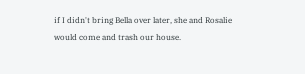if I didn't bring Bella over later, she and Rosalie would come and trash our house.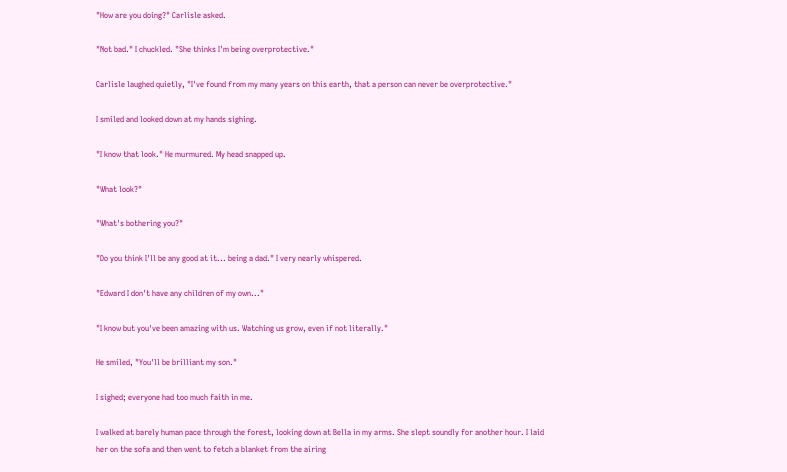"How are you doing?" Carlisle asked.

"Not bad." I chuckled. "She thinks I'm being overprotective."

Carlisle laughed quietly, "I've found from my many years on this earth, that a person can never be overprotective."

I smiled and looked down at my hands sighing.

"I know that look." He murmured. My head snapped up.

"What look?"

"What's bothering you?"

"Do you think I'll be any good at it... being a dad." I very nearly whispered.

"Edward I don't have any children of my own..."

"I know but you've been amazing with us. Watching us grow, even if not literally."

He smiled, "You'll be brilliant my son."

I sighed; everyone had too much faith in me.

I walked at barely human pace through the forest, looking down at Bella in my arms. She slept soundly for another hour. I laid her on the sofa and then went to fetch a blanket from the airing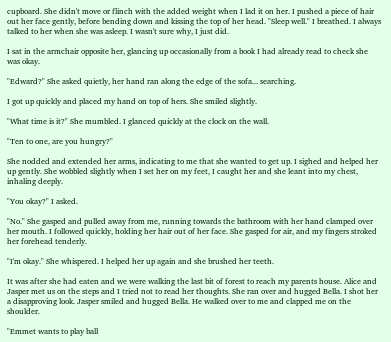cupboard. She didn't move or flinch with the added weight when I lad it on her. I pushed a piece of hair out her face gently, before bending down and kissing the top of her head. "Sleep well." I breathed. I always talked to her when she was asleep. I wasn't sure why, I just did.

I sat in the armchair opposite her, glancing up occasionally from a book I had already read to check she was okay.

"Edward?" She asked quietly, her hand ran along the edge of the sofa... searching.

I got up quickly and placed my hand on top of hers. She smiled slightly.

"What time is it?" She mumbled. I glanced quickly at the clock on the wall.

"Ten to one, are you hungry?"

She nodded and extended her arms, indicating to me that she wanted to get up. I sighed and helped her up gently. She wobbled slightly when I set her on my feet, I caught her and she leant into my chest, inhaling deeply.

"You okay?" I asked.

"No." She gasped and pulled away from me, running towards the bathroom with her hand clamped over her mouth. I followed quickly, holding her hair out of her face. She gasped for air, and my fingers stroked her forehead tenderly.

"I'm okay." She whispered. I helped her up again and she brushed her teeth.

It was after she had eaten and we were walking the last bit of forest to reach my parents house. Alice and Jasper met us on the steps and I tried not to read her thoughts. She ran over and hugged Bella. I shot her a disapproving look. Jasper smiled and hugged Bella. He walked over to me and clapped me on the shoulder.

"Emmet wants to play ball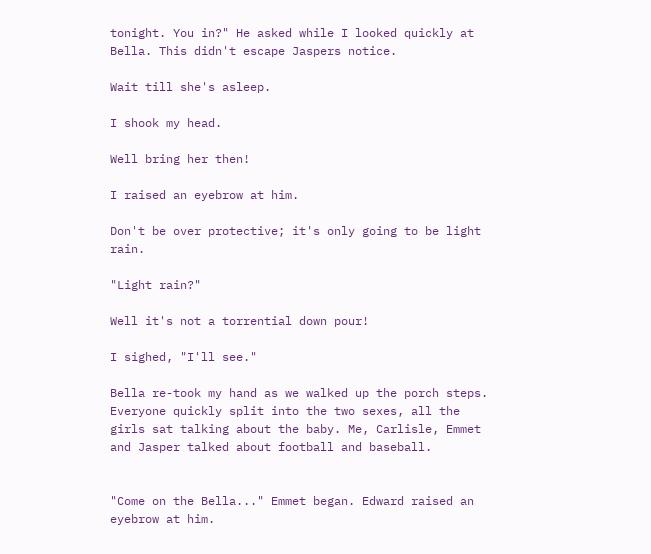tonight. You in?" He asked while I looked quickly at Bella. This didn't escape Jaspers notice.

Wait till she's asleep.

I shook my head.

Well bring her then!

I raised an eyebrow at him.

Don't be over protective; it's only going to be light rain.

"Light rain?"

Well it's not a torrential down pour!

I sighed, "I'll see."

Bella re-took my hand as we walked up the porch steps. Everyone quickly split into the two sexes, all the girls sat talking about the baby. Me, Carlisle, Emmet and Jasper talked about football and baseball.


"Come on the Bella..." Emmet began. Edward raised an eyebrow at him.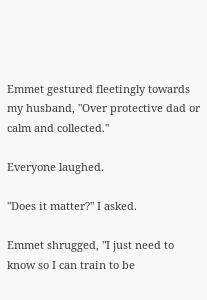Emmet gestured fleetingly towards my husband, "Over protective dad or calm and collected."

Everyone laughed.

"Does it matter?" I asked.

Emmet shrugged, "I just need to know so I can train to be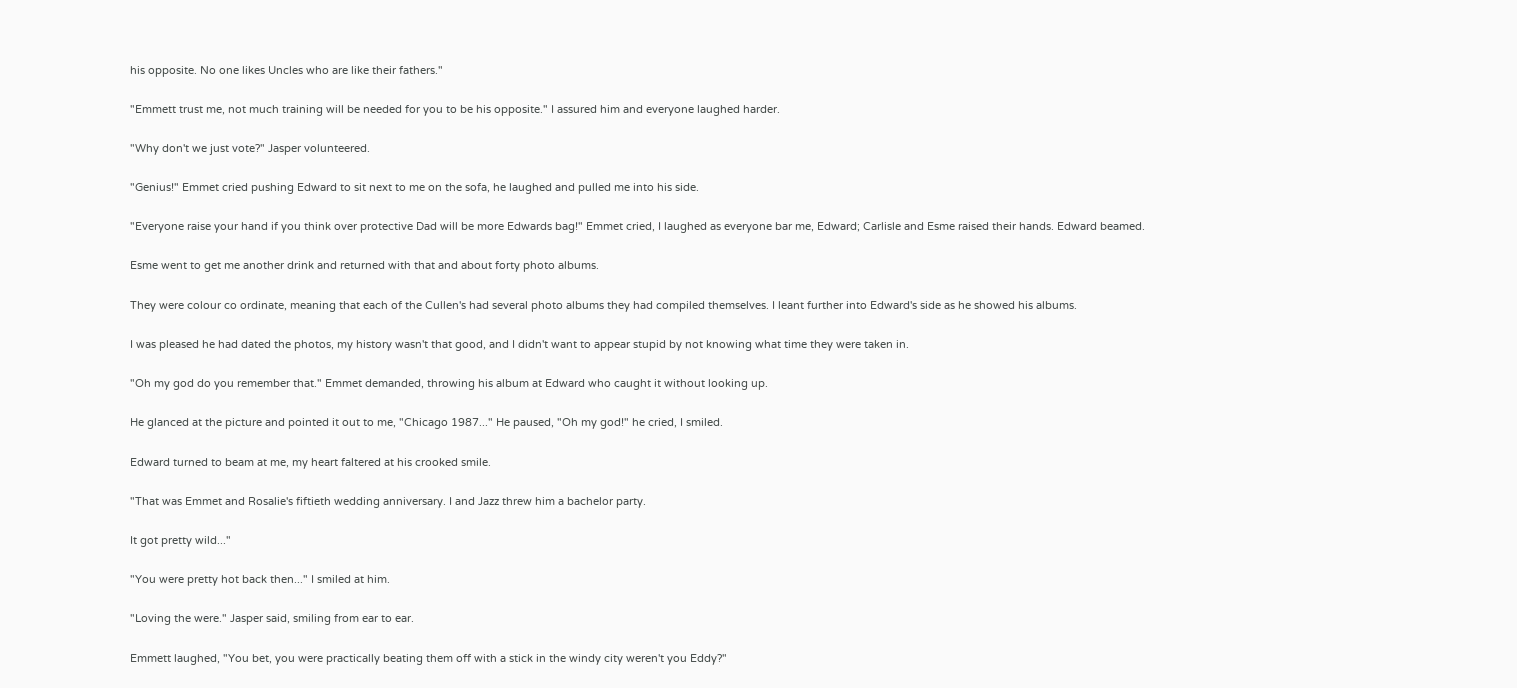his opposite. No one likes Uncles who are like their fathers."

"Emmett trust me, not much training will be needed for you to be his opposite." I assured him and everyone laughed harder.

"Why don't we just vote?" Jasper volunteered.

"Genius!" Emmet cried pushing Edward to sit next to me on the sofa, he laughed and pulled me into his side.

"Everyone raise your hand if you think over protective Dad will be more Edwards bag!" Emmet cried, I laughed as everyone bar me, Edward; Carlisle and Esme raised their hands. Edward beamed.

Esme went to get me another drink and returned with that and about forty photo albums.

They were colour co ordinate, meaning that each of the Cullen's had several photo albums they had compiled themselves. I leant further into Edward's side as he showed his albums.

I was pleased he had dated the photos, my history wasn't that good, and I didn't want to appear stupid by not knowing what time they were taken in.

"Oh my god do you remember that." Emmet demanded, throwing his album at Edward who caught it without looking up.

He glanced at the picture and pointed it out to me, "Chicago 1987..." He paused, "Oh my god!" he cried, I smiled.

Edward turned to beam at me, my heart faltered at his crooked smile.

"That was Emmet and Rosalie's fiftieth wedding anniversary. I and Jazz threw him a bachelor party.

It got pretty wild..."

"You were pretty hot back then..." I smiled at him.

"Loving the were." Jasper said, smiling from ear to ear.

Emmett laughed, "You bet, you were practically beating them off with a stick in the windy city weren't you Eddy?"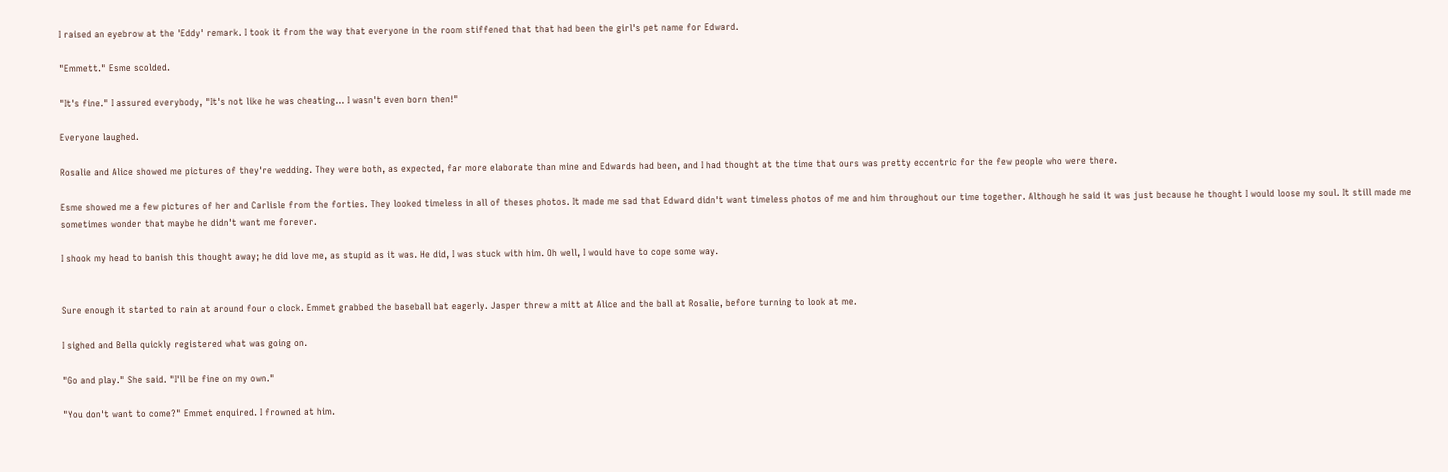I raised an eyebrow at the 'Eddy' remark. I took it from the way that everyone in the room stiffened that that had been the girl's pet name for Edward.

"Emmett." Esme scolded.

"It's fine." I assured everybody, "It's not like he was cheating... I wasn't even born then!"

Everyone laughed.

Rosalie and Alice showed me pictures of they're wedding. They were both, as expected, far more elaborate than mine and Edwards had been, and I had thought at the time that ours was pretty eccentric for the few people who were there.

Esme showed me a few pictures of her and Carlisle from the forties. They looked timeless in all of theses photos. It made me sad that Edward didn't want timeless photos of me and him throughout our time together. Although he said it was just because he thought I would loose my soul. It still made me sometimes wonder that maybe he didn't want me forever.

I shook my head to banish this thought away; he did love me, as stupid as it was. He did, I was stuck with him. Oh well, I would have to cope some way.


Sure enough it started to rain at around four o clock. Emmet grabbed the baseball bat eagerly. Jasper threw a mitt at Alice and the ball at Rosalie, before turning to look at me.

I sighed and Bella quickly registered what was going on.

"Go and play." She said. "I'll be fine on my own."

"You don't want to come?" Emmet enquired. I frowned at him.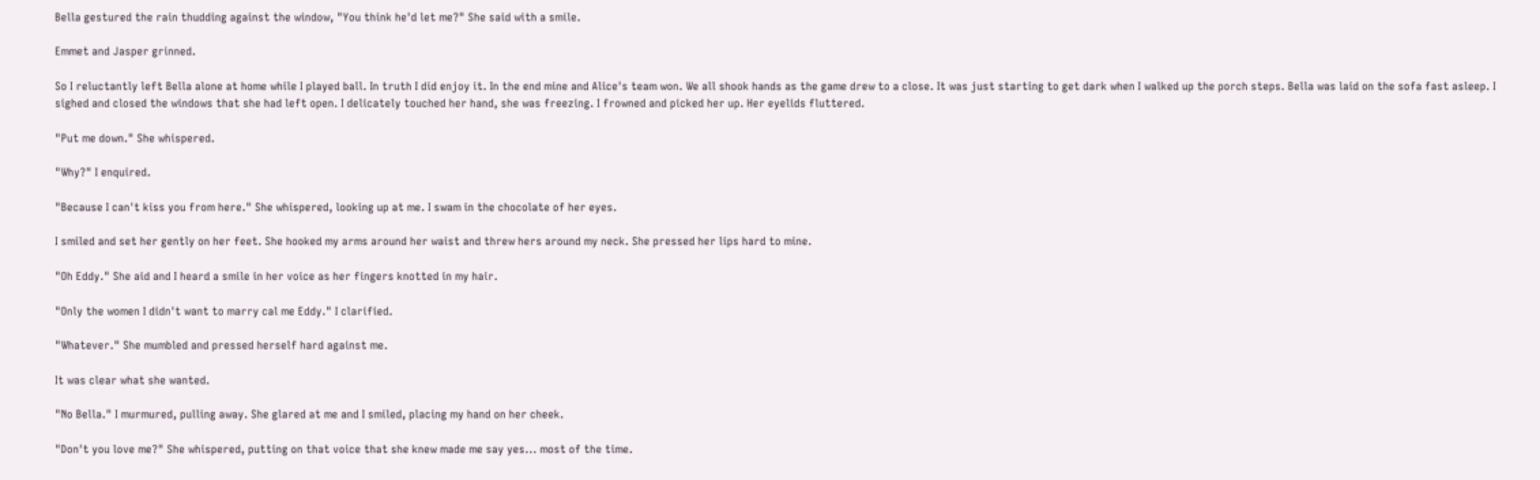Bella gestured the rain thudding against the window, "You think he'd let me?" She said with a smile.

Emmet and Jasper grinned.

So I reluctantly left Bella alone at home while I played ball. In truth I did enjoy it. In the end mine and Alice's team won. We all shook hands as the game drew to a close. It was just starting to get dark when I walked up the porch steps. Bella was laid on the sofa fast asleep. I sighed and closed the windows that she had left open. I delicately touched her hand, she was freezing. I frowned and picked her up. Her eyelids fluttered.

"Put me down." She whispered.

"Why?" I enquired.

"Because I can't kiss you from here." She whispered, looking up at me. I swam in the chocolate of her eyes.

I smiled and set her gently on her feet. She hooked my arms around her waist and threw hers around my neck. She pressed her lips hard to mine.

"Oh Eddy." She aid and I heard a smile in her voice as her fingers knotted in my hair.

"Only the women I didn't want to marry cal me Eddy." I clarified.

"Whatever." She mumbled and pressed herself hard against me.

It was clear what she wanted.

"No Bella." I murmured, pulling away. She glared at me and I smiled, placing my hand on her cheek.

"Don't you love me?" She whispered, putting on that voice that she knew made me say yes... most of the time.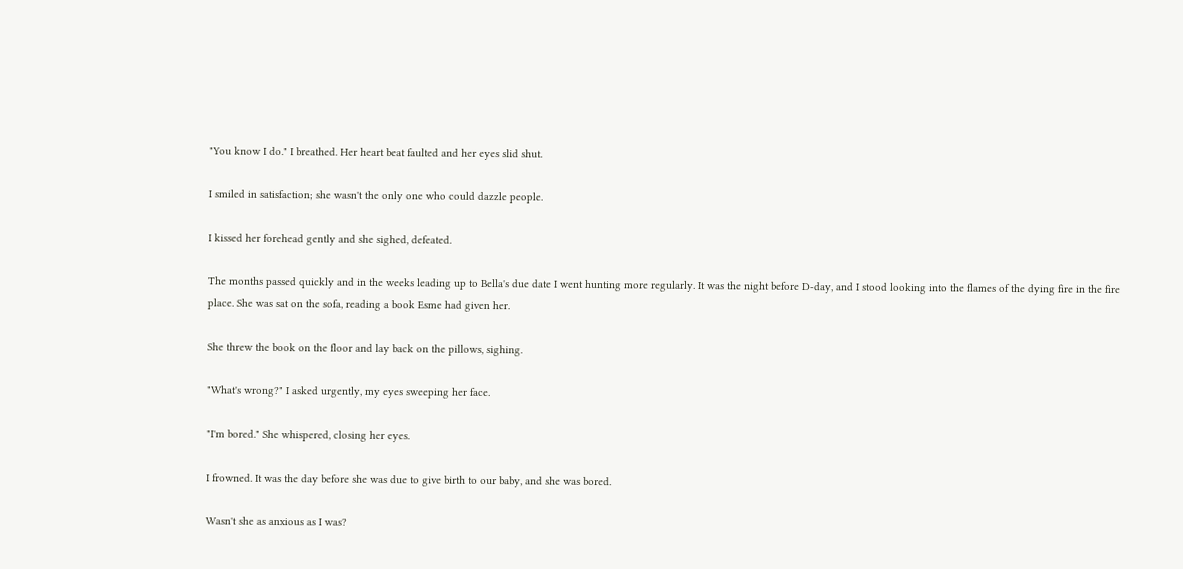"You know I do." I breathed. Her heart beat faulted and her eyes slid shut.

I smiled in satisfaction; she wasn't the only one who could dazzle people.

I kissed her forehead gently and she sighed, defeated.

The months passed quickly and in the weeks leading up to Bella's due date I went hunting more regularly. It was the night before D-day, and I stood looking into the flames of the dying fire in the fire place. She was sat on the sofa, reading a book Esme had given her.

She threw the book on the floor and lay back on the pillows, sighing.

"What's wrong?" I asked urgently, my eyes sweeping her face.

"I'm bored." She whispered, closing her eyes.

I frowned. It was the day before she was due to give birth to our baby, and she was bored.

Wasn't she as anxious as I was?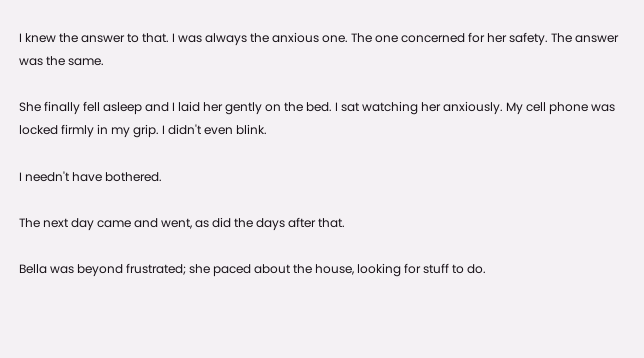I knew the answer to that. I was always the anxious one. The one concerned for her safety. The answer was the same.

She finally fell asleep and I laid her gently on the bed. I sat watching her anxiously. My cell phone was locked firmly in my grip. I didn't even blink.

I needn't have bothered.

The next day came and went, as did the days after that.

Bella was beyond frustrated; she paced about the house, looking for stuff to do.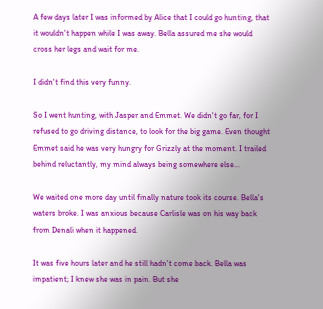A few days later I was informed by Alice that I could go hunting, that it wouldn't happen while I was away. Bella assured me she would cross her legs and wait for me.

I didn't find this very funny.

So I went hunting, with Jasper and Emmet. We didn't go far, for I refused to go driving distance, to look for the big game. Even thought Emmet said he was very hungry for Grizzly at the moment. I trailed behind reluctantly, my mind always being somewhere else...

We waited one more day until finally nature took its course. Bella's waters broke. I was anxious because Carlisle was on his way back from Denali when it happened.

It was five hours later and he still hadn't come back. Bella was impatient; I knew she was in pain. But she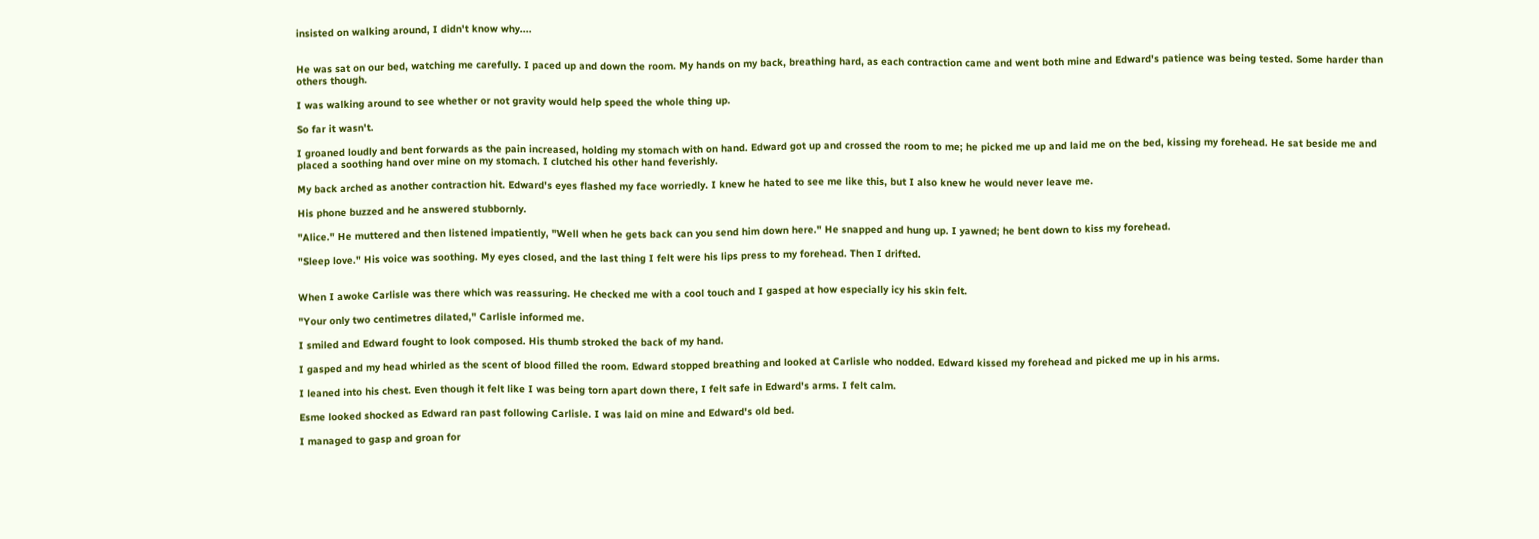insisted on walking around, I didn't know why....


He was sat on our bed, watching me carefully. I paced up and down the room. My hands on my back, breathing hard, as each contraction came and went both mine and Edward's patience was being tested. Some harder than others though.

I was walking around to see whether or not gravity would help speed the whole thing up.

So far it wasn't.

I groaned loudly and bent forwards as the pain increased, holding my stomach with on hand. Edward got up and crossed the room to me; he picked me up and laid me on the bed, kissing my forehead. He sat beside me and placed a soothing hand over mine on my stomach. I clutched his other hand feverishly.

My back arched as another contraction hit. Edward's eyes flashed my face worriedly. I knew he hated to see me like this, but I also knew he would never leave me.

His phone buzzed and he answered stubbornly.

"Alice." He muttered and then listened impatiently, "Well when he gets back can you send him down here." He snapped and hung up. I yawned; he bent down to kiss my forehead.

"Sleep love." His voice was soothing. My eyes closed, and the last thing I felt were his lips press to my forehead. Then I drifted.


When I awoke Carlisle was there which was reassuring. He checked me with a cool touch and I gasped at how especially icy his skin felt.

"Your only two centimetres dilated," Carlisle informed me.

I smiled and Edward fought to look composed. His thumb stroked the back of my hand.

I gasped and my head whirled as the scent of blood filled the room. Edward stopped breathing and looked at Carlisle who nodded. Edward kissed my forehead and picked me up in his arms.

I leaned into his chest. Even though it felt like I was being torn apart down there, I felt safe in Edward's arms. I felt calm.

Esme looked shocked as Edward ran past following Carlisle. I was laid on mine and Edward's old bed.

I managed to gasp and groan for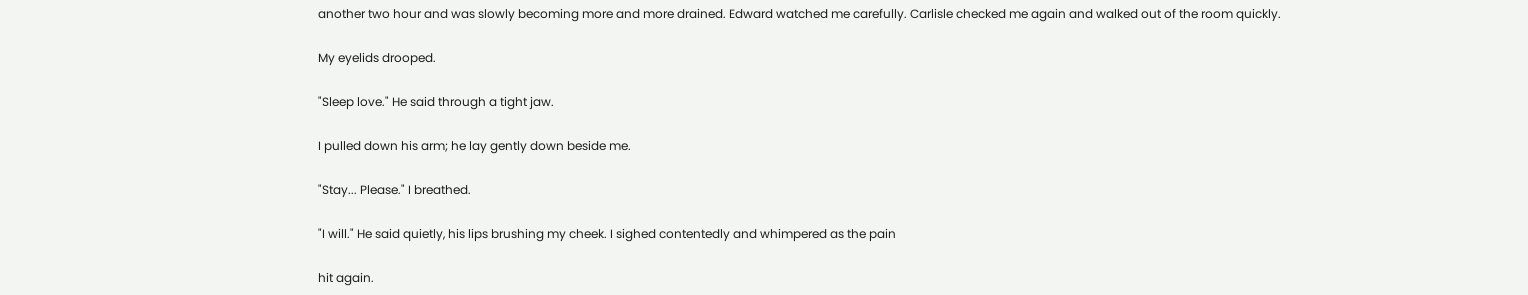another two hour and was slowly becoming more and more drained. Edward watched me carefully. Carlisle checked me again and walked out of the room quickly.

My eyelids drooped.

"Sleep love." He said through a tight jaw.

I pulled down his arm; he lay gently down beside me.

"Stay... Please." I breathed.

"I will." He said quietly, his lips brushing my cheek. I sighed contentedly and whimpered as the pain

hit again.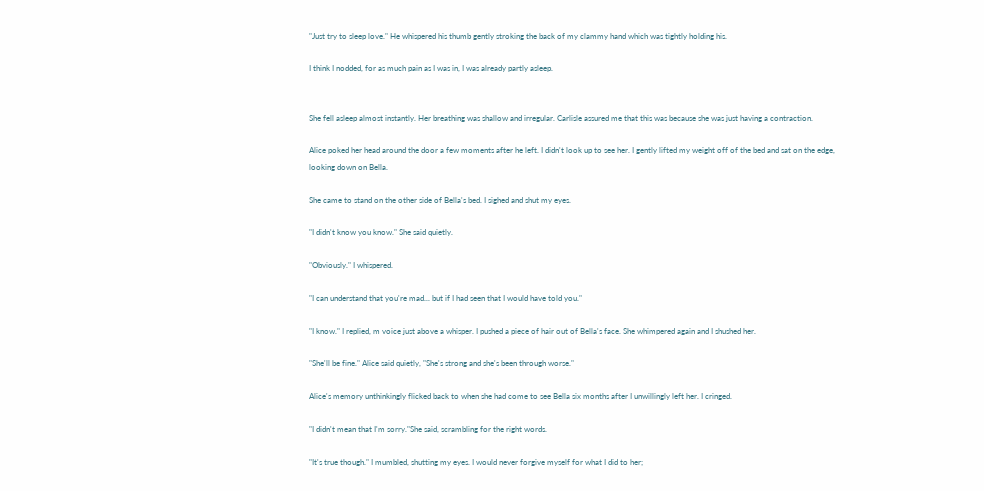"Just try to sleep love." He whispered his thumb gently stroking the back of my clammy hand which was tightly holding his.

I think I nodded, for as much pain as I was in, I was already partly asleep.


She fell asleep almost instantly. Her breathing was shallow and irregular. Carlisle assured me that this was because she was just having a contraction.

Alice poked her head around the door a few moments after he left. I didn't look up to see her. I gently lifted my weight off of the bed and sat on the edge, looking down on Bella.

She came to stand on the other side of Bella's bed. I sighed and shut my eyes.

"I didn't know you know." She said quietly.

"Obviously." I whispered.

"I can understand that you're mad... but if I had seen that I would have told you."

"I know." I replied, m voice just above a whisper. I pushed a piece of hair out of Bella's face. She whimpered again and I shushed her.

"She'll be fine." Alice said quietly, "She's strong and she's been through worse."

Alice's memory unthinkingly flicked back to when she had come to see Bella six months after I unwillingly left her. I cringed.

"I didn't mean that I'm sorry."She said, scrambling for the right words.

"It's true though." I mumbled, shutting my eyes. I would never forgive myself for what I did to her;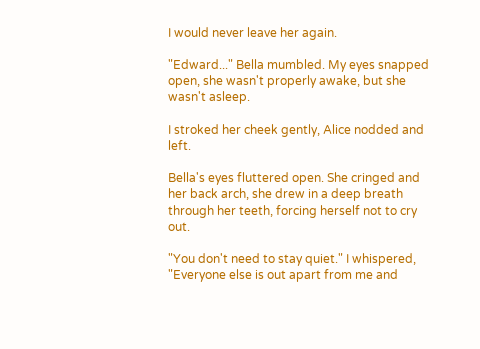I would never leave her again.

"Edward..." Bella mumbled. My eyes snapped open, she wasn't properly awake, but she wasn't asleep.

I stroked her cheek gently, Alice nodded and left.

Bella's eyes fluttered open. She cringed and her back arch, she drew in a deep breath through her teeth, forcing herself not to cry out.

"You don't need to stay quiet." I whispered, "Everyone else is out apart from me and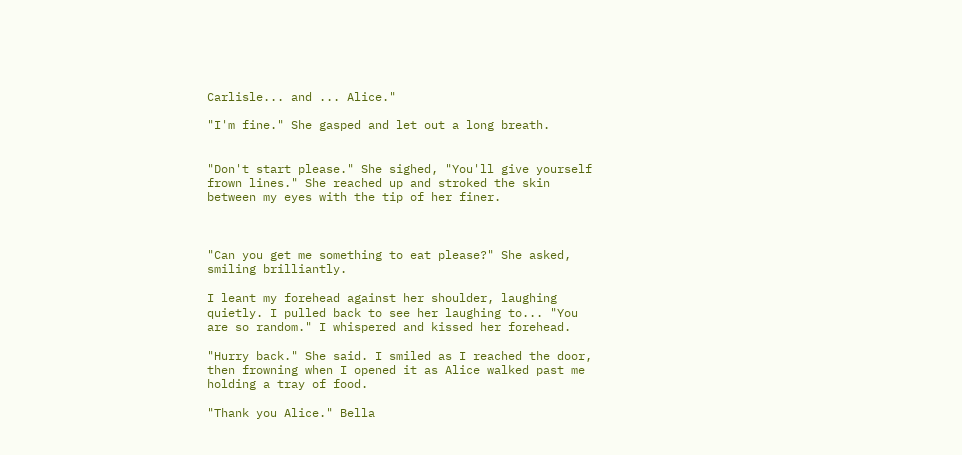Carlisle... and ... Alice."

"I'm fine." She gasped and let out a long breath.


"Don't start please." She sighed, "You'll give yourself frown lines." She reached up and stroked the skin between my eyes with the tip of her finer.



"Can you get me something to eat please?" She asked, smiling brilliantly.

I leant my forehead against her shoulder, laughing quietly. I pulled back to see her laughing to... "You are so random." I whispered and kissed her forehead.

"Hurry back." She said. I smiled as I reached the door, then frowning when I opened it as Alice walked past me holding a tray of food.

"Thank you Alice." Bella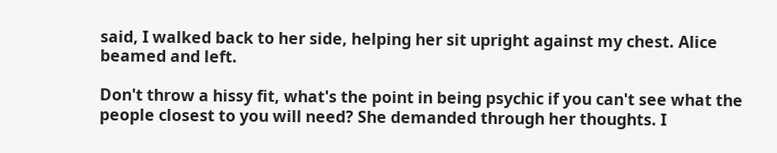said, I walked back to her side, helping her sit upright against my chest. Alice beamed and left.

Don't throw a hissy fit, what's the point in being psychic if you can't see what the people closest to you will need? She demanded through her thoughts. I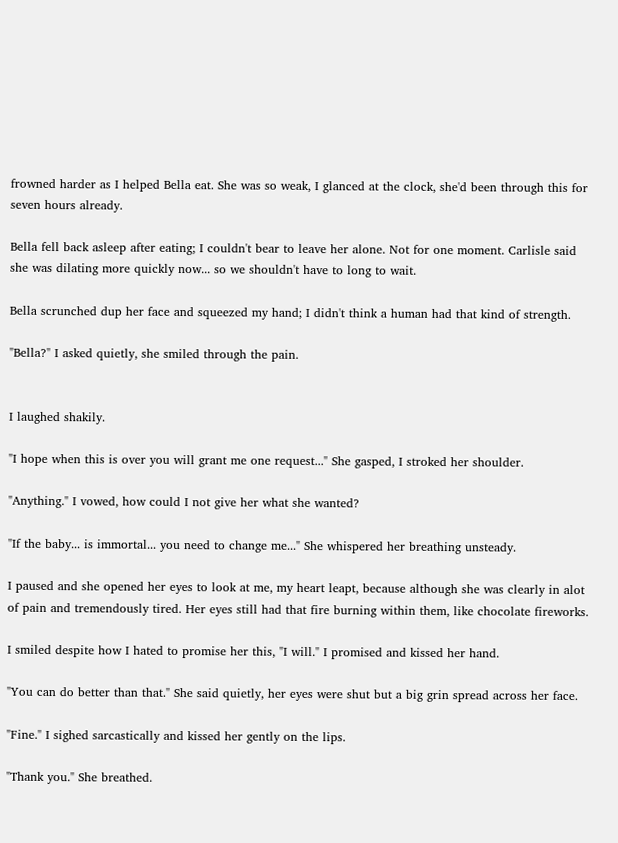frowned harder as I helped Bella eat. She was so weak, I glanced at the clock, she'd been through this for seven hours already.

Bella fell back asleep after eating; I couldn't bear to leave her alone. Not for one moment. Carlisle said she was dilating more quickly now... so we shouldn't have to long to wait.

Bella scrunched dup her face and squeezed my hand; I didn't think a human had that kind of strength.

"Bella?" I asked quietly, she smiled through the pain.


I laughed shakily.

"I hope when this is over you will grant me one request..." She gasped, I stroked her shoulder.

"Anything." I vowed, how could I not give her what she wanted?

"If the baby... is immortal... you need to change me..." She whispered her breathing unsteady.

I paused and she opened her eyes to look at me, my heart leapt, because although she was clearly in alot of pain and tremendously tired. Her eyes still had that fire burning within them, like chocolate fireworks.

I smiled despite how I hated to promise her this, "I will." I promised and kissed her hand.

"You can do better than that." She said quietly, her eyes were shut but a big grin spread across her face.

"Fine." I sighed sarcastically and kissed her gently on the lips.

"Thank you." She breathed.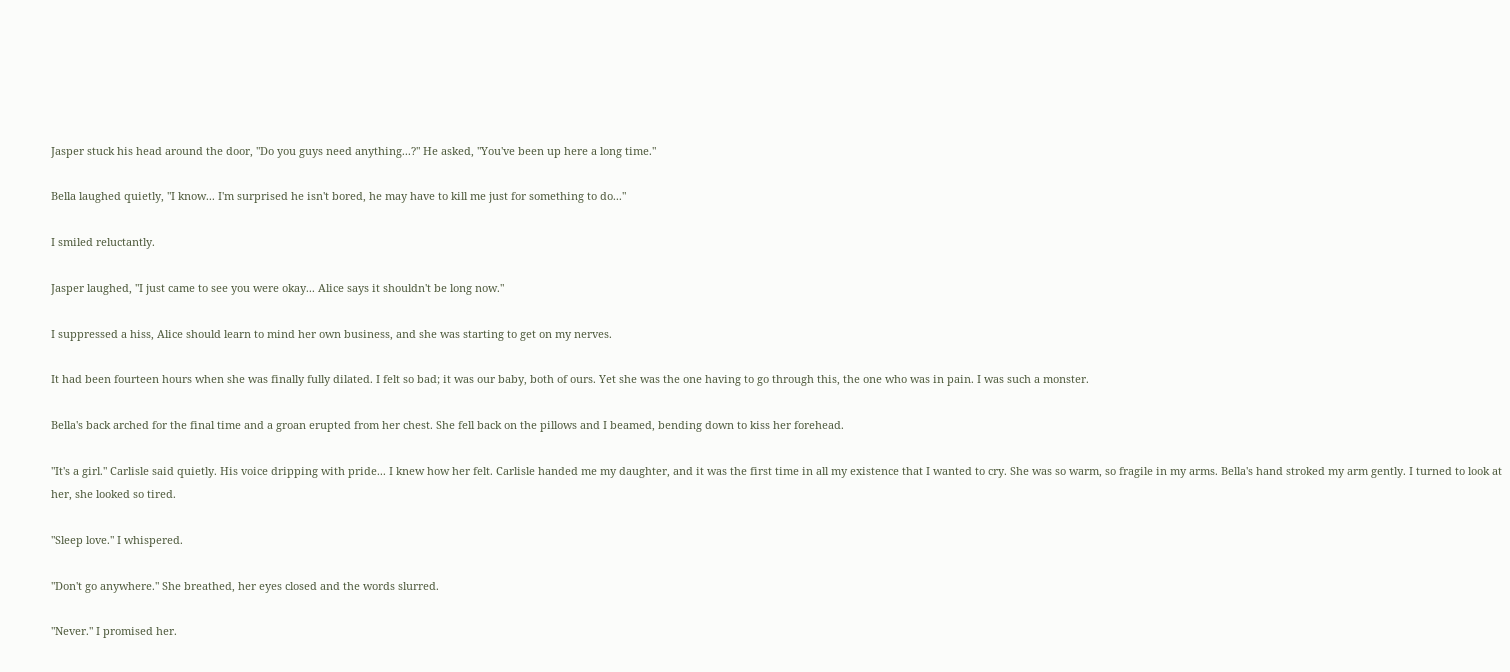Jasper stuck his head around the door, "Do you guys need anything...?" He asked, "You've been up here a long time."

Bella laughed quietly, "I know... I'm surprised he isn't bored, he may have to kill me just for something to do..."

I smiled reluctantly.

Jasper laughed, "I just came to see you were okay... Alice says it shouldn't be long now."

I suppressed a hiss, Alice should learn to mind her own business, and she was starting to get on my nerves.

It had been fourteen hours when she was finally fully dilated. I felt so bad; it was our baby, both of ours. Yet she was the one having to go through this, the one who was in pain. I was such a monster.

Bella's back arched for the final time and a groan erupted from her chest. She fell back on the pillows and I beamed, bending down to kiss her forehead.

"It's a girl." Carlisle said quietly. His voice dripping with pride... I knew how her felt. Carlisle handed me my daughter, and it was the first time in all my existence that I wanted to cry. She was so warm, so fragile in my arms. Bella's hand stroked my arm gently. I turned to look at her, she looked so tired.

"Sleep love." I whispered.

"Don't go anywhere." She breathed, her eyes closed and the words slurred.

"Never." I promised her.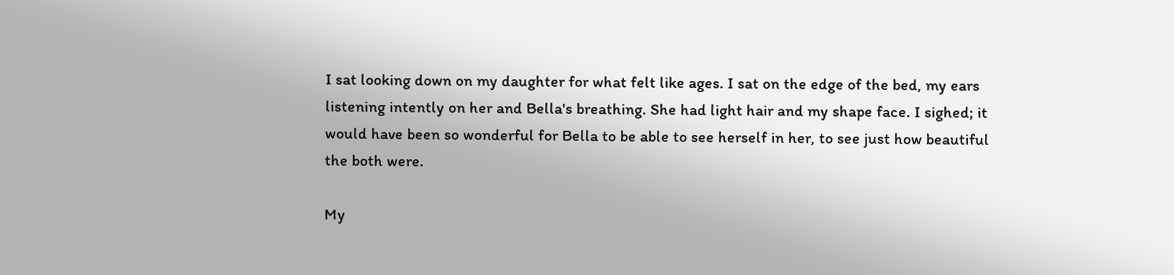I sat looking down on my daughter for what felt like ages. I sat on the edge of the bed, my ears listening intently on her and Bella's breathing. She had light hair and my shape face. I sighed; it would have been so wonderful for Bella to be able to see herself in her, to see just how beautiful the both were.

My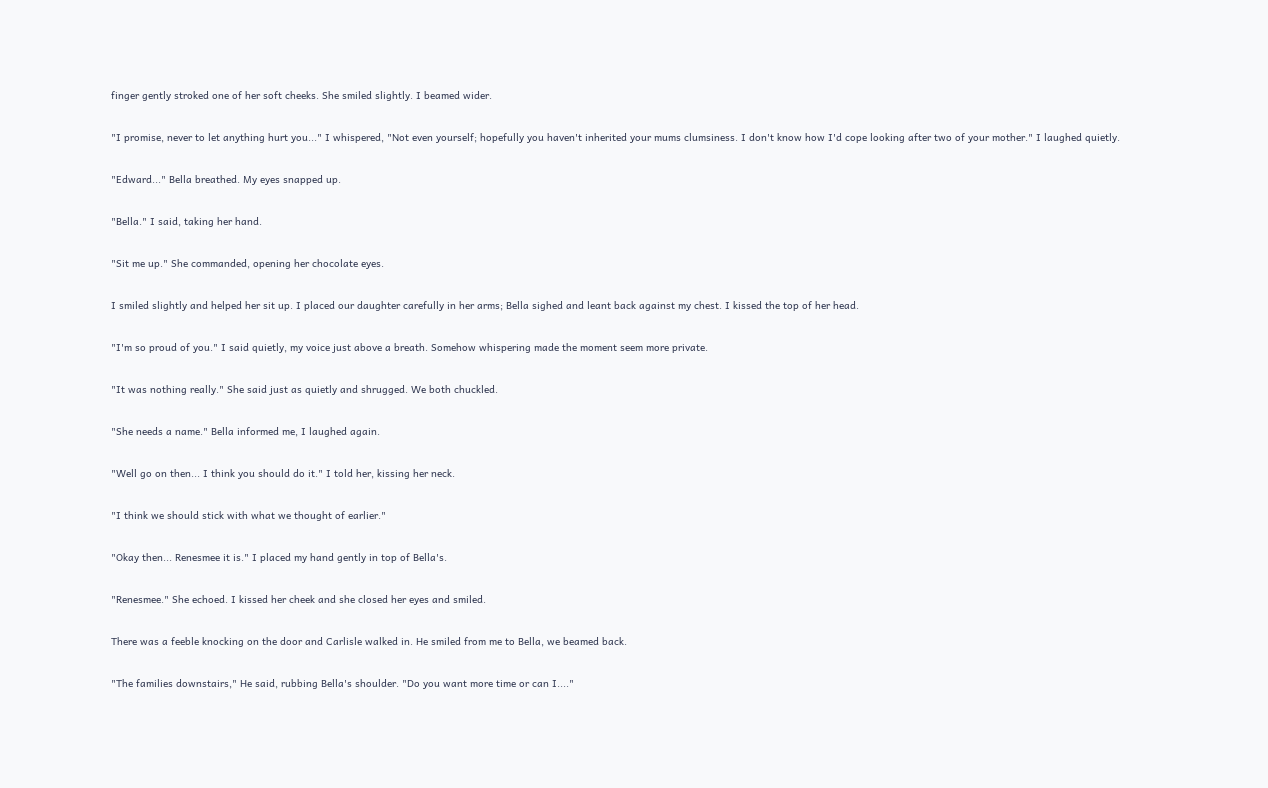finger gently stroked one of her soft cheeks. She smiled slightly. I beamed wider.

"I promise, never to let anything hurt you..." I whispered, "Not even yourself; hopefully you haven't inherited your mums clumsiness. I don't know how I'd cope looking after two of your mother." I laughed quietly.

"Edward..." Bella breathed. My eyes snapped up.

"Bella." I said, taking her hand.

"Sit me up." She commanded, opening her chocolate eyes.

I smiled slightly and helped her sit up. I placed our daughter carefully in her arms; Bella sighed and leant back against my chest. I kissed the top of her head.

"I'm so proud of you." I said quietly, my voice just above a breath. Somehow whispering made the moment seem more private.

"It was nothing really." She said just as quietly and shrugged. We both chuckled.

"She needs a name." Bella informed me, I laughed again.

"Well go on then... I think you should do it." I told her, kissing her neck.

"I think we should stick with what we thought of earlier."

"Okay then... Renesmee it is." I placed my hand gently in top of Bella's.

"Renesmee." She echoed. I kissed her cheek and she closed her eyes and smiled.

There was a feeble knocking on the door and Carlisle walked in. He smiled from me to Bella, we beamed back.

"The families downstairs," He said, rubbing Bella's shoulder. "Do you want more time or can I...."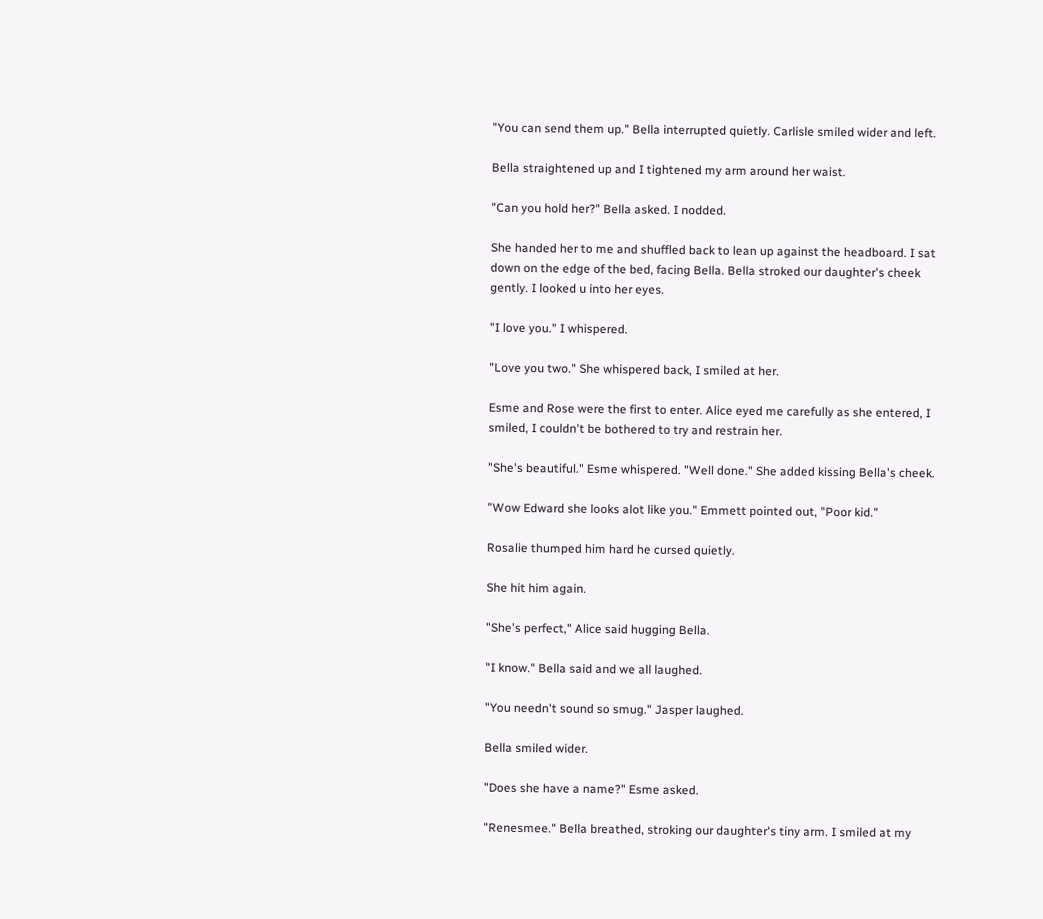"You can send them up." Bella interrupted quietly. Carlisle smiled wider and left.

Bella straightened up and I tightened my arm around her waist.

"Can you hold her?" Bella asked. I nodded.

She handed her to me and shuffled back to lean up against the headboard. I sat down on the edge of the bed, facing Bella. Bella stroked our daughter's cheek gently. I looked u into her eyes.

"I love you." I whispered.

"Love you two." She whispered back, I smiled at her.

Esme and Rose were the first to enter. Alice eyed me carefully as she entered, I smiled, I couldn't be bothered to try and restrain her.

"She's beautiful." Esme whispered. "Well done." She added kissing Bella's cheek.

"Wow Edward she looks alot like you." Emmett pointed out, "Poor kid."

Rosalie thumped him hard he cursed quietly.

She hit him again.

"She's perfect," Alice said hugging Bella.

"I know." Bella said and we all laughed.

"You needn't sound so smug." Jasper laughed.

Bella smiled wider.

"Does she have a name?" Esme asked.

"Renesmee." Bella breathed, stroking our daughter's tiny arm. I smiled at my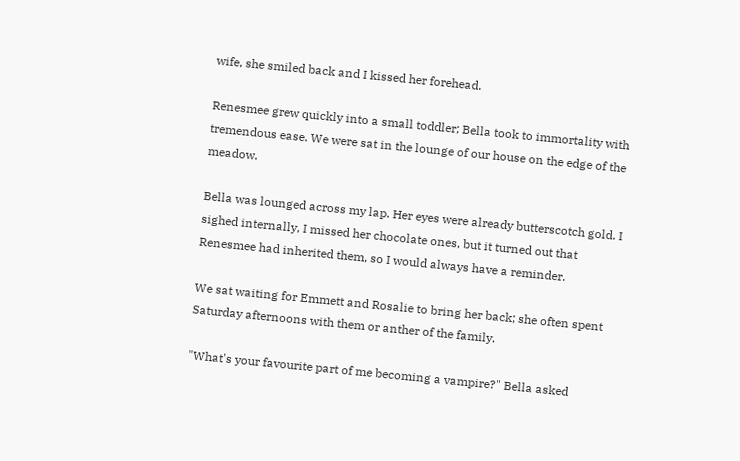wife, she smiled back and I kissed her forehead.

Renesmee grew quickly into a small toddler; Bella took to immortality with tremendous ease. We were sat in the lounge of our house on the edge of the meadow.

Bella was lounged across my lap. Her eyes were already butterscotch gold. I sighed internally, I missed her chocolate ones, but it turned out that Renesmee had inherited them, so I would always have a reminder.

We sat waiting for Emmett and Rosalie to bring her back; she often spent Saturday afternoons with them or anther of the family.

"What's your favourite part of me becoming a vampire?" Bella asked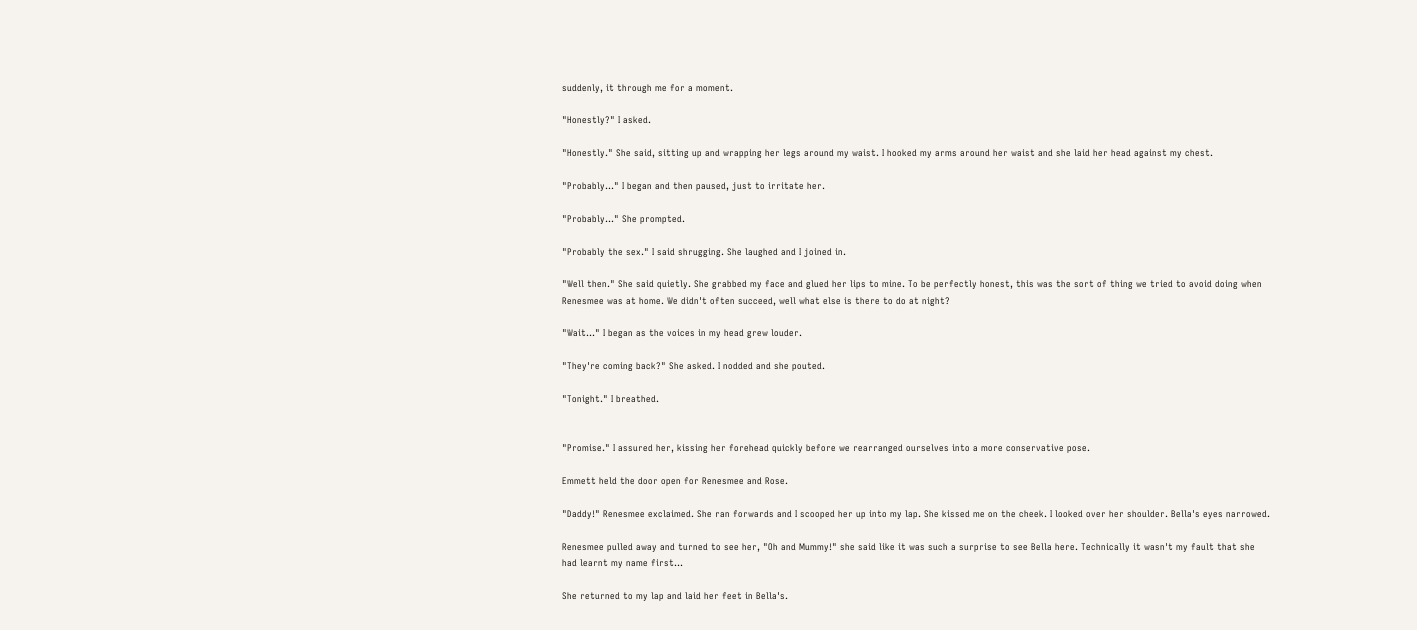suddenly, it through me for a moment.

"Honestly?" I asked.

"Honestly." She said, sitting up and wrapping her legs around my waist. I hooked my arms around her waist and she laid her head against my chest.

"Probably..." I began and then paused, just to irritate her.

"Probably..." She prompted.

"Probably the sex." I said shrugging. She laughed and I joined in.

"Well then." She said quietly. She grabbed my face and glued her lips to mine. To be perfectly honest, this was the sort of thing we tried to avoid doing when Renesmee was at home. We didn't often succeed, well what else is there to do at night?

"Wait..." I began as the voices in my head grew louder.

"They're coming back?" She asked. I nodded and she pouted.

"Tonight." I breathed.


"Promise." I assured her, kissing her forehead quickly before we rearranged ourselves into a more conservative pose.

Emmett held the door open for Renesmee and Rose.

"Daddy!" Renesmee exclaimed. She ran forwards and I scooped her up into my lap. She kissed me on the cheek. I looked over her shoulder. Bella's eyes narrowed.

Renesmee pulled away and turned to see her, "Oh and Mummy!" she said like it was such a surprise to see Bella here. Technically it wasn't my fault that she had learnt my name first...

She returned to my lap and laid her feet in Bella's.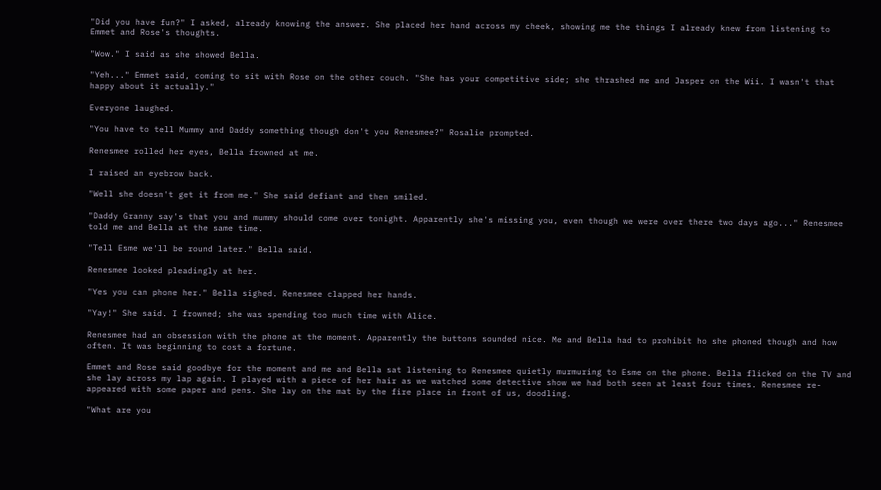"Did you have fun?" I asked, already knowing the answer. She placed her hand across my cheek, showing me the things I already knew from listening to Emmet and Rose's thoughts.

"Wow." I said as she showed Bella.

"Yeh..." Emmet said, coming to sit with Rose on the other couch. "She has your competitive side; she thrashed me and Jasper on the Wii. I wasn't that happy about it actually."

Everyone laughed.

"You have to tell Mummy and Daddy something though don't you Renesmee?" Rosalie prompted.

Renesmee rolled her eyes, Bella frowned at me.

I raised an eyebrow back.

"Well she doesn't get it from me." She said defiant and then smiled.

"Daddy Granny say's that you and mummy should come over tonight. Apparently she's missing you, even though we were over there two days ago..." Renesmee told me and Bella at the same time.

"Tell Esme we'll be round later." Bella said.

Renesmee looked pleadingly at her.

"Yes you can phone her." Bella sighed. Renesmee clapped her hands.

"Yay!" She said. I frowned; she was spending too much time with Alice.

Renesmee had an obsession with the phone at the moment. Apparently the buttons sounded nice. Me and Bella had to prohibit ho she phoned though and how often. It was beginning to cost a fortune.

Emmet and Rose said goodbye for the moment and me and Bella sat listening to Renesmee quietly murmuring to Esme on the phone. Bella flicked on the TV and she lay across my lap again. I played with a piece of her hair as we watched some detective show we had both seen at least four times. Renesmee re-appeared with some paper and pens. She lay on the mat by the fire place in front of us, doodling.

"What are you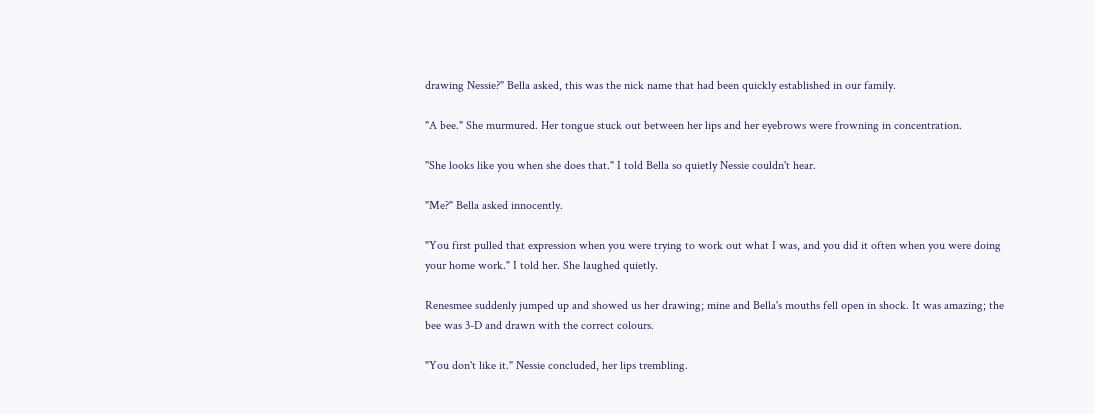drawing Nessie?" Bella asked, this was the nick name that had been quickly established in our family.

"A bee." She murmured. Her tongue stuck out between her lips and her eyebrows were frowning in concentration.

"She looks like you when she does that." I told Bella so quietly Nessie couldn't hear.

"Me?" Bella asked innocently.

"You first pulled that expression when you were trying to work out what I was, and you did it often when you were doing your home work." I told her. She laughed quietly.

Renesmee suddenly jumped up and showed us her drawing; mine and Bella's mouths fell open in shock. It was amazing; the bee was 3-D and drawn with the correct colours.

"You don't like it." Nessie concluded, her lips trembling.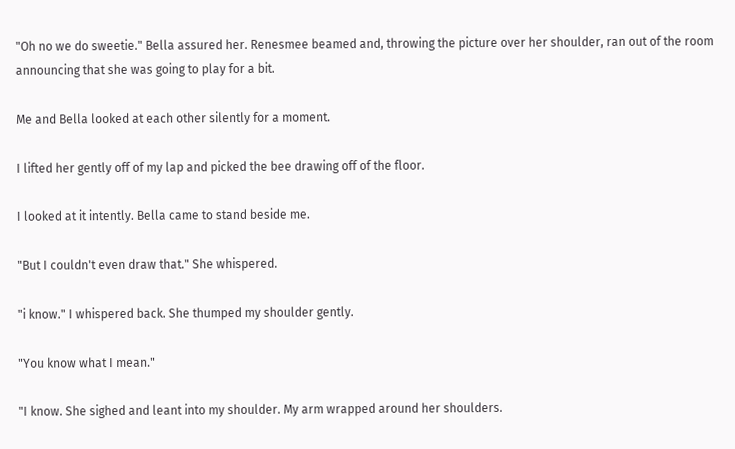"Oh no we do sweetie." Bella assured her. Renesmee beamed and, throwing the picture over her shoulder, ran out of the room announcing that she was going to play for a bit.

Me and Bella looked at each other silently for a moment.

I lifted her gently off of my lap and picked the bee drawing off of the floor.

I looked at it intently. Bella came to stand beside me.

"But I couldn't even draw that." She whispered.

"i know." I whispered back. She thumped my shoulder gently.

"You know what I mean."

"I know. She sighed and leant into my shoulder. My arm wrapped around her shoulders.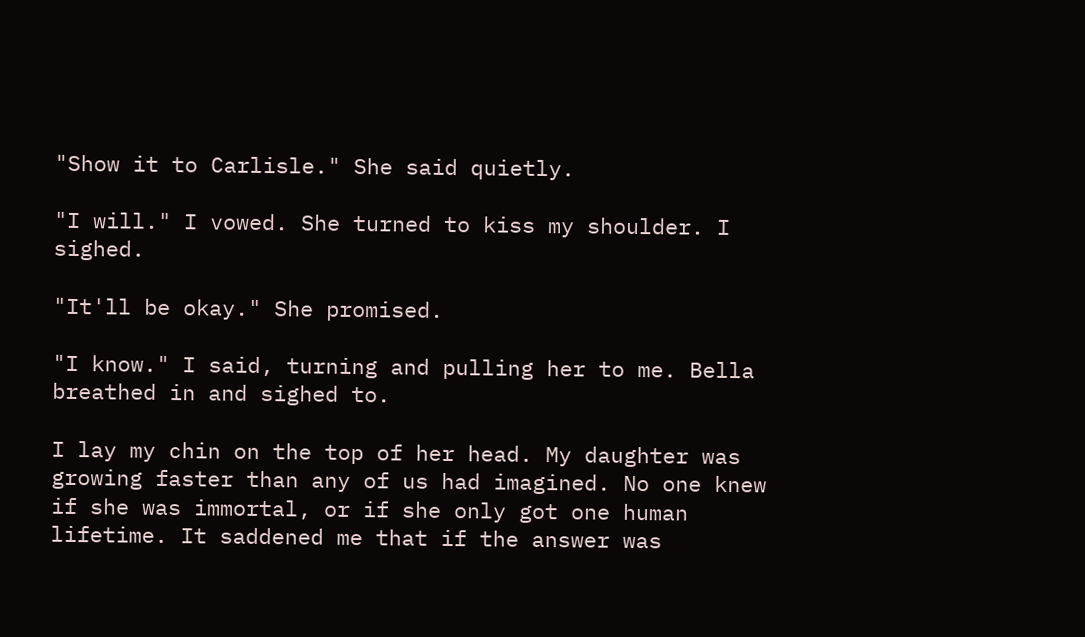"Show it to Carlisle." She said quietly.

"I will." I vowed. She turned to kiss my shoulder. I sighed.

"It'll be okay." She promised.

"I know." I said, turning and pulling her to me. Bella breathed in and sighed to.

I lay my chin on the top of her head. My daughter was growing faster than any of us had imagined. No one knew if she was immortal, or if she only got one human lifetime. It saddened me that if the answer was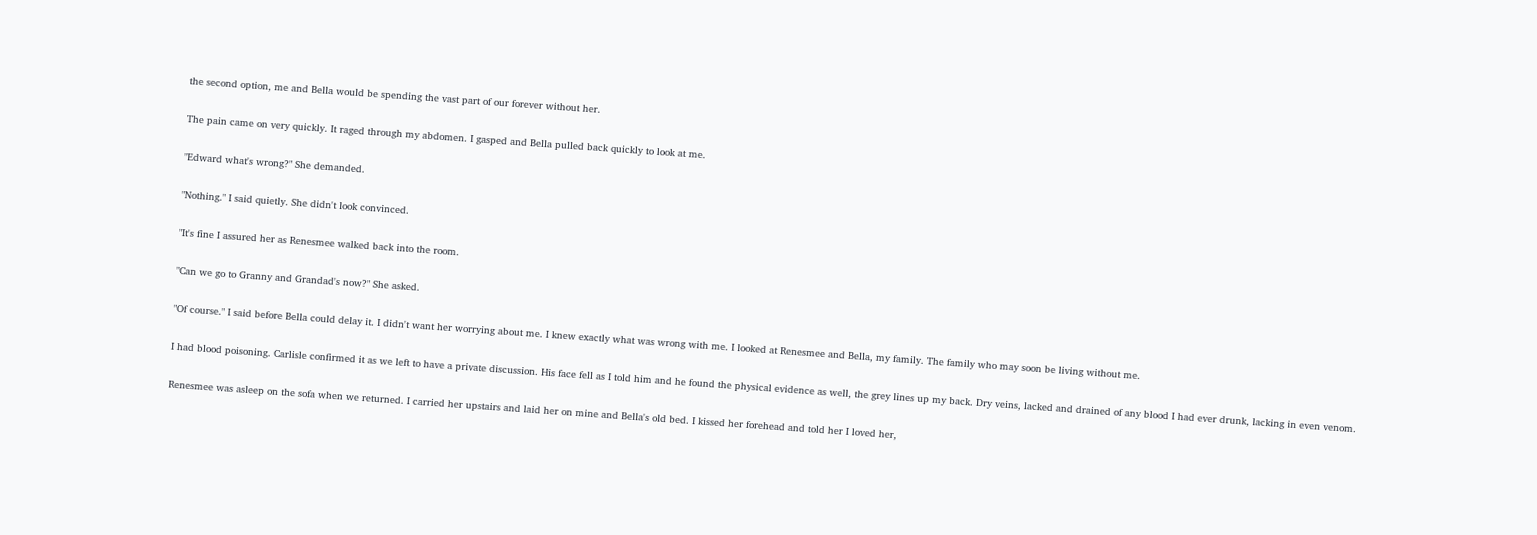the second option, me and Bella would be spending the vast part of our forever without her.

The pain came on very quickly. It raged through my abdomen. I gasped and Bella pulled back quickly to look at me.

"Edward what's wrong?" She demanded.

"Nothing." I said quietly. She didn't look convinced.

"It's fine I assured her as Renesmee walked back into the room.

"Can we go to Granny and Grandad's now?" She asked.

"Of course." I said before Bella could delay it. I didn't want her worrying about me. I knew exactly what was wrong with me. I looked at Renesmee and Bella, my family. The family who may soon be living without me.

I had blood poisoning. Carlisle confirmed it as we left to have a private discussion. His face fell as I told him and he found the physical evidence as well, the grey lines up my back. Dry veins, lacked and drained of any blood I had ever drunk, lacking in even venom.

Renesmee was asleep on the sofa when we returned. I carried her upstairs and laid her on mine and Bella's old bed. I kissed her forehead and told her I loved her,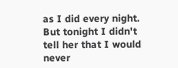as I did every night. But tonight I didn't tell her that I would never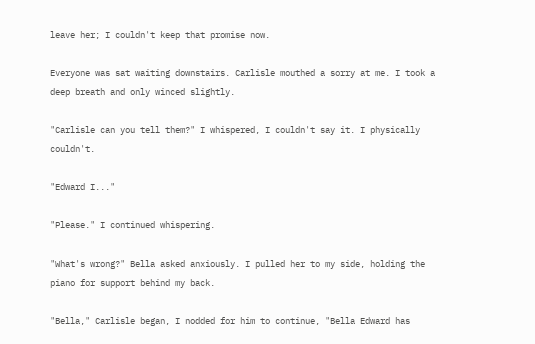leave her; I couldn't keep that promise now.

Everyone was sat waiting downstairs. Carlisle mouthed a sorry at me. I took a deep breath and only winced slightly.

"Carlisle can you tell them?" I whispered, I couldn't say it. I physically couldn't.

"Edward I..."

"Please." I continued whispering.

"What's wrong?" Bella asked anxiously. I pulled her to my side, holding the piano for support behind my back.

"Bella," Carlisle began, I nodded for him to continue, "Bella Edward has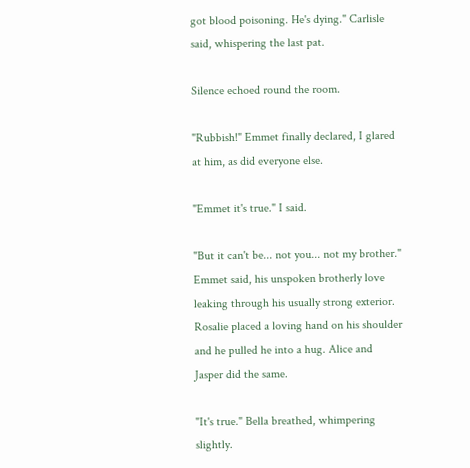got blood poisoning. He's dying." Carlisle said, whispering the last pat.

Silence echoed round the room.

"Rubbish!" Emmet finally declared, I glared at him, as did everyone else.

"Emmet it's true." I said.

"But it can't be... not you... not my brother." Emmet said, his unspoken brotherly love leaking through his usually strong exterior. Rosalie placed a loving hand on his shoulder and he pulled he into a hug. Alice and Jasper did the same.

"It's true." Bella breathed, whimpering slightly.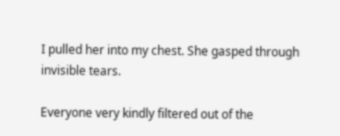I pulled her into my chest. She gasped through invisible tears.

Everyone very kindly filtered out of the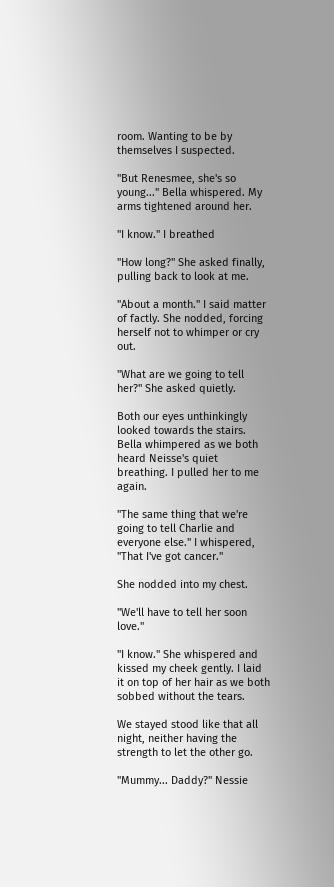room. Wanting to be by themselves I suspected.

"But Renesmee, she's so young..." Bella whispered. My arms tightened around her.

"I know." I breathed

"How long?" She asked finally, pulling back to look at me.

"About a month." I said matter of factly. She nodded, forcing herself not to whimper or cry out.

"What are we going to tell her?" She asked quietly.

Both our eyes unthinkingly looked towards the stairs. Bella whimpered as we both heard Neisse's quiet breathing. I pulled her to me again.

"The same thing that we're going to tell Charlie and everyone else." I whispered, "That I've got cancer."

She nodded into my chest.

"We'll have to tell her soon love."

"I know." She whispered and kissed my cheek gently. I laid it on top of her hair as we both sobbed without the tears.

We stayed stood like that all night, neither having the strength to let the other go.

"Mummy... Daddy?" Nessie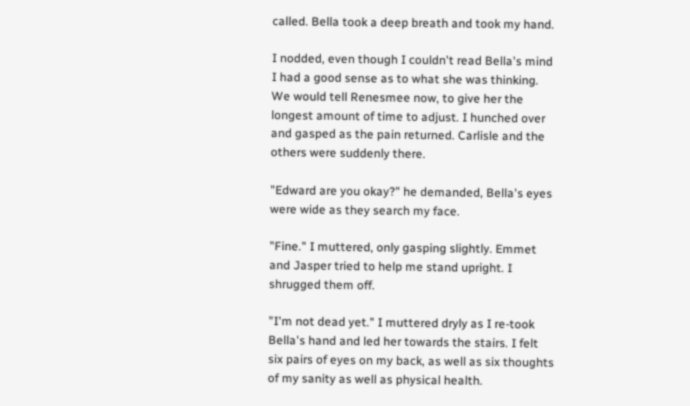called. Bella took a deep breath and took my hand.

I nodded, even though I couldn't read Bella's mind I had a good sense as to what she was thinking. We would tell Renesmee now, to give her the longest amount of time to adjust. I hunched over and gasped as the pain returned. Carlisle and the others were suddenly there.

"Edward are you okay?" he demanded, Bella's eyes were wide as they search my face.

"Fine." I muttered, only gasping slightly. Emmet and Jasper tried to help me stand upright. I shrugged them off.

"I'm not dead yet." I muttered dryly as I re-took Bella's hand and led her towards the stairs. I felt six pairs of eyes on my back, as well as six thoughts of my sanity as well as physical health.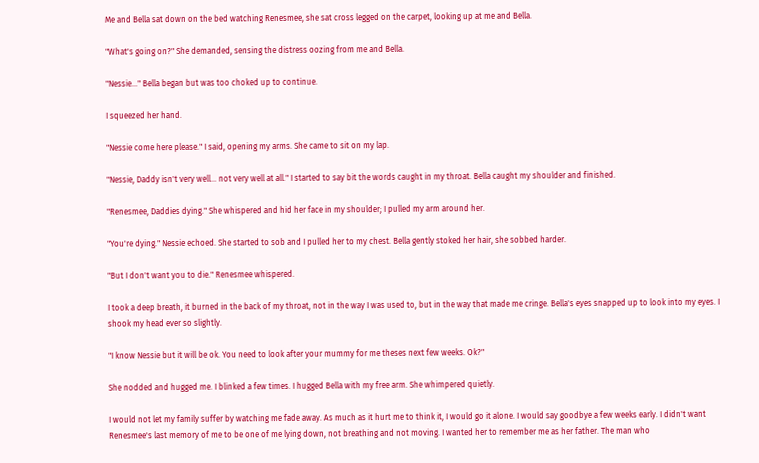Me and Bella sat down on the bed watching Renesmee, she sat cross legged on the carpet, looking up at me and Bella.

"What's going on?" She demanded, sensing the distress oozing from me and Bella.

"Nessie..." Bella began but was too choked up to continue.

I squeezed her hand.

"Nessie come here please." I said, opening my arms. She came to sit on my lap.

"Nessie, Daddy isn't very well... not very well at all." I started to say bit the words caught in my throat. Bella caught my shoulder and finished.

"Renesmee, Daddies dying." She whispered and hid her face in my shoulder; I pulled my arm around her.

"You're dying." Nessie echoed. She started to sob and I pulled her to my chest. Bella gently stoked her hair, she sobbed harder.

"But I don't want you to die." Renesmee whispered.

I took a deep breath, it burned in the back of my throat, not in the way I was used to, but in the way that made me cringe. Bella's eyes snapped up to look into my eyes. I shook my head ever so slightly.

"I know Nessie but it will be ok. You need to look after your mummy for me theses next few weeks. Ok?"

She nodded and hugged me. I blinked a few times. I hugged Bella with my free arm. She whimpered quietly.

I would not let my family suffer by watching me fade away. As much as it hurt me to think it, I would go it alone. I would say goodbye a few weeks early. I didn't want Renesmee's last memory of me to be one of me lying down, not breathing and not moving. I wanted her to remember me as her father. The man who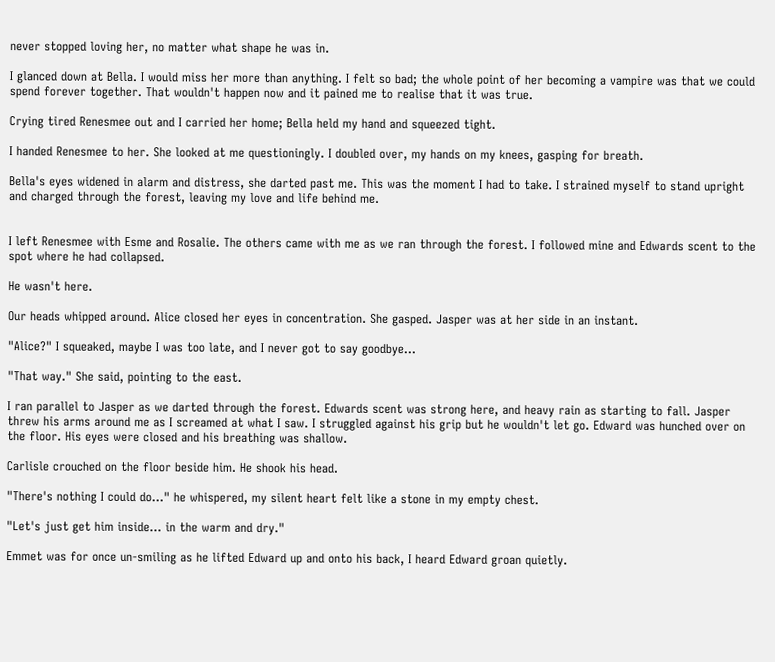never stopped loving her, no matter what shape he was in.

I glanced down at Bella. I would miss her more than anything. I felt so bad; the whole point of her becoming a vampire was that we could spend forever together. That wouldn't happen now and it pained me to realise that it was true.

Crying tired Renesmee out and I carried her home; Bella held my hand and squeezed tight.

I handed Renesmee to her. She looked at me questioningly. I doubled over, my hands on my knees, gasping for breath.

Bella's eyes widened in alarm and distress, she darted past me. This was the moment I had to take. I strained myself to stand upright and charged through the forest, leaving my love and life behind me.


I left Renesmee with Esme and Rosalie. The others came with me as we ran through the forest. I followed mine and Edwards scent to the spot where he had collapsed.

He wasn't here.

Our heads whipped around. Alice closed her eyes in concentration. She gasped. Jasper was at her side in an instant.

"Alice?" I squeaked, maybe I was too late, and I never got to say goodbye...

"That way." She said, pointing to the east.

I ran parallel to Jasper as we darted through the forest. Edwards scent was strong here, and heavy rain as starting to fall. Jasper threw his arms around me as I screamed at what I saw. I struggled against his grip but he wouldn't let go. Edward was hunched over on the floor. His eyes were closed and his breathing was shallow.

Carlisle crouched on the floor beside him. He shook his head.

"There's nothing I could do..." he whispered, my silent heart felt like a stone in my empty chest.

"Let's just get him inside... in the warm and dry."

Emmet was for once un-smiling as he lifted Edward up and onto his back, I heard Edward groan quietly.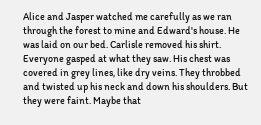Alice and Jasper watched me carefully as we ran through the forest to mine and Edward's house. He was laid on our bed. Carlisle removed his shirt. Everyone gasped at what they saw. His chest was covered in grey lines, like dry veins. They throbbed and twisted up his neck and down his shoulders. But they were faint. Maybe that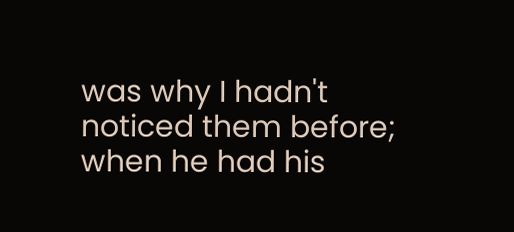was why I hadn't noticed them before; when he had his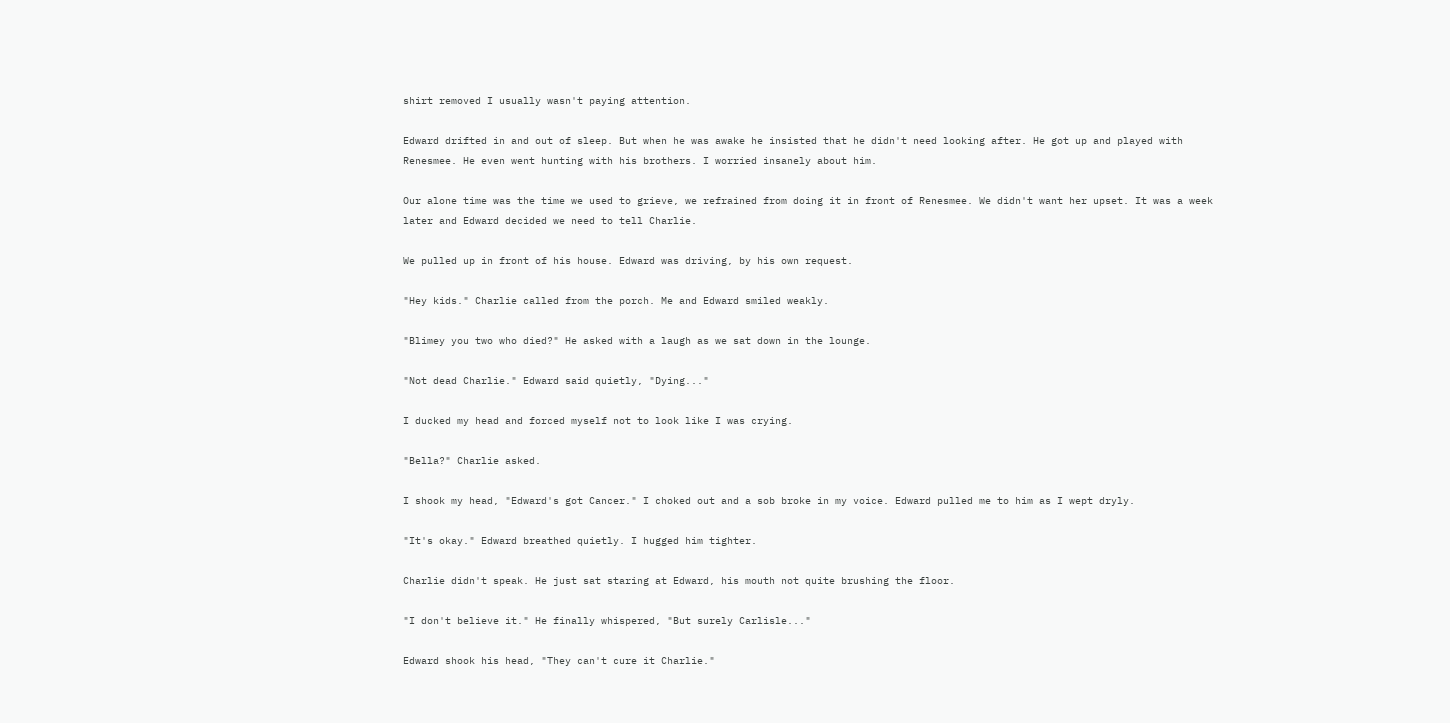shirt removed I usually wasn't paying attention.

Edward drifted in and out of sleep. But when he was awake he insisted that he didn't need looking after. He got up and played with Renesmee. He even went hunting with his brothers. I worried insanely about him.

Our alone time was the time we used to grieve, we refrained from doing it in front of Renesmee. We didn't want her upset. It was a week later and Edward decided we need to tell Charlie.

We pulled up in front of his house. Edward was driving, by his own request.

"Hey kids." Charlie called from the porch. Me and Edward smiled weakly.

"Blimey you two who died?" He asked with a laugh as we sat down in the lounge.

"Not dead Charlie." Edward said quietly, "Dying..."

I ducked my head and forced myself not to look like I was crying.

"Bella?" Charlie asked.

I shook my head, "Edward's got Cancer." I choked out and a sob broke in my voice. Edward pulled me to him as I wept dryly.

"It's okay." Edward breathed quietly. I hugged him tighter.

Charlie didn't speak. He just sat staring at Edward, his mouth not quite brushing the floor.

"I don't believe it." He finally whispered, "But surely Carlisle..."

Edward shook his head, "They can't cure it Charlie."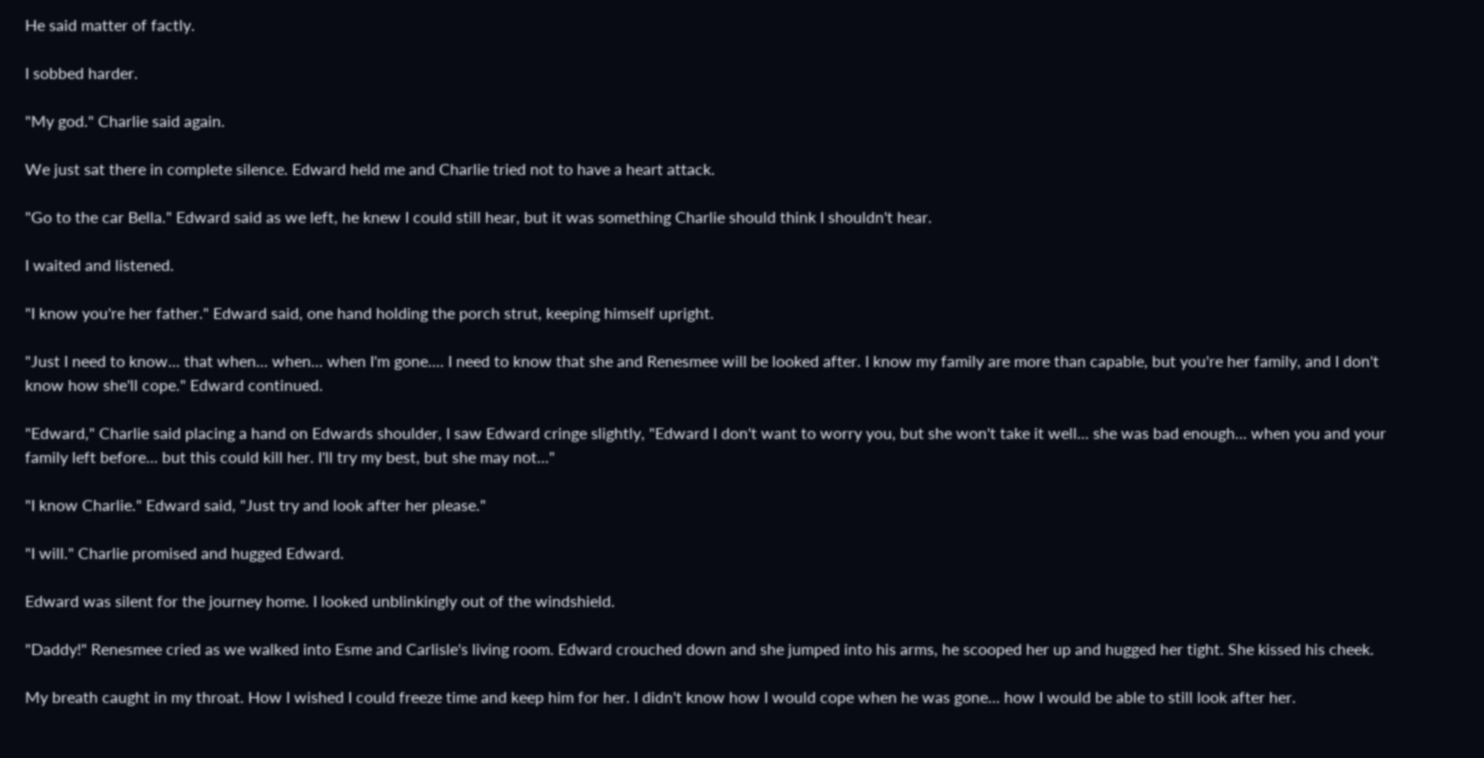He said matter of factly.

I sobbed harder.

"My god." Charlie said again.

We just sat there in complete silence. Edward held me and Charlie tried not to have a heart attack.

"Go to the car Bella." Edward said as we left, he knew I could still hear, but it was something Charlie should think I shouldn't hear.

I waited and listened.

"I know you're her father." Edward said, one hand holding the porch strut, keeping himself upright.

"Just I need to know... that when... when... when I'm gone.... I need to know that she and Renesmee will be looked after. I know my family are more than capable, but you're her family, and I don't know how she'll cope." Edward continued.

"Edward," Charlie said placing a hand on Edwards shoulder, I saw Edward cringe slightly, "Edward I don't want to worry you, but she won't take it well... she was bad enough... when you and your family left before... but this could kill her. I'll try my best, but she may not..."

"I know Charlie." Edward said, "Just try and look after her please."

"I will." Charlie promised and hugged Edward.

Edward was silent for the journey home. I looked unblinkingly out of the windshield.

"Daddy!" Renesmee cried as we walked into Esme and Carlisle's living room. Edward crouched down and she jumped into his arms, he scooped her up and hugged her tight. She kissed his cheek.

My breath caught in my throat. How I wished I could freeze time and keep him for her. I didn't know how I would cope when he was gone... how I would be able to still look after her.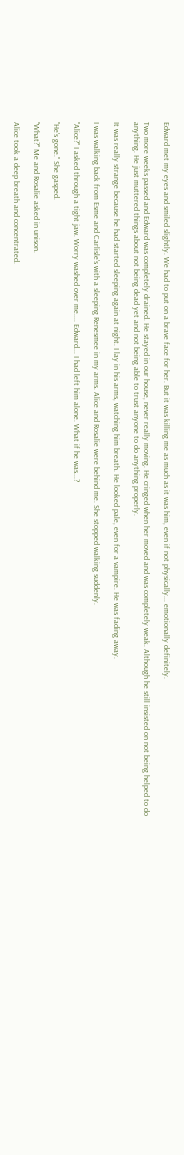Edward met my eyes and smiled slightly. We had to put on a brave face for her. But it was killing me as much as it was him, even if not physically... emotionally definitely.

Two more weeks passed and Edward was completely drained. He stayed in our house, never really moving. He cringed when her moved and was completely weak. Although he still insisted on not being helped to do anything. He just muttered things about not being dead yet and not being able to trust anyone to do anything properly.

It was really strange because he had started sleeping again at night. I lay in his arms, watching him breath. He looked pale, even for a vampire. He was fading away.

I was walking back from Esme and Carlisle's with a sleeping Renesmee in my arms. Alice and Rosalie were behind me. She stopped walking suddenly.

"Alice?" I asked through a tight jaw. Worry washed over me.... Edward... I had left him alone. What if he was...?

"He's gone." She gasped.

"What?" Me and Rosalie asked in unison.

Alice took a deep breath and concentrated.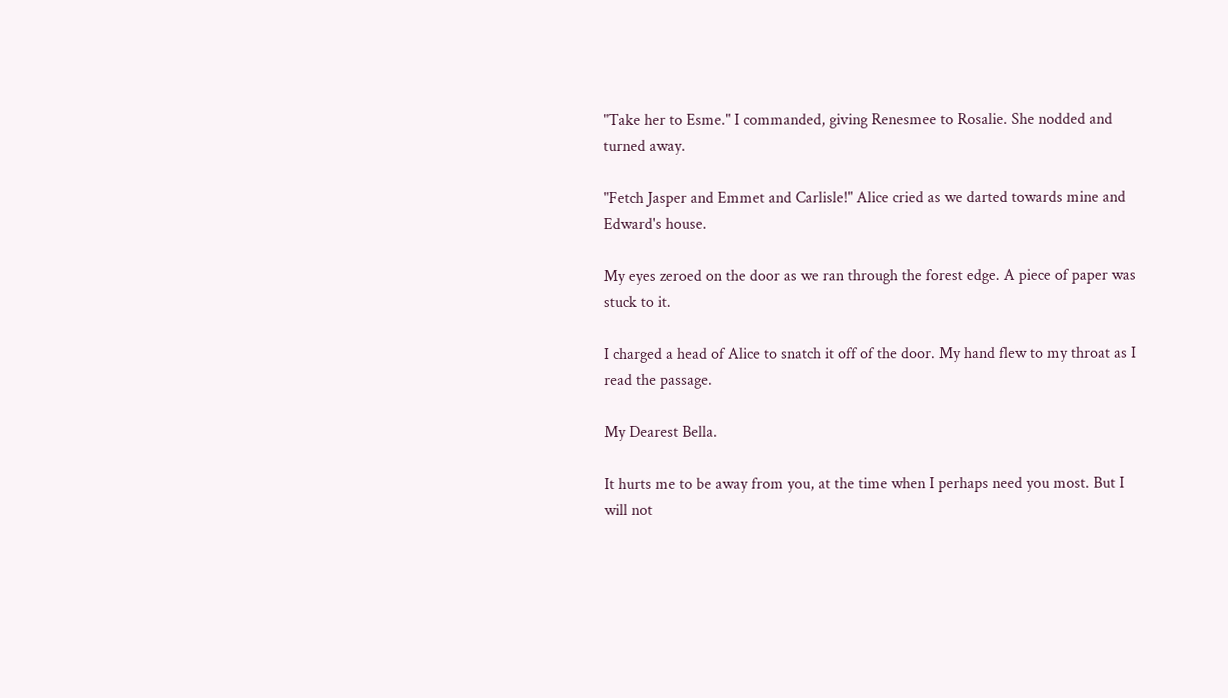"Take her to Esme." I commanded, giving Renesmee to Rosalie. She nodded and turned away.

"Fetch Jasper and Emmet and Carlisle!" Alice cried as we darted towards mine and Edward's house.

My eyes zeroed on the door as we ran through the forest edge. A piece of paper was stuck to it.

I charged a head of Alice to snatch it off of the door. My hand flew to my throat as I read the passage.

My Dearest Bella.

It hurts me to be away from you, at the time when I perhaps need you most. But I will not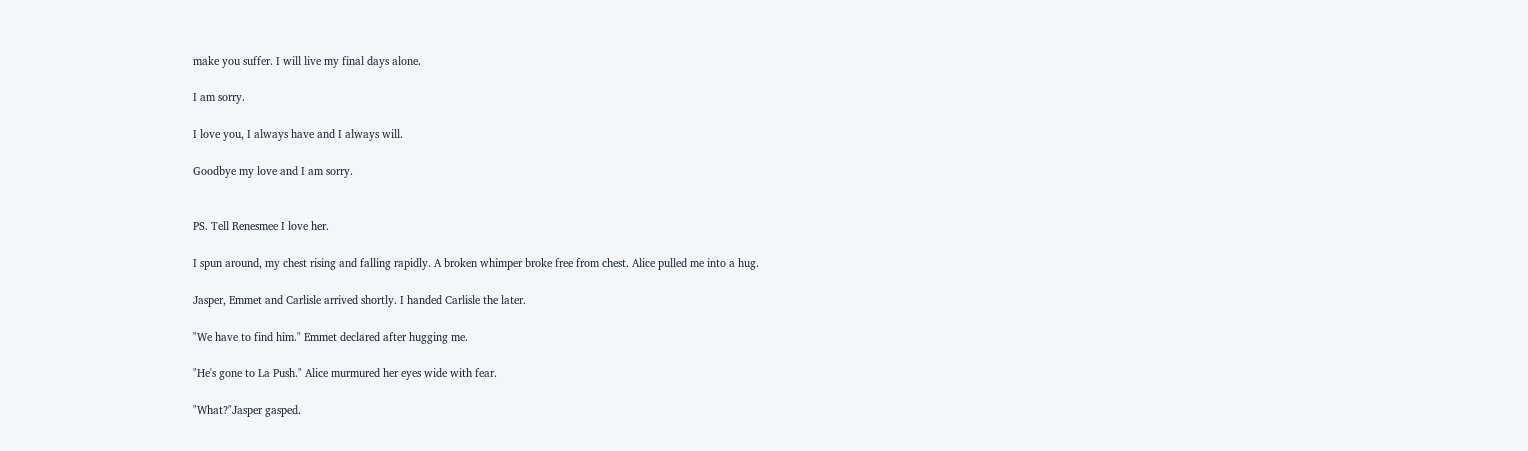make you suffer. I will live my final days alone.

I am sorry.

I love you, I always have and I always will.

Goodbye my love and I am sorry.


PS. Tell Renesmee I love her.

I spun around, my chest rising and falling rapidly. A broken whimper broke free from chest. Alice pulled me into a hug.

Jasper, Emmet and Carlisle arrived shortly. I handed Carlisle the later.

"We have to find him." Emmet declared after hugging me.

"He's gone to La Push." Alice murmured her eyes wide with fear.

"What?"Jasper gasped.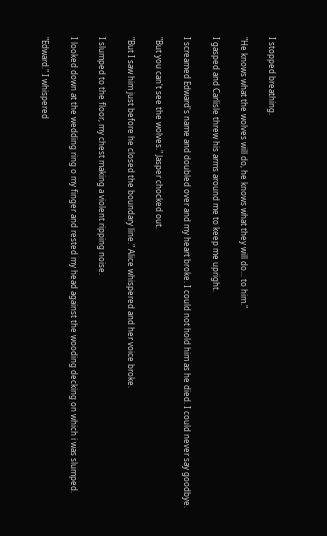I stopped breathing.

"He knows what the wolves will do, he knows what they will do... to him."

I gasped and Carlisle threw his arms around me to keep me upright.

I screamed Edward's name and doubled over and my heart broke. I could not hold him as he died. I could never say goodbye.

"But you can't see the wolves." Jasper chocked out.

"But I saw him just before he closed the boundary line." Alice whispered and her voice broke.

I slumped to the floor, my chest making a violent ripping noise.

I looked down at the wedding ring o my finger and rested my head against the wooding decking on which i was slumped.

"Edward." I whispered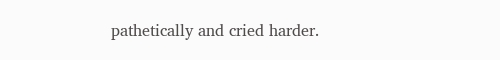pathetically and cried harder.